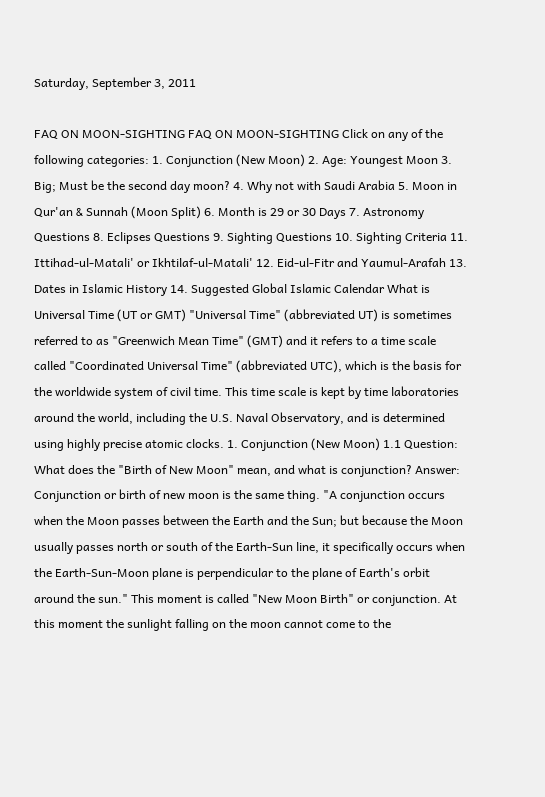Saturday, September 3, 2011

FAQ ON MOON-SIGHTING FAQ ON MOON-SIGHTING Click on any of the following categories: 1. Conjunction (New Moon) 2. Age: Youngest Moon 3. Big; Must be the second day moon? 4. Why not with Saudi Arabia 5. Moon in Qur'an & Sunnah (Moon Split) 6. Month is 29 or 30 Days 7. Astronomy Questions 8. Eclipses Questions 9. Sighting Questions 10. Sighting Criteria 11. Ittihad-ul-Matali' or Ikhtilaf-ul-Matali' 12. Eid-ul-Fitr and Yaumul-Arafah 13. Dates in Islamic History 14. Suggested Global Islamic Calendar What is Universal Time (UT or GMT) "Universal Time" (abbreviated UT) is sometimes referred to as "Greenwich Mean Time" (GMT) and it refers to a time scale called "Coordinated Universal Time" (abbreviated UTC), which is the basis for the worldwide system of civil time. This time scale is kept by time laboratories around the world, including the U.S. Naval Observatory, and is determined using highly precise atomic clocks. 1. Conjunction (New Moon) 1.1 Question: What does the "Birth of New Moon" mean, and what is conjunction? Answer: Conjunction or birth of new moon is the same thing. "A conjunction occurs when the Moon passes between the Earth and the Sun; but because the Moon usually passes north or south of the Earth-Sun line, it specifically occurs when the Earth-Sun-Moon plane is perpendicular to the plane of Earth's orbit around the sun." This moment is called "New Moon Birth" or conjunction. At this moment the sunlight falling on the moon cannot come to the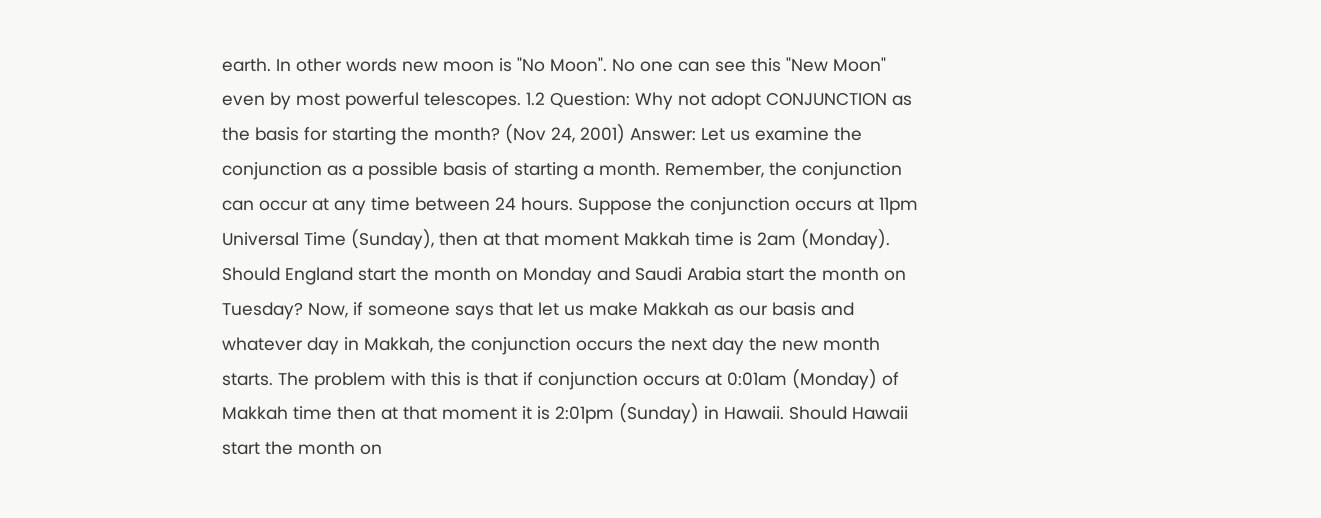earth. In other words new moon is "No Moon". No one can see this "New Moon" even by most powerful telescopes. 1.2 Question: Why not adopt CONJUNCTION as the basis for starting the month? (Nov 24, 2001) Answer: Let us examine the conjunction as a possible basis of starting a month. Remember, the conjunction can occur at any time between 24 hours. Suppose the conjunction occurs at 11pm Universal Time (Sunday), then at that moment Makkah time is 2am (Monday). Should England start the month on Monday and Saudi Arabia start the month on Tuesday? Now, if someone says that let us make Makkah as our basis and whatever day in Makkah, the conjunction occurs the next day the new month starts. The problem with this is that if conjunction occurs at 0:01am (Monday) of Makkah time then at that moment it is 2:01pm (Sunday) in Hawaii. Should Hawaii start the month on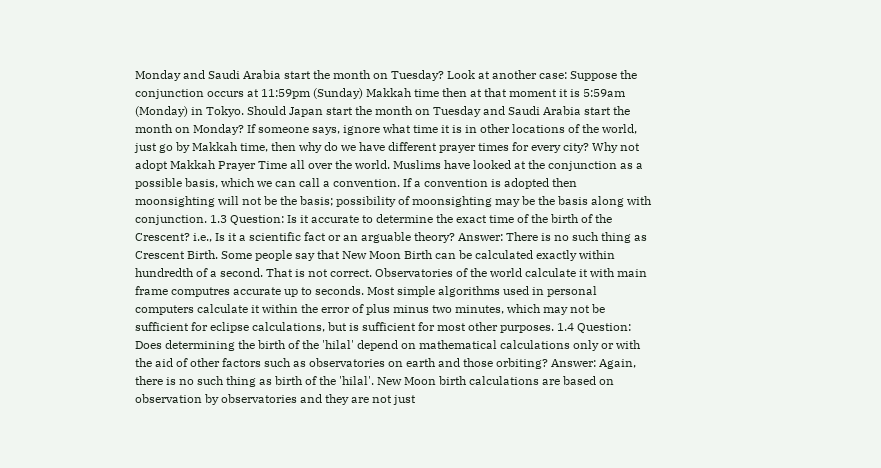Monday and Saudi Arabia start the month on Tuesday? Look at another case: Suppose the conjunction occurs at 11:59pm (Sunday) Makkah time then at that moment it is 5:59am (Monday) in Tokyo. Should Japan start the month on Tuesday and Saudi Arabia start the month on Monday? If someone says, ignore what time it is in other locations of the world, just go by Makkah time, then why do we have different prayer times for every city? Why not adopt Makkah Prayer Time all over the world. Muslims have looked at the conjunction as a possible basis, which we can call a convention. If a convention is adopted then moonsighting will not be the basis; possibility of moonsighting may be the basis along with conjunction. 1.3 Question: Is it accurate to determine the exact time of the birth of the Crescent? i.e., Is it a scientific fact or an arguable theory? Answer: There is no such thing as Crescent Birth. Some people say that New Moon Birth can be calculated exactly within hundredth of a second. That is not correct. Observatories of the world calculate it with main frame computres accurate up to seconds. Most simple algorithms used in personal computers calculate it within the error of plus minus two minutes, which may not be sufficient for eclipse calculations, but is sufficient for most other purposes. 1.4 Question: Does determining the birth of the 'hilal' depend on mathematical calculations only or with the aid of other factors such as observatories on earth and those orbiting? Answer: Again, there is no such thing as birth of the 'hilal'. New Moon birth calculations are based on observation by observatories and they are not just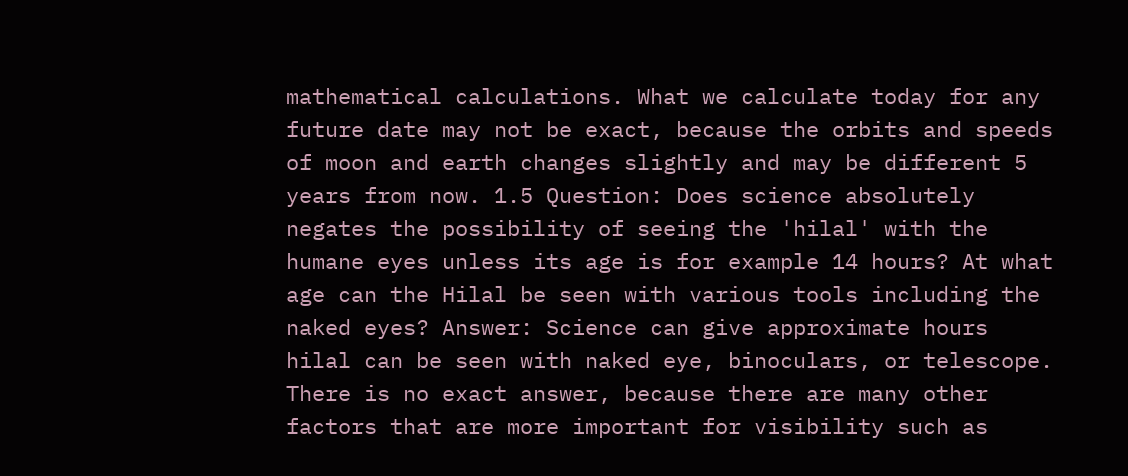mathematical calculations. What we calculate today for any future date may not be exact, because the orbits and speeds of moon and earth changes slightly and may be different 5 years from now. 1.5 Question: Does science absolutely negates the possibility of seeing the 'hilal' with the humane eyes unless its age is for example 14 hours? At what age can the Hilal be seen with various tools including the naked eyes? Answer: Science can give approximate hours hilal can be seen with naked eye, binoculars, or telescope. There is no exact answer, because there are many other factors that are more important for visibility such as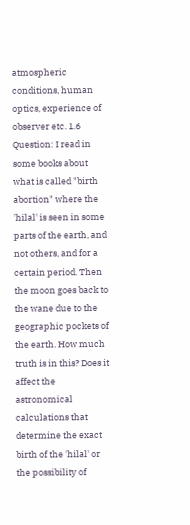atmospheric conditions, human optics, experience of observer etc. 1.6 Question: I read in some books about what is called "birth abortion" where the 'hilal' is seen in some parts of the earth, and not others, and for a certain period. Then the moon goes back to the wane due to the geographic pockets of the earth. How much truth is in this? Does it affect the astronomical calculations that determine the exact birth of the 'hilal' or the possibility of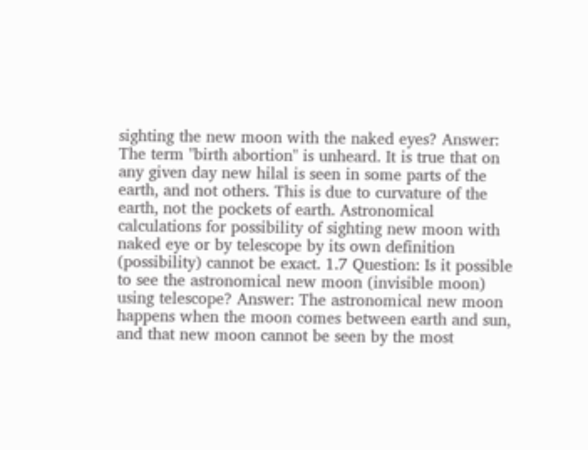sighting the new moon with the naked eyes? Answer: The term "birth abortion" is unheard. It is true that on any given day new hilal is seen in some parts of the earth, and not others. This is due to curvature of the earth, not the pockets of earth. Astronomical calculations for possibility of sighting new moon with naked eye or by telescope by its own definition (possibility) cannot be exact. 1.7 Question: Is it possible to see the astronomical new moon (invisible moon) using telescope? Answer: The astronomical new moon happens when the moon comes between earth and sun, and that new moon cannot be seen by the most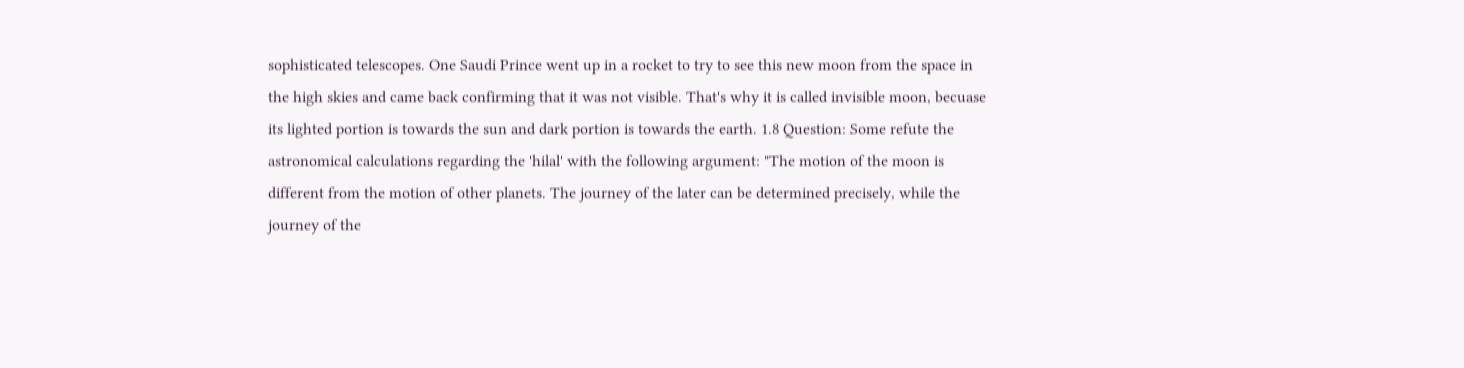sophisticated telescopes. One Saudi Prince went up in a rocket to try to see this new moon from the space in the high skies and came back confirming that it was not visible. That's why it is called invisible moon, becuase its lighted portion is towards the sun and dark portion is towards the earth. 1.8 Question: Some refute the astronomical calculations regarding the 'hilal' with the following argument: "The motion of the moon is different from the motion of other planets. The journey of the later can be determined precisely, while the journey of the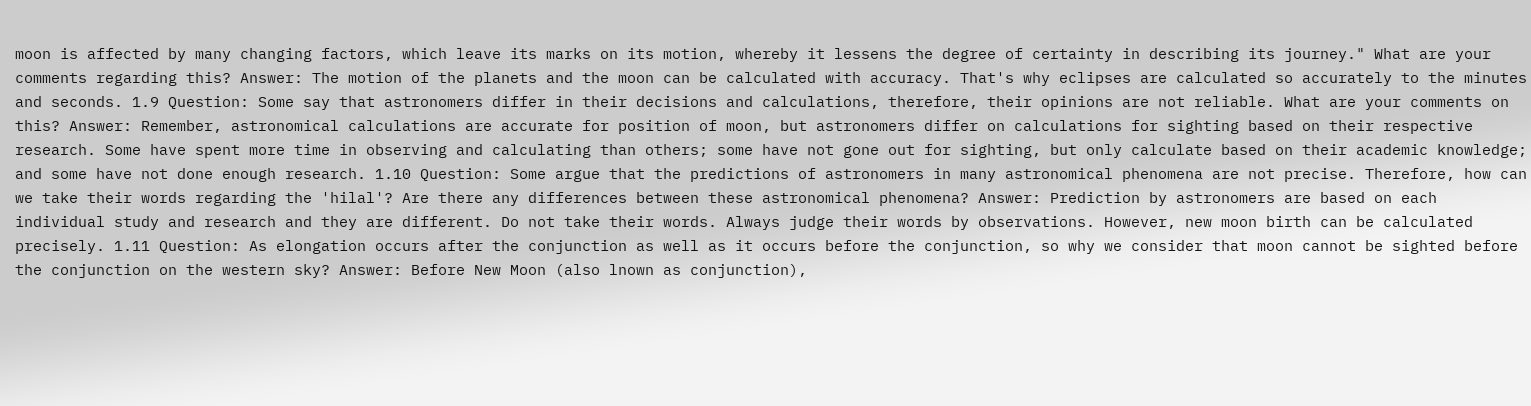moon is affected by many changing factors, which leave its marks on its motion, whereby it lessens the degree of certainty in describing its journey." What are your comments regarding this? Answer: The motion of the planets and the moon can be calculated with accuracy. That's why eclipses are calculated so accurately to the minutes and seconds. 1.9 Question: Some say that astronomers differ in their decisions and calculations, therefore, their opinions are not reliable. What are your comments on this? Answer: Remember, astronomical calculations are accurate for position of moon, but astronomers differ on calculations for sighting based on their respective research. Some have spent more time in observing and calculating than others; some have not gone out for sighting, but only calculate based on their academic knowledge; and some have not done enough research. 1.10 Question: Some argue that the predictions of astronomers in many astronomical phenomena are not precise. Therefore, how can we take their words regarding the 'hilal'? Are there any differences between these astronomical phenomena? Answer: Prediction by astronomers are based on each individual study and research and they are different. Do not take their words. Always judge their words by observations. However, new moon birth can be calculated precisely. 1.11 Question: As elongation occurs after the conjunction as well as it occurs before the conjunction, so why we consider that moon cannot be sighted before the conjunction on the western sky? Answer: Before New Moon (also lnown as conjunction),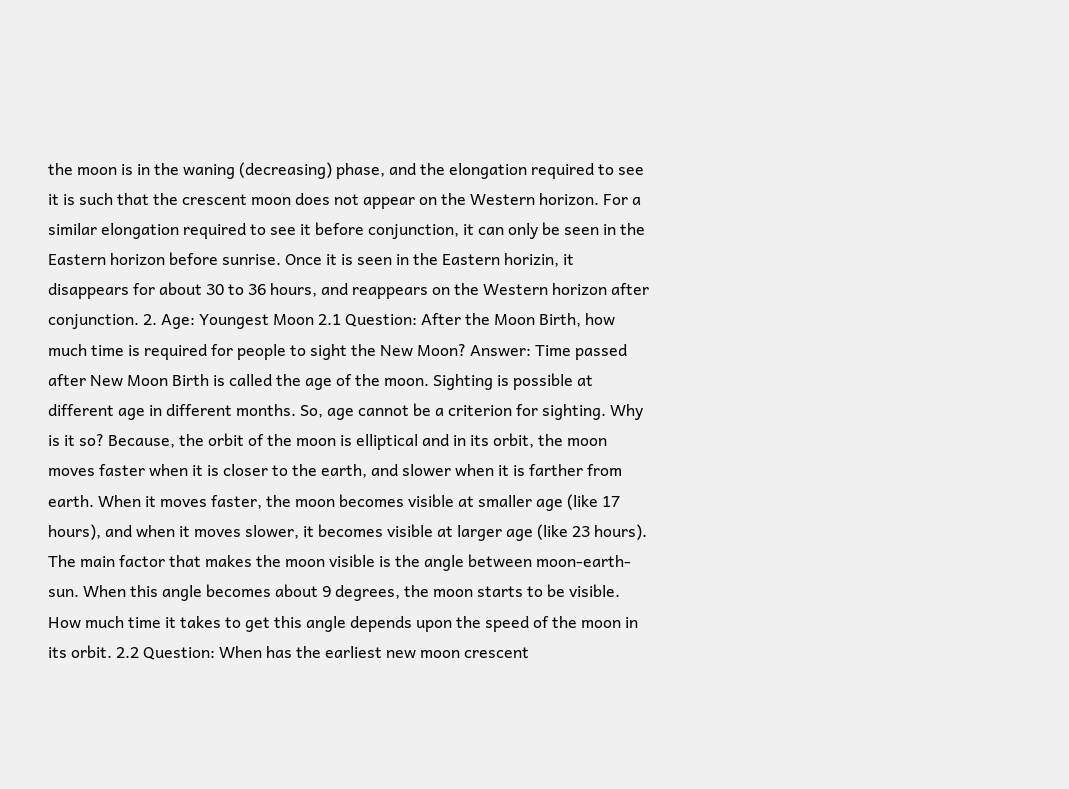the moon is in the waning (decreasing) phase, and the elongation required to see it is such that the crescent moon does not appear on the Western horizon. For a similar elongation required to see it before conjunction, it can only be seen in the Eastern horizon before sunrise. Once it is seen in the Eastern horizin, it disappears for about 30 to 36 hours, and reappears on the Western horizon after conjunction. 2. Age: Youngest Moon 2.1 Question: After the Moon Birth, how much time is required for people to sight the New Moon? Answer: Time passed after New Moon Birth is called the age of the moon. Sighting is possible at different age in different months. So, age cannot be a criterion for sighting. Why is it so? Because, the orbit of the moon is elliptical and in its orbit, the moon moves faster when it is closer to the earth, and slower when it is farther from earth. When it moves faster, the moon becomes visible at smaller age (like 17 hours), and when it moves slower, it becomes visible at larger age (like 23 hours). The main factor that makes the moon visible is the angle between moon-earth-sun. When this angle becomes about 9 degrees, the moon starts to be visible. How much time it takes to get this angle depends upon the speed of the moon in its orbit. 2.2 Question: When has the earliest new moon crescent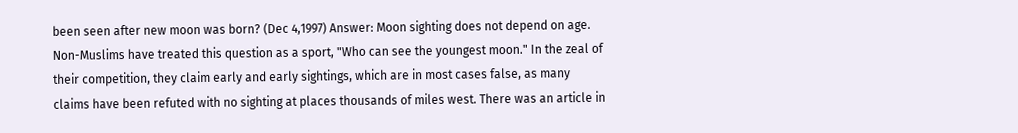been seen after new moon was born? (Dec 4,1997) Answer: Moon sighting does not depend on age. Non-Muslims have treated this question as a sport, "Who can see the youngest moon." In the zeal of their competition, they claim early and early sightings, which are in most cases false, as many claims have been refuted with no sighting at places thousands of miles west. There was an article in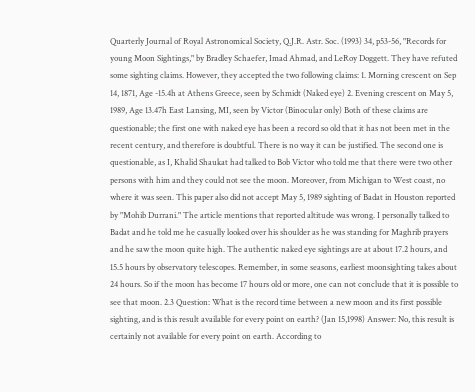Quarterly Journal of Royal Astronomical Society, Q.J.R. Astr. Soc. (1993) 34, p53-56, "Records for young Moon Sightings," by Bradley Schaefer, Imad Ahmad, and LeRoy Doggett. They have refuted some sighting claims. However, they accepted the two following claims: 1. Morning crescent on Sep 14, 1871, Age -15.4h at Athens Greece, seen by Schmidt (Naked eye) 2. Evening crescent on May 5, 1989, Age 13.47h East Lansing, MI, seen by Victor (Binocular only) Both of these claims are questionable; the first one with naked eye has been a record so old that it has not been met in the recent century, and therefore is doubtful. There is no way it can be justified. The second one is questionable, as I, Khalid Shaukat had talked to Bob Victor who told me that there were two other persons with him and they could not see the moon. Moreover, from Michigan to West coast, no where it was seen. This paper also did not accept May 5, 1989 sighting of Badat in Houston reported by "Mohib Durrani." The article mentions that reported altitude was wrong. I personally talked to Badat and he told me he casually looked over his shoulder as he was standing for Maghrib prayers and he saw the moon quite high. The authentic naked eye sightings are at about 17.2 hours, and 15.5 hours by observatory telescopes. Remember, in some seasons, earliest moonsighting takes about 24 hours. So if the moon has become 17 hours old or more, one can not conclude that it is possible to see that moon. 2.3 Question: What is the record time between a new moon and its first possible sighting, and is this result available for every point on earth? (Jan 15,1998) Answer: No, this result is certainly not available for every point on earth. According to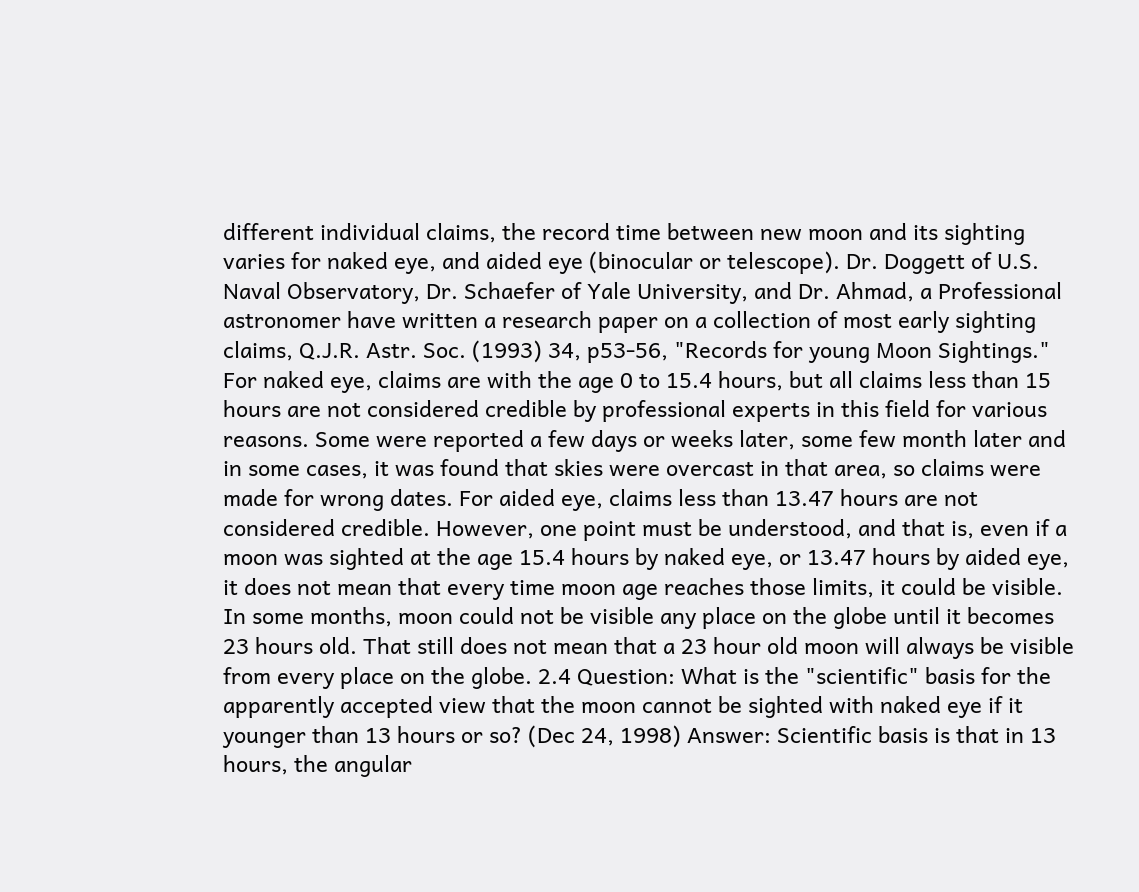different individual claims, the record time between new moon and its sighting varies for naked eye, and aided eye (binocular or telescope). Dr. Doggett of U.S. Naval Observatory, Dr. Schaefer of Yale University, and Dr. Ahmad, a Professional astronomer have written a research paper on a collection of most early sighting claims, Q.J.R. Astr. Soc. (1993) 34, p53-56, "Records for young Moon Sightings." For naked eye, claims are with the age 0 to 15.4 hours, but all claims less than 15 hours are not considered credible by professional experts in this field for various reasons. Some were reported a few days or weeks later, some few month later and in some cases, it was found that skies were overcast in that area, so claims were made for wrong dates. For aided eye, claims less than 13.47 hours are not considered credible. However, one point must be understood, and that is, even if a moon was sighted at the age 15.4 hours by naked eye, or 13.47 hours by aided eye, it does not mean that every time moon age reaches those limits, it could be visible. In some months, moon could not be visible any place on the globe until it becomes 23 hours old. That still does not mean that a 23 hour old moon will always be visible from every place on the globe. 2.4 Question: What is the "scientific" basis for the apparently accepted view that the moon cannot be sighted with naked eye if it younger than 13 hours or so? (Dec 24, 1998) Answer: Scientific basis is that in 13 hours, the angular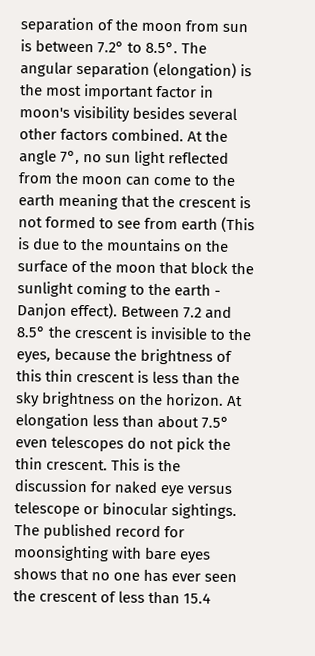separation of the moon from sun is between 7.2° to 8.5°. The angular separation (elongation) is the most important factor in moon's visibility besides several other factors combined. At the angle 7°, no sun light reflected from the moon can come to the earth meaning that the crescent is not formed to see from earth (This is due to the mountains on the surface of the moon that block the sunlight coming to the earth - Danjon effect). Between 7.2 and 8.5° the crescent is invisible to the eyes, because the brightness of this thin crescent is less than the sky brightness on the horizon. At elongation less than about 7.5° even telescopes do not pick the thin crescent. This is the discussion for naked eye versus telescope or binocular sightings. The published record for moonsighting with bare eyes shows that no one has ever seen the crescent of less than 15.4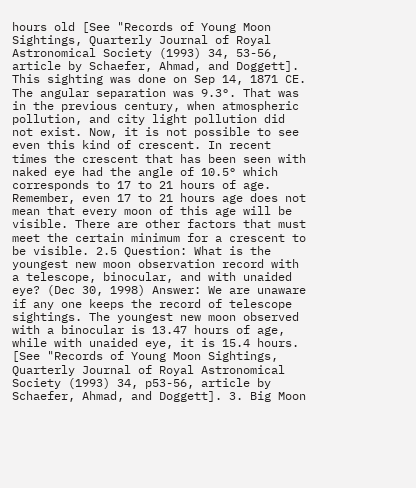hours old [See "Records of Young Moon Sightings, Quarterly Journal of Royal Astronomical Society (1993) 34, 53-56, article by Schaefer, Ahmad, and Doggett]. This sighting was done on Sep 14, 1871 CE. The angular separation was 9.3°. That was in the previous century, when atmospheric pollution, and city light pollution did not exist. Now, it is not possible to see even this kind of crescent. In recent times the crescent that has been seen with naked eye had the angle of 10.5° which corresponds to 17 to 21 hours of age. Remember, even 17 to 21 hours age does not mean that every moon of this age will be visible. There are other factors that must meet the certain minimum for a crescent to be visible. 2.5 Question: What is the youngest new moon observation record with a telescope, binocular, and with unaided eye? (Dec 30, 1998) Answer: We are unaware if any one keeps the record of telescope sightings. The youngest new moon observed with a binocular is 13.47 hours of age, while with unaided eye, it is 15.4 hours. [See "Records of Young Moon Sightings, Quarterly Journal of Royal Astronomical Society (1993) 34, p53-56, article by Schaefer, Ahmad, and Doggett]. 3. Big Moon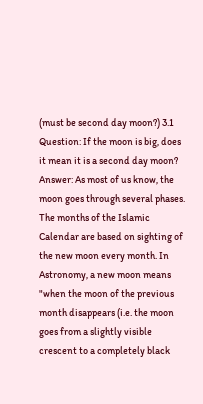(must be second day moon?) 3.1 Question: If the moon is big, does it mean it is a second day moon? Answer: As most of us know, the moon goes through several phases. The months of the Islamic Calendar are based on sighting of the new moon every month. In Astronomy, a new moon means "when the moon of the previous month disappears (i.e. the moon goes from a slightly visible crescent to a completely black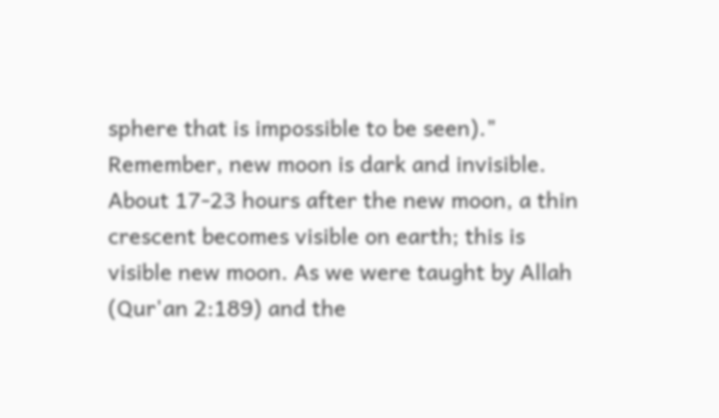sphere that is impossible to be seen)." Remember, new moon is dark and invisible. About 17-23 hours after the new moon, a thin crescent becomes visible on earth; this is visible new moon. As we were taught by Allah (Qur'an 2:189) and the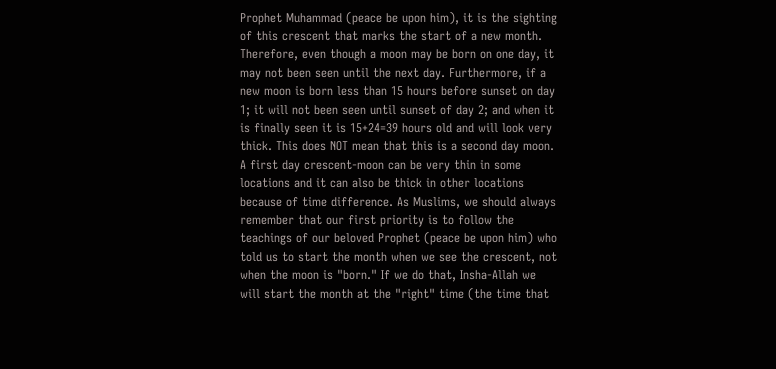Prophet Muhammad (peace be upon him), it is the sighting of this crescent that marks the start of a new month. Therefore, even though a moon may be born on one day, it may not been seen until the next day. Furthermore, if a new moon is born less than 15 hours before sunset on day 1; it will not been seen until sunset of day 2; and when it is finally seen it is 15+24=39 hours old and will look very thick. This does NOT mean that this is a second day moon. A first day crescent-moon can be very thin in some locations and it can also be thick in other locations because of time difference. As Muslims, we should always remember that our first priority is to follow the teachings of our beloved Prophet (peace be upon him) who told us to start the month when we see the crescent, not when the moon is "born." If we do that, Insha-Allah we will start the month at the "right" time (the time that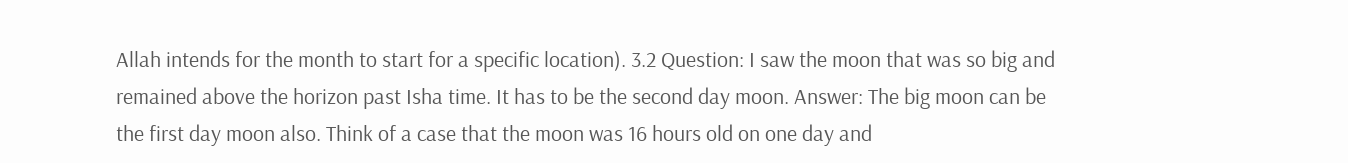Allah intends for the month to start for a specific location). 3.2 Question: I saw the moon that was so big and remained above the horizon past Isha time. It has to be the second day moon. Answer: The big moon can be the first day moon also. Think of a case that the moon was 16 hours old on one day and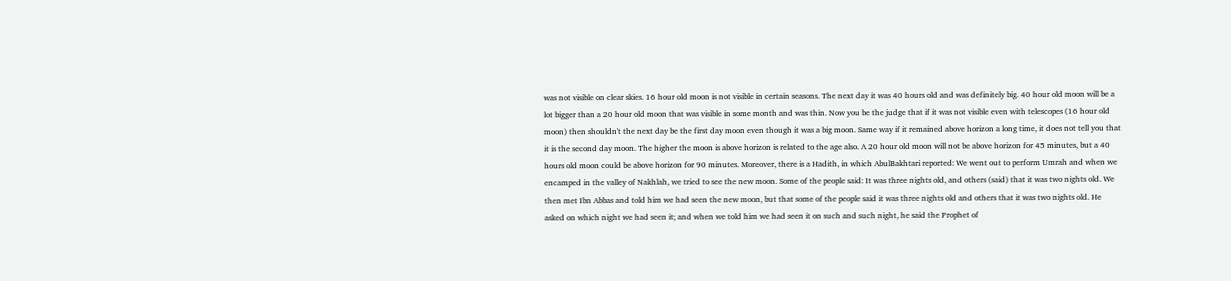was not visible on clear skies. 16 hour old moon is not visible in certain seasons. The next day it was 40 hours old and was definitely big. 40 hour old moon will be a lot bigger than a 20 hour old moon that was visible in some month and was thin. Now you be the judge that if it was not visible even with telescopes (16 hour old moon) then shouldn't the next day be the first day moon even though it was a big moon. Same way if it remained above horizon a long time, it does not tell you that it is the second day moon. The higher the moon is above horizon is related to the age also. A 20 hour old moon will not be above horizon for 45 minutes, but a 40 hours old moon could be above horizon for 90 minutes. Moreover, there is a Hadith, in which AbulBakhtari reported: We went out to perform Umrah and when we encamped in the valley of Nakhlah, we tried to see the new moon. Some of the people said: It was three nights old, and others (said) that it was two nights old. We then met Ibn Abbas and told him we had seen the new moon, but that some of the people said it was three nights old and others that it was two nights old. He asked on which night we had seen it; and when we told him we had seen it on such and such night, he said the Prophet of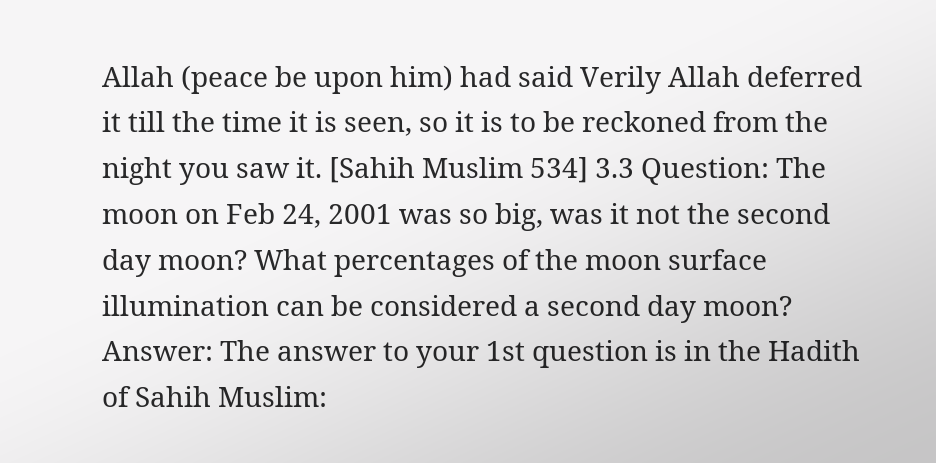Allah (peace be upon him) had said Verily Allah deferred it till the time it is seen, so it is to be reckoned from the night you saw it. [Sahih Muslim 534] 3.3 Question: The moon on Feb 24, 2001 was so big, was it not the second day moon? What percentages of the moon surface illumination can be considered a second day moon? Answer: The answer to your 1st question is in the Hadith of Sahih Muslim: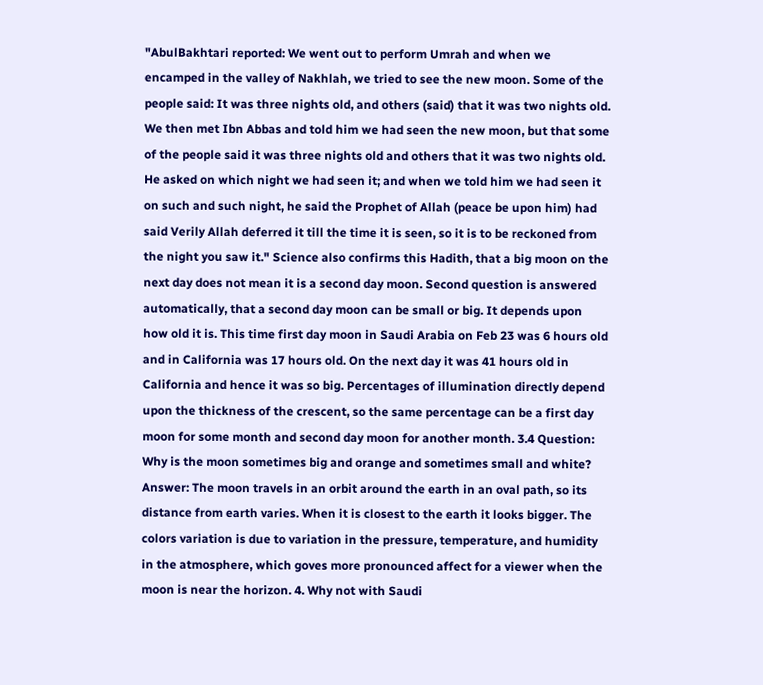"AbulBakhtari reported: We went out to perform Umrah and when we encamped in the valley of Nakhlah, we tried to see the new moon. Some of the people said: It was three nights old, and others (said) that it was two nights old. We then met Ibn Abbas and told him we had seen the new moon, but that some of the people said it was three nights old and others that it was two nights old. He asked on which night we had seen it; and when we told him we had seen it on such and such night, he said the Prophet of Allah (peace be upon him) had said Verily Allah deferred it till the time it is seen, so it is to be reckoned from the night you saw it." Science also confirms this Hadith, that a big moon on the next day does not mean it is a second day moon. Second question is answered automatically, that a second day moon can be small or big. It depends upon how old it is. This time first day moon in Saudi Arabia on Feb 23 was 6 hours old and in California was 17 hours old. On the next day it was 41 hours old in California and hence it was so big. Percentages of illumination directly depend upon the thickness of the crescent, so the same percentage can be a first day moon for some month and second day moon for another month. 3.4 Question: Why is the moon sometimes big and orange and sometimes small and white? Answer: The moon travels in an orbit around the earth in an oval path, so its distance from earth varies. When it is closest to the earth it looks bigger. The colors variation is due to variation in the pressure, temperature, and humidity in the atmosphere, which goves more pronounced affect for a viewer when the moon is near the horizon. 4. Why not with Saudi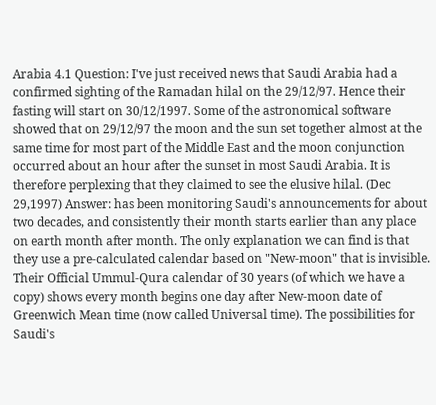Arabia 4.1 Question: I've just received news that Saudi Arabia had a confirmed sighting of the Ramadan hilal on the 29/12/97. Hence their fasting will start on 30/12/1997. Some of the astronomical software showed that on 29/12/97 the moon and the sun set together almost at the same time for most part of the Middle East and the moon conjunction occurred about an hour after the sunset in most Saudi Arabia. It is therefore perplexing that they claimed to see the elusive hilal. (Dec 29,1997) Answer: has been monitoring Saudi's announcements for about two decades, and consistently their month starts earlier than any place on earth month after month. The only explanation we can find is that they use a pre-calculated calendar based on "New-moon" that is invisible. Their Official Ummul-Qura calendar of 30 years (of which we have a copy) shows every month begins one day after New-moon date of Greenwich Mean time (now called Universal time). The possibilities for Saudi's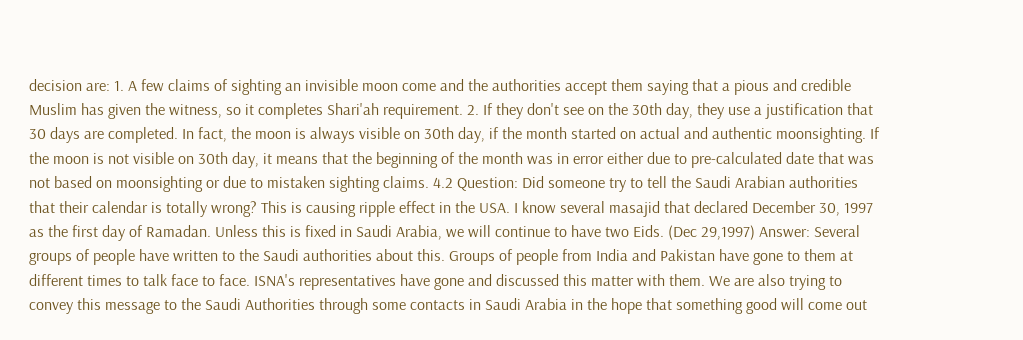decision are: 1. A few claims of sighting an invisible moon come and the authorities accept them saying that a pious and credible Muslim has given the witness, so it completes Shari'ah requirement. 2. If they don't see on the 30th day, they use a justification that 30 days are completed. In fact, the moon is always visible on 30th day, if the month started on actual and authentic moonsighting. If the moon is not visible on 30th day, it means that the beginning of the month was in error either due to pre-calculated date that was not based on moonsighting or due to mistaken sighting claims. 4.2 Question: Did someone try to tell the Saudi Arabian authorities that their calendar is totally wrong? This is causing ripple effect in the USA. I know several masajid that declared December 30, 1997 as the first day of Ramadan. Unless this is fixed in Saudi Arabia, we will continue to have two Eids. (Dec 29,1997) Answer: Several groups of people have written to the Saudi authorities about this. Groups of people from India and Pakistan have gone to them at different times to talk face to face. ISNA's representatives have gone and discussed this matter with them. We are also trying to convey this message to the Saudi Authorities through some contacts in Saudi Arabia in the hope that something good will come out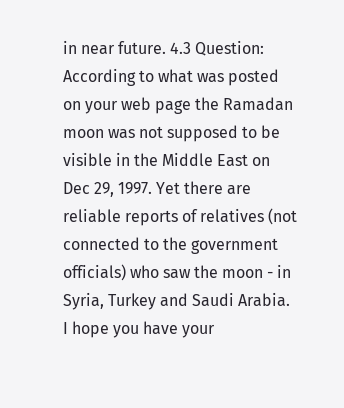in near future. 4.3 Question: According to what was posted on your web page the Ramadan moon was not supposed to be visible in the Middle East on Dec 29, 1997. Yet there are reliable reports of relatives (not connected to the government officials) who saw the moon - in Syria, Turkey and Saudi Arabia. I hope you have your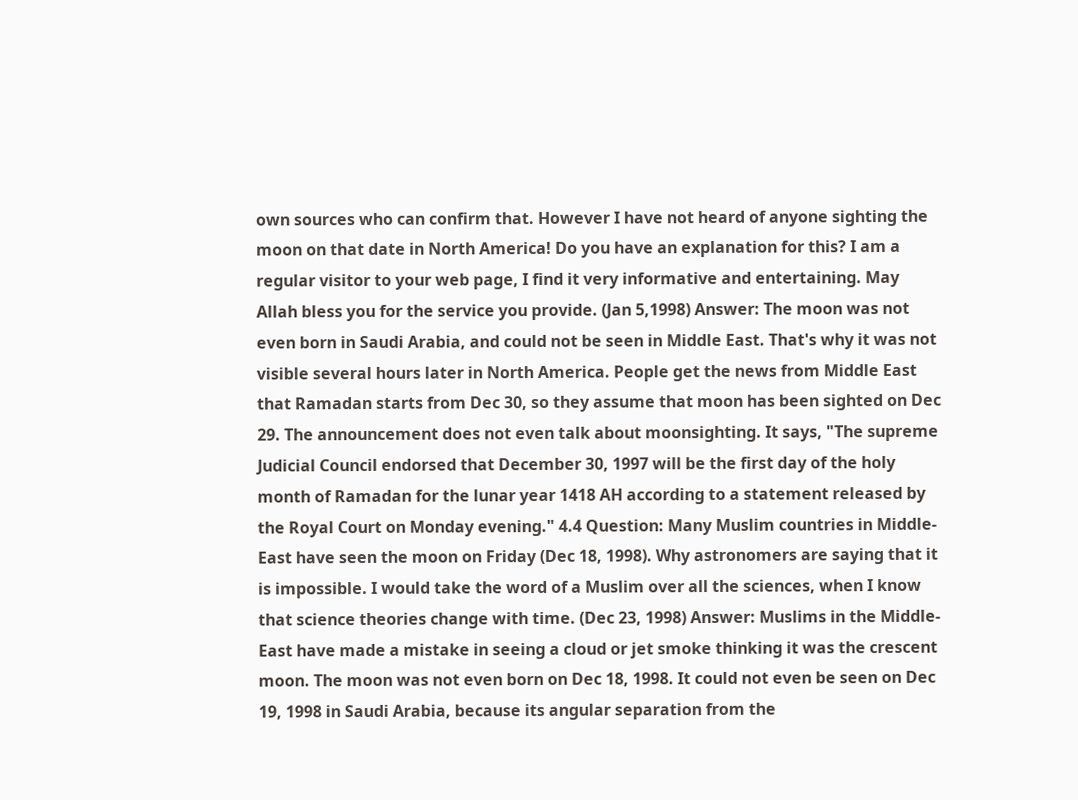own sources who can confirm that. However I have not heard of anyone sighting the moon on that date in North America! Do you have an explanation for this? I am a regular visitor to your web page, I find it very informative and entertaining. May Allah bless you for the service you provide. (Jan 5,1998) Answer: The moon was not even born in Saudi Arabia, and could not be seen in Middle East. That's why it was not visible several hours later in North America. People get the news from Middle East that Ramadan starts from Dec 30, so they assume that moon has been sighted on Dec 29. The announcement does not even talk about moonsighting. It says, "The supreme Judicial Council endorsed that December 30, 1997 will be the first day of the holy month of Ramadan for the lunar year 1418 AH according to a statement released by the Royal Court on Monday evening." 4.4 Question: Many Muslim countries in Middle-East have seen the moon on Friday (Dec 18, 1998). Why astronomers are saying that it is impossible. I would take the word of a Muslim over all the sciences, when I know that science theories change with time. (Dec 23, 1998) Answer: Muslims in the Middle-East have made a mistake in seeing a cloud or jet smoke thinking it was the crescent moon. The moon was not even born on Dec 18, 1998. It could not even be seen on Dec 19, 1998 in Saudi Arabia, because its angular separation from the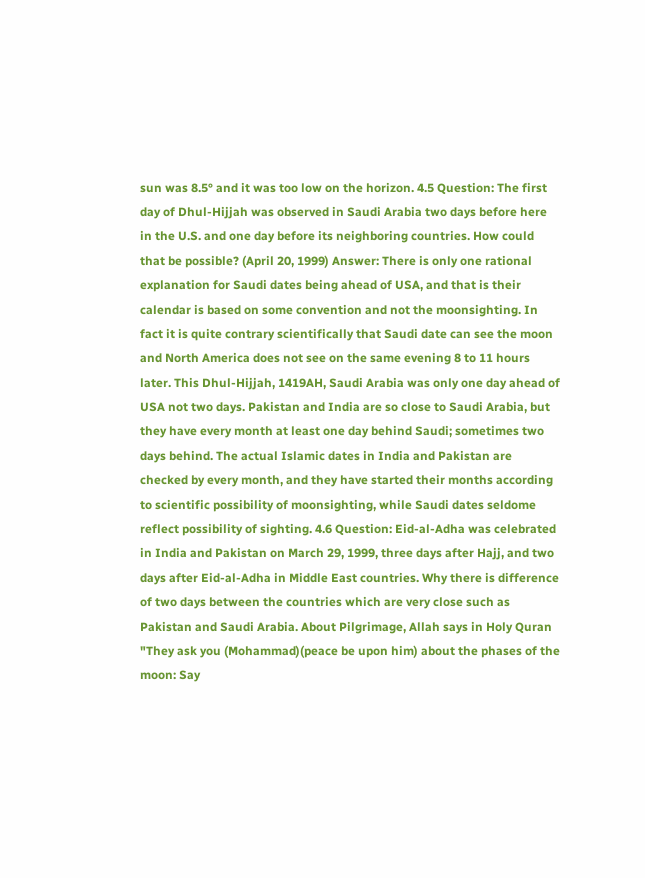sun was 8.5° and it was too low on the horizon. 4.5 Question: The first day of Dhul-Hijjah was observed in Saudi Arabia two days before here in the U.S. and one day before its neighboring countries. How could that be possible? (April 20, 1999) Answer: There is only one rational explanation for Saudi dates being ahead of USA, and that is their calendar is based on some convention and not the moonsighting. In fact it is quite contrary scientifically that Saudi date can see the moon and North America does not see on the same evening 8 to 11 hours later. This Dhul-Hijjah, 1419AH, Saudi Arabia was only one day ahead of USA not two days. Pakistan and India are so close to Saudi Arabia, but they have every month at least one day behind Saudi; sometimes two days behind. The actual Islamic dates in India and Pakistan are checked by every month, and they have started their months according to scientific possibility of moonsighting, while Saudi dates seldome reflect possibility of sighting. 4.6 Question: Eid-al-Adha was celebrated in India and Pakistan on March 29, 1999, three days after Hajj, and two days after Eid-al-Adha in Middle East countries. Why there is difference of two days between the countries which are very close such as Pakistan and Saudi Arabia. About Pilgrimage, Allah says in Holy Quran "They ask you (Mohammad)(peace be upon him) about the phases of the moon: Say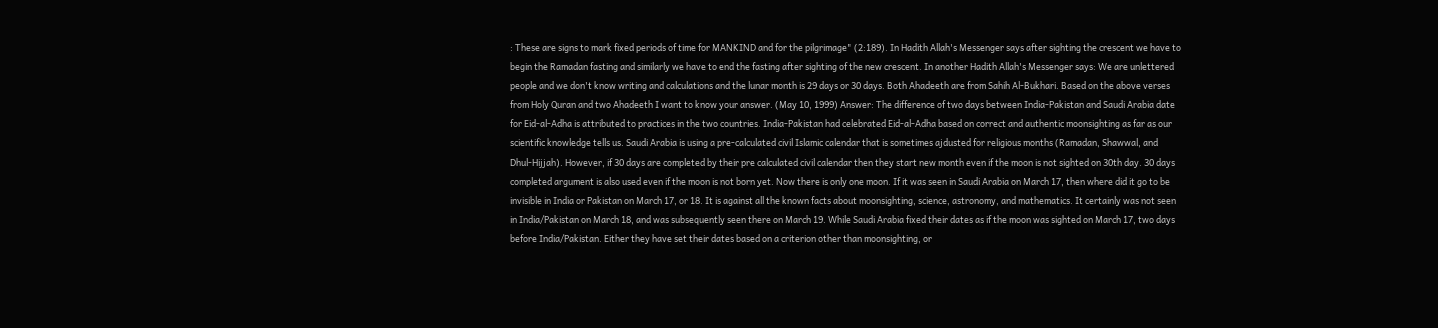: These are signs to mark fixed periods of time for MANKIND and for the pilgrimage" (2:189). In Hadith Allah's Messenger says after sighting the crescent we have to begin the Ramadan fasting and similarly we have to end the fasting after sighting of the new crescent. In another Hadith Allah's Messenger says: We are unlettered people and we don't know writing and calculations and the lunar month is 29 days or 30 days. Both Ahadeeth are from Sahih Al-Bukhari. Based on the above verses from Holy Quran and two Ahadeeth I want to know your answer. (May 10, 1999) Answer: The difference of two days between India-Pakistan and Saudi Arabia date for Eid-al-Adha is attributed to practices in the two countries. India-Pakistan had celebrated Eid-al-Adha based on correct and authentic moonsighting as far as our scientific knowledge tells us. Saudi Arabia is using a pre-calculated civil Islamic calendar that is sometimes ajdusted for religious months (Ramadan, Shawwal, and Dhul-Hijjah). However, if 30 days are completed by their pre calculated civil calendar then they start new month even if the moon is not sighted on 30th day. 30 days completed argument is also used even if the moon is not born yet. Now there is only one moon. If it was seen in Saudi Arabia on March 17, then where did it go to be invisible in India or Pakistan on March 17, or 18. It is against all the known facts about moonsighting, science, astronomy, and mathematics. It certainly was not seen in India/Pakistan on March 18, and was subsequently seen there on March 19. While Saudi Arabia fixed their dates as if the moon was sighted on March 17, two days before India/Pakistan. Either they have set their dates based on a criterion other than moonsighting, or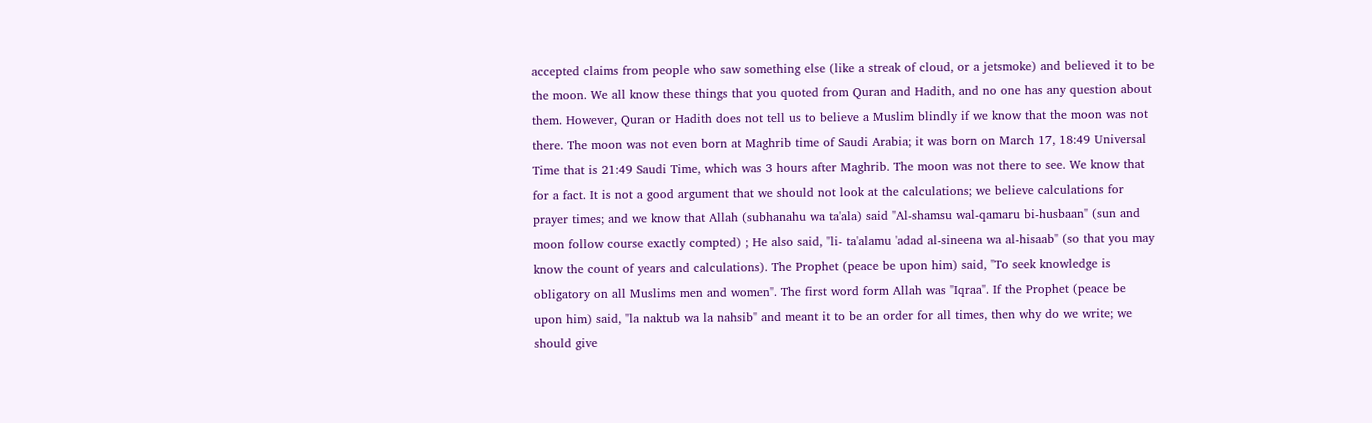accepted claims from people who saw something else (like a streak of cloud, or a jetsmoke) and believed it to be the moon. We all know these things that you quoted from Quran and Hadith, and no one has any question about them. However, Quran or Hadith does not tell us to believe a Muslim blindly if we know that the moon was not there. The moon was not even born at Maghrib time of Saudi Arabia; it was born on March 17, 18:49 Universal Time that is 21:49 Saudi Time, which was 3 hours after Maghrib. The moon was not there to see. We know that for a fact. It is not a good argument that we should not look at the calculations; we believe calculations for prayer times; and we know that Allah (subhanahu wa ta'ala) said "Al-shamsu wal-qamaru bi-husbaan" (sun and moon follow course exactly compted) ; He also said, "li- ta'alamu 'adad al-sineena wa al-hisaab" (so that you may know the count of years and calculations). The Prophet (peace be upon him) said, "To seek knowledge is obligatory on all Muslims men and women". The first word form Allah was "Iqraa". If the Prophet (peace be upon him) said, "la naktub wa la nahsib" and meant it to be an order for all times, then why do we write; we should give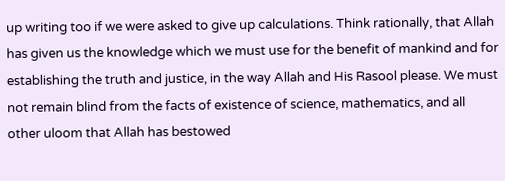up writing too if we were asked to give up calculations. Think rationally, that Allah has given us the knowledge which we must use for the benefit of mankind and for establishing the truth and justice, in the way Allah and His Rasool please. We must not remain blind from the facts of existence of science, mathematics, and all other uloom that Allah has bestowed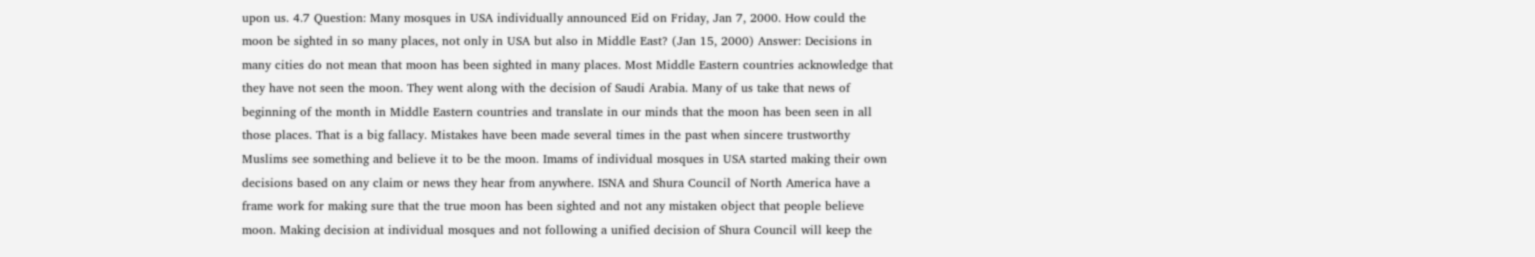upon us. 4.7 Question: Many mosques in USA individually announced Eid on Friday, Jan 7, 2000. How could the moon be sighted in so many places, not only in USA but also in Middle East? (Jan 15, 2000) Answer: Decisions in many cities do not mean that moon has been sighted in many places. Most Middle Eastern countries acknowledge that they have not seen the moon. They went along with the decision of Saudi Arabia. Many of us take that news of beginning of the month in Middle Eastern countries and translate in our minds that the moon has been seen in all those places. That is a big fallacy. Mistakes have been made several times in the past when sincere trustworthy Muslims see something and believe it to be the moon. Imams of individual mosques in USA started making their own decisions based on any claim or news they hear from anywhere. ISNA and Shura Council of North America have a frame work for making sure that the true moon has been sighted and not any mistaken object that people believe moon. Making decision at individual mosques and not following a unified decision of Shura Council will keep the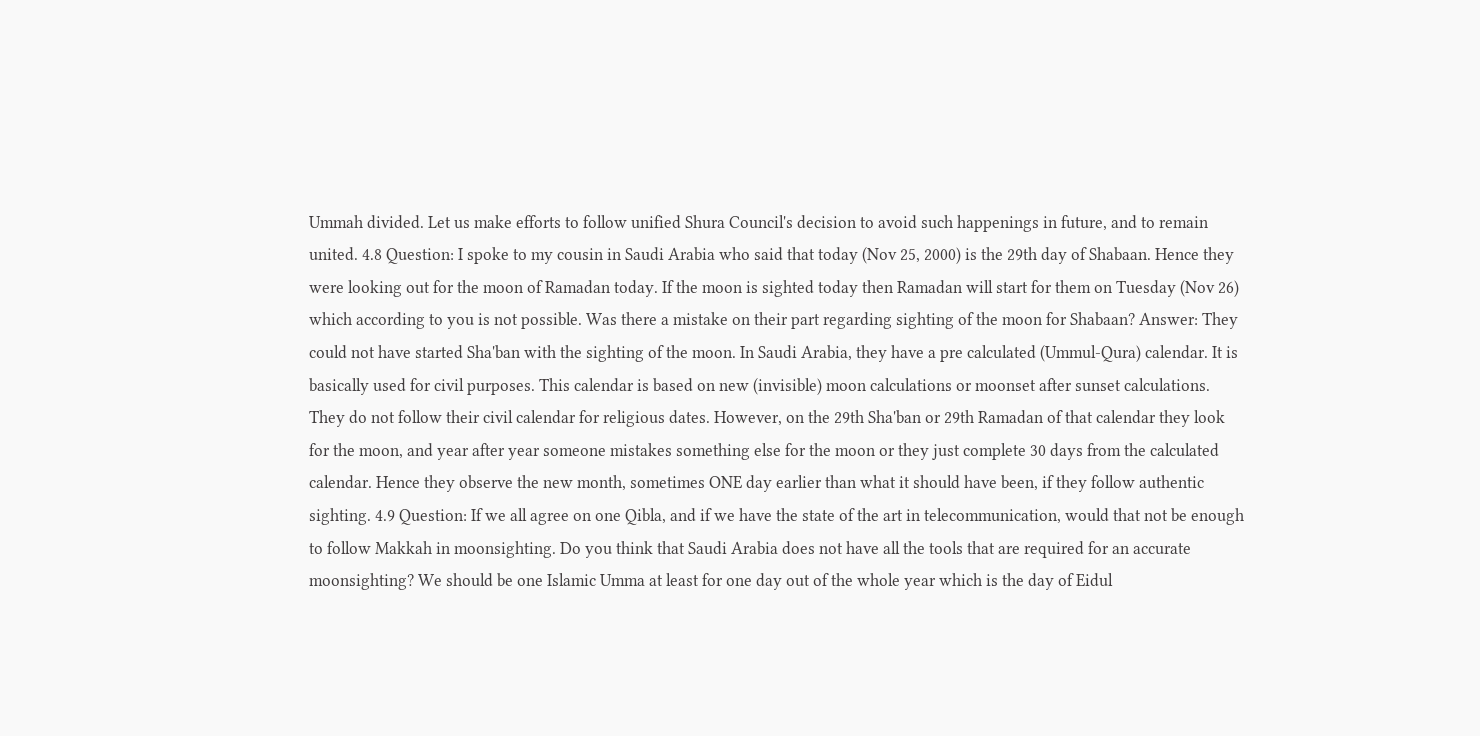Ummah divided. Let us make efforts to follow unified Shura Council's decision to avoid such happenings in future, and to remain united. 4.8 Question: I spoke to my cousin in Saudi Arabia who said that today (Nov 25, 2000) is the 29th day of Shabaan. Hence they were looking out for the moon of Ramadan today. If the moon is sighted today then Ramadan will start for them on Tuesday (Nov 26) which according to you is not possible. Was there a mistake on their part regarding sighting of the moon for Shabaan? Answer: They could not have started Sha'ban with the sighting of the moon. In Saudi Arabia, they have a pre calculated (Ummul-Qura) calendar. It is basically used for civil purposes. This calendar is based on new (invisible) moon calculations or moonset after sunset calculations. They do not follow their civil calendar for religious dates. However, on the 29th Sha'ban or 29th Ramadan of that calendar they look for the moon, and year after year someone mistakes something else for the moon or they just complete 30 days from the calculated calendar. Hence they observe the new month, sometimes ONE day earlier than what it should have been, if they follow authentic sighting. 4.9 Question: If we all agree on one Qibla, and if we have the state of the art in telecommunication, would that not be enough to follow Makkah in moonsighting. Do you think that Saudi Arabia does not have all the tools that are required for an accurate moonsighting? We should be one Islamic Umma at least for one day out of the whole year which is the day of Eidul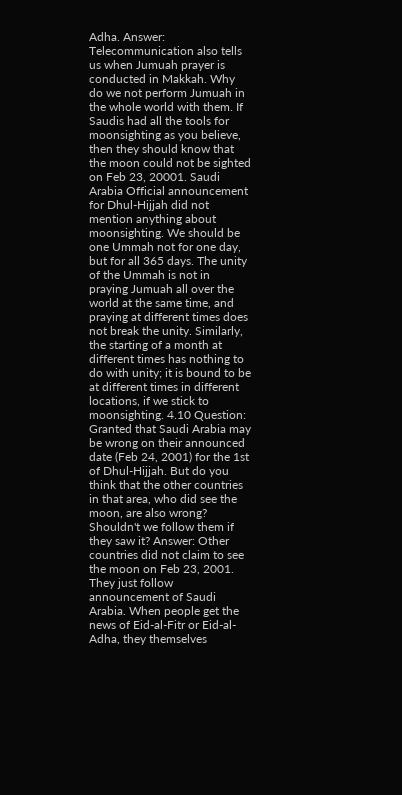Adha. Answer: Telecommunication also tells us when Jumuah prayer is conducted in Makkah. Why do we not perform Jumuah in the whole world with them. If Saudis had all the tools for moonsighting as you believe, then they should know that the moon could not be sighted on Feb 23, 20001. Saudi Arabia Official announcement for Dhul-Hijjah did not mention anything about moonsighting. We should be one Ummah not for one day, but for all 365 days. The unity of the Ummah is not in praying Jumuah all over the world at the same time, and praying at different times does not break the unity. Similarly, the starting of a month at different times has nothing to do with unity; it is bound to be at different times in different locations, if we stick to moonsighting. 4.10 Question: Granted that Saudi Arabia may be wrong on their announced date (Feb 24, 2001) for the 1st of Dhul-Hijjah. But do you think that the other countries in that area, who did see the moon, are also wrong? Shouldn't we follow them if they saw it? Answer: Other countries did not claim to see the moon on Feb 23, 2001. They just follow announcement of Saudi Arabia. When people get the news of Eid-al-Fitr or Eid-al-Adha, they themselves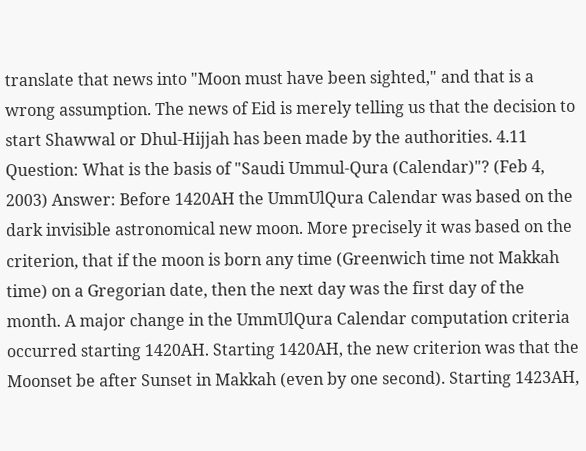translate that news into "Moon must have been sighted," and that is a wrong assumption. The news of Eid is merely telling us that the decision to start Shawwal or Dhul-Hijjah has been made by the authorities. 4.11 Question: What is the basis of "Saudi Ummul-Qura (Calendar)"? (Feb 4, 2003) Answer: Before 1420AH the UmmUlQura Calendar was based on the dark invisible astronomical new moon. More precisely it was based on the criterion, that if the moon is born any time (Greenwich time not Makkah time) on a Gregorian date, then the next day was the first day of the month. A major change in the UmmUlQura Calendar computation criteria occurred starting 1420AH. Starting 1420AH, the new criterion was that the Moonset be after Sunset in Makkah (even by one second). Starting 1423AH,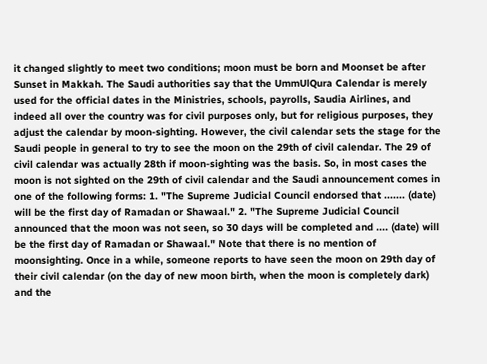it changed slightly to meet two conditions; moon must be born and Moonset be after Sunset in Makkah. The Saudi authorities say that the UmmUlQura Calendar is merely used for the official dates in the Ministries, schools, payrolls, Saudia Airlines, and indeed all over the country was for civil purposes only, but for religious purposes, they adjust the calendar by moon-sighting. However, the civil calendar sets the stage for the Saudi people in general to try to see the moon on the 29th of civil calendar. The 29 of civil calendar was actually 28th if moon-sighting was the basis. So, in most cases the moon is not sighted on the 29th of civil calendar and the Saudi announcement comes in one of the following forms: 1. "The Supreme Judicial Council endorsed that ....... (date) will be the first day of Ramadan or Shawaal." 2. "The Supreme Judicial Council announced that the moon was not seen, so 30 days will be completed and .... (date) will be the first day of Ramadan or Shawaal." Note that there is no mention of moonsighting. Once in a while, someone reports to have seen the moon on 29th day of their civil calendar (on the day of new moon birth, when the moon is completely dark) and the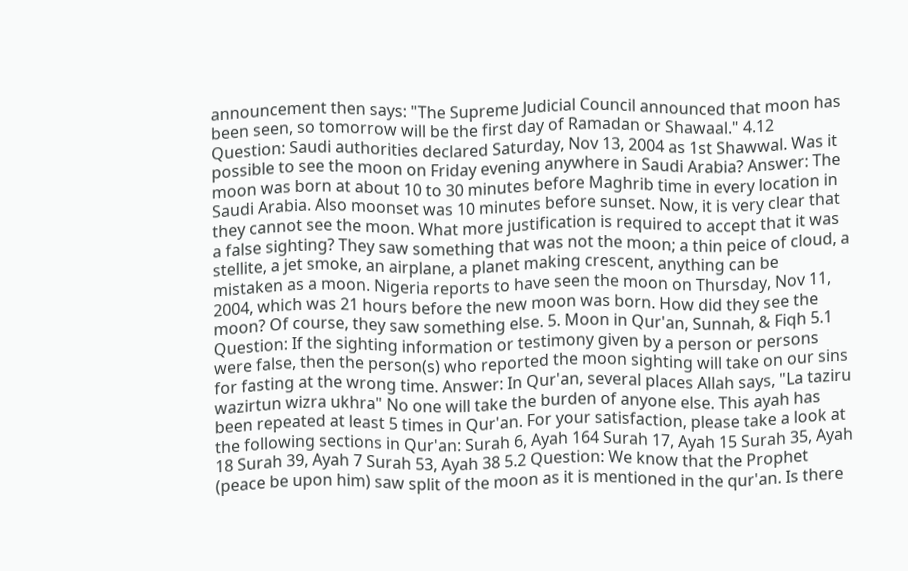announcement then says: "The Supreme Judicial Council announced that moon has been seen, so tomorrow will be the first day of Ramadan or Shawaal." 4.12 Question: Saudi authorities declared Saturday, Nov 13, 2004 as 1st Shawwal. Was it possible to see the moon on Friday evening anywhere in Saudi Arabia? Answer: The moon was born at about 10 to 30 minutes before Maghrib time in every location in Saudi Arabia. Also moonset was 10 minutes before sunset. Now, it is very clear that they cannot see the moon. What more justification is required to accept that it was a false sighting? They saw something that was not the moon; a thin peice of cloud, a stellite, a jet smoke, an airplane, a planet making crescent, anything can be mistaken as a moon. Nigeria reports to have seen the moon on Thursday, Nov 11, 2004, which was 21 hours before the new moon was born. How did they see the moon? Of course, they saw something else. 5. Moon in Qur'an, Sunnah, & Fiqh 5.1 Question: If the sighting information or testimony given by a person or persons were false, then the person(s) who reported the moon sighting will take on our sins for fasting at the wrong time. Answer: In Qur'an, several places Allah says, "La taziru wazirtun wizra ukhra" No one will take the burden of anyone else. This ayah has been repeated at least 5 times in Qur'an. For your satisfaction, please take a look at the following sections in Qur'an: Surah 6, Ayah 164 Surah 17, Ayah 15 Surah 35, Ayah 18 Surah 39, Ayah 7 Surah 53, Ayah 38 5.2 Question: We know that the Prophet (peace be upon him) saw split of the moon as it is mentioned in the qur'an. Is there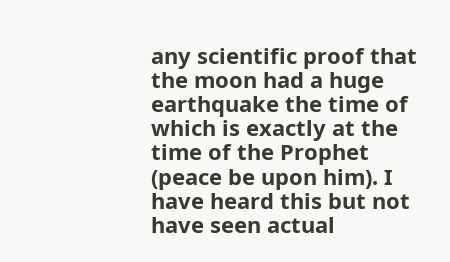any scientific proof that the moon had a huge earthquake the time of which is exactly at the time of the Prophet (peace be upon him). I have heard this but not have seen actual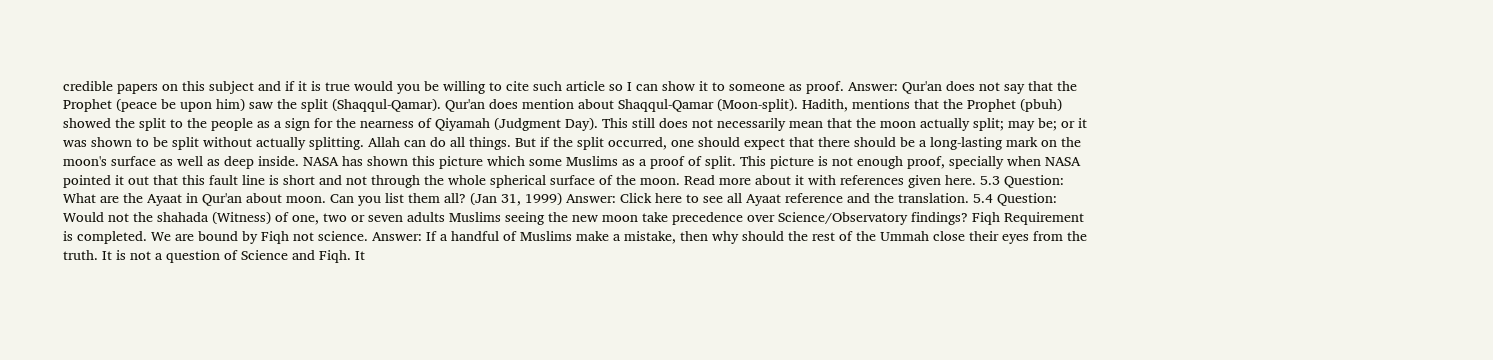credible papers on this subject and if it is true would you be willing to cite such article so I can show it to someone as proof. Answer: Qur'an does not say that the Prophet (peace be upon him) saw the split (Shaqqul-Qamar). Qur'an does mention about Shaqqul-Qamar (Moon-split). Hadith, mentions that the Prophet (pbuh) showed the split to the people as a sign for the nearness of Qiyamah (Judgment Day). This still does not necessarily mean that the moon actually split; may be; or it was shown to be split without actually splitting. Allah can do all things. But if the split occurred, one should expect that there should be a long-lasting mark on the moon's surface as well as deep inside. NASA has shown this picture which some Muslims as a proof of split. This picture is not enough proof, specially when NASA pointed it out that this fault line is short and not through the whole spherical surface of the moon. Read more about it with references given here. 5.3 Question: What are the Ayaat in Qur'an about moon. Can you list them all? (Jan 31, 1999) Answer: Click here to see all Ayaat reference and the translation. 5.4 Question: Would not the shahada (Witness) of one, two or seven adults Muslims seeing the new moon take precedence over Science/Observatory findings? Fiqh Requirement is completed. We are bound by Fiqh not science. Answer: If a handful of Muslims make a mistake, then why should the rest of the Ummah close their eyes from the truth. It is not a question of Science and Fiqh. It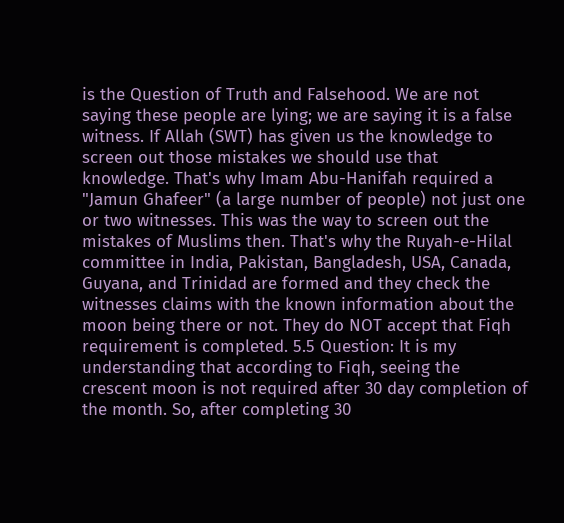is the Question of Truth and Falsehood. We are not saying these people are lying; we are saying it is a false witness. If Allah (SWT) has given us the knowledge to screen out those mistakes we should use that knowledge. That's why Imam Abu-Hanifah required a "Jamun Ghafeer" (a large number of people) not just one or two witnesses. This was the way to screen out the mistakes of Muslims then. That's why the Ruyah-e-Hilal committee in India, Pakistan, Bangladesh, USA, Canada, Guyana, and Trinidad are formed and they check the witnesses claims with the known information about the moon being there or not. They do NOT accept that Fiqh requirement is completed. 5.5 Question: It is my understanding that according to Fiqh, seeing the crescent moon is not required after 30 day completion of the month. So, after completing 30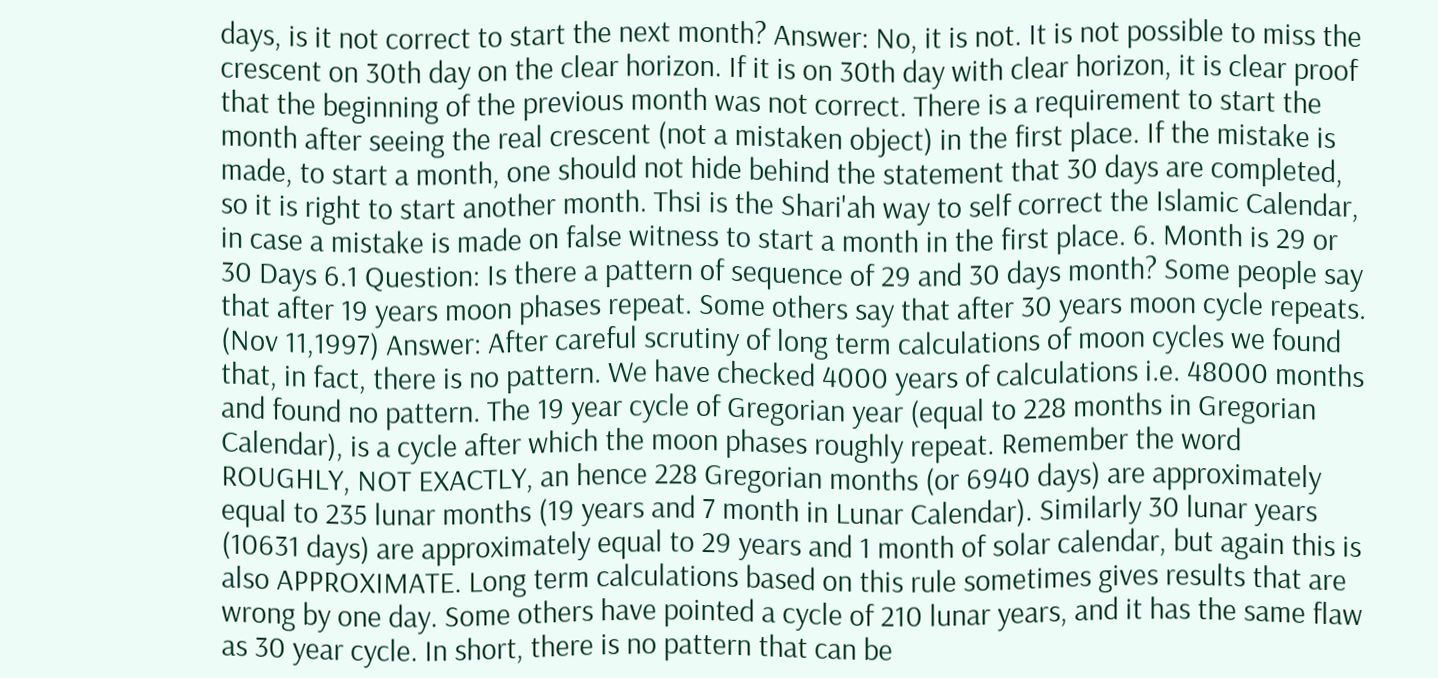days, is it not correct to start the next month? Answer: No, it is not. It is not possible to miss the crescent on 30th day on the clear horizon. If it is on 30th day with clear horizon, it is clear proof that the beginning of the previous month was not correct. There is a requirement to start the month after seeing the real crescent (not a mistaken object) in the first place. If the mistake is made, to start a month, one should not hide behind the statement that 30 days are completed, so it is right to start another month. Thsi is the Shari'ah way to self correct the Islamic Calendar, in case a mistake is made on false witness to start a month in the first place. 6. Month is 29 or 30 Days 6.1 Question: Is there a pattern of sequence of 29 and 30 days month? Some people say that after 19 years moon phases repeat. Some others say that after 30 years moon cycle repeats. (Nov 11,1997) Answer: After careful scrutiny of long term calculations of moon cycles we found that, in fact, there is no pattern. We have checked 4000 years of calculations i.e. 48000 months and found no pattern. The 19 year cycle of Gregorian year (equal to 228 months in Gregorian Calendar), is a cycle after which the moon phases roughly repeat. Remember the word ROUGHLY, NOT EXACTLY, an hence 228 Gregorian months (or 6940 days) are approximately equal to 235 lunar months (19 years and 7 month in Lunar Calendar). Similarly 30 lunar years (10631 days) are approximately equal to 29 years and 1 month of solar calendar, but again this is also APPROXIMATE. Long term calculations based on this rule sometimes gives results that are wrong by one day. Some others have pointed a cycle of 210 lunar years, and it has the same flaw as 30 year cycle. In short, there is no pattern that can be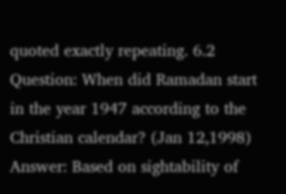quoted exactly repeating. 6.2 Question: When did Ramadan start in the year 1947 according to the Christian calendar? (Jan 12,1998) Answer: Based on sightability of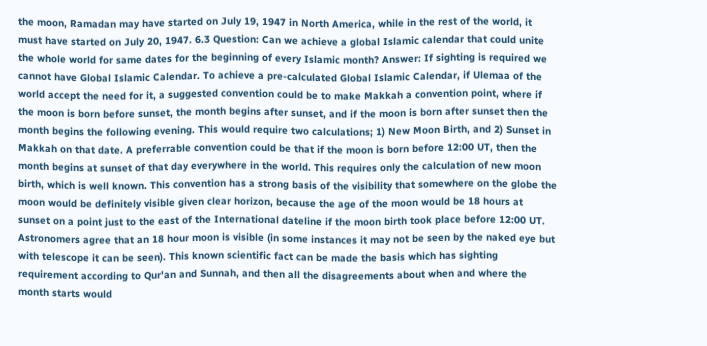the moon, Ramadan may have started on July 19, 1947 in North America, while in the rest of the world, it must have started on July 20, 1947. 6.3 Question: Can we achieve a global Islamic calendar that could unite the whole world for same dates for the beginning of every Islamic month? Answer: If sighting is required we cannot have Global Islamic Calendar. To achieve a pre-calculated Global Islamic Calendar, if Ulemaa of the world accept the need for it, a suggested convention could be to make Makkah a convention point, where if the moon is born before sunset, the month begins after sunset, and if the moon is born after sunset then the month begins the following evening. This would require two calculations; 1) New Moon Birth, and 2) Sunset in Makkah on that date. A preferrable convention could be that if the moon is born before 12:00 UT, then the month begins at sunset of that day everywhere in the world. This requires only the calculation of new moon birth, which is well known. This convention has a strong basis of the visibility that somewhere on the globe the moon would be definitely visible given clear horizon, because the age of the moon would be 18 hours at sunset on a point just to the east of the International dateline if the moon birth took place before 12:00 UT. Astronomers agree that an 18 hour moon is visible (in some instances it may not be seen by the naked eye but with telescope it can be seen). This known scientific fact can be made the basis which has sighting requirement according to Qur'an and Sunnah, and then all the disagreements about when and where the month starts would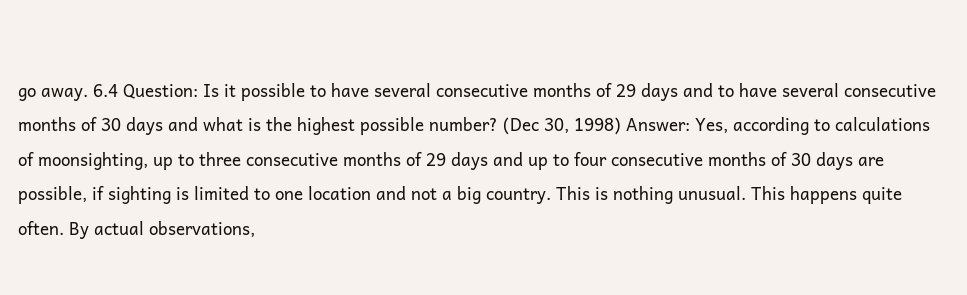go away. 6.4 Question: Is it possible to have several consecutive months of 29 days and to have several consecutive months of 30 days and what is the highest possible number? (Dec 30, 1998) Answer: Yes, according to calculations of moonsighting, up to three consecutive months of 29 days and up to four consecutive months of 30 days are possible, if sighting is limited to one location and not a big country. This is nothing unusual. This happens quite often. By actual observations,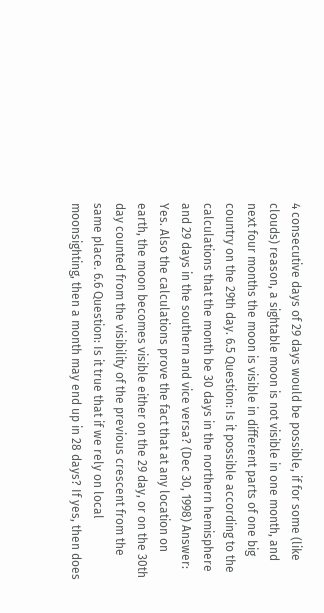4 consecutive days of 29 days would be possible, if for some (like clouds) reason, a sightable moon is not visible in one month, and next four months the moon is visible in different parts of one big country on the 29th day. 6.5 Question: Is it possible according to the calculations that the month be 30 days in the northern hemisphere and 29 days in the southern and vice versa? (Dec 30, 1998) Answer: Yes. Also the calculations prove the fact that at any location on earth, the moon becomes visible either on the 29 day, or on the 30th day counted from the visibility of the previous crescent from the same place. 6.6 Question: Is it true that if we rely on local moonsighting, then a month may end up in 28 days? If yes, then does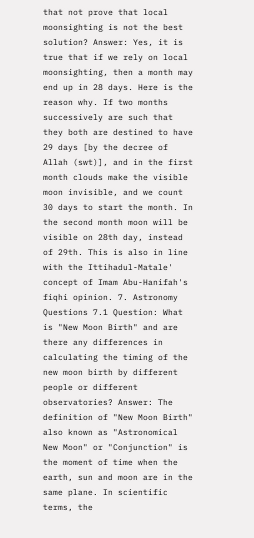that not prove that local moonsighting is not the best solution? Answer: Yes, it is true that if we rely on local moonsighting, then a month may end up in 28 days. Here is the reason why. If two months successively are such that they both are destined to have 29 days [by the decree of Allah (swt)], and in the first month clouds make the visible moon invisible, and we count 30 days to start the month. In the second month moon will be visible on 28th day, instead of 29th. This is also in line with the Ittihadul-Matale' concept of Imam Abu-Hanifah's fiqhi opinion. 7. Astronomy Questions 7.1 Question: What is "New Moon Birth" and are there any differences in calculating the timing of the new moon birth by different people or different observatories? Answer: The definition of "New Moon Birth" also known as "Astronomical New Moon" or "Conjunction" is the moment of time when the earth, sun and moon are in the same plane. In scientific terms, the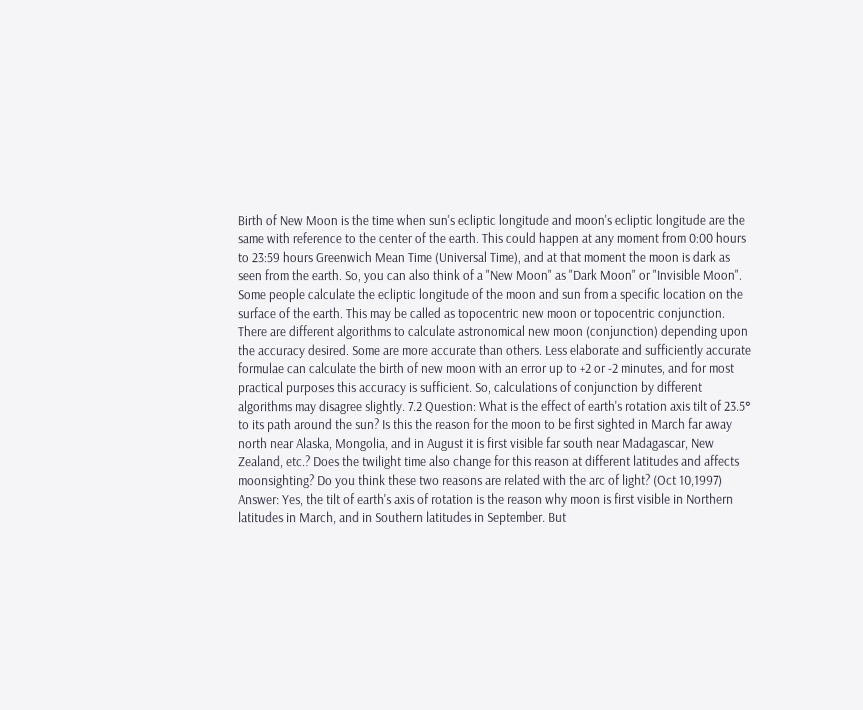Birth of New Moon is the time when sun's ecliptic longitude and moon's ecliptic longitude are the same with reference to the center of the earth. This could happen at any moment from 0:00 hours to 23:59 hours Greenwich Mean Time (Universal Time), and at that moment the moon is dark as seen from the earth. So, you can also think of a "New Moon" as "Dark Moon" or "Invisible Moon". Some people calculate the ecliptic longitude of the moon and sun from a specific location on the surface of the earth. This may be called as topocentric new moon or topocentric conjunction. There are different algorithms to calculate astronomical new moon (conjunction) depending upon the accuracy desired. Some are more accurate than others. Less elaborate and sufficiently accurate formulae can calculate the birth of new moon with an error up to +2 or -2 minutes, and for most practical purposes this accuracy is sufficient. So, calculations of conjunction by different algorithms may disagree slightly. 7.2 Question: What is the effect of earth's rotation axis tilt of 23.5° to its path around the sun? Is this the reason for the moon to be first sighted in March far away north near Alaska, Mongolia, and in August it is first visible far south near Madagascar, New Zealand, etc.? Does the twilight time also change for this reason at different latitudes and affects moonsighting? Do you think these two reasons are related with the arc of light? (Oct 10,1997) Answer: Yes, the tilt of earth's axis of rotation is the reason why moon is first visible in Northern latitudes in March, and in Southern latitudes in September. But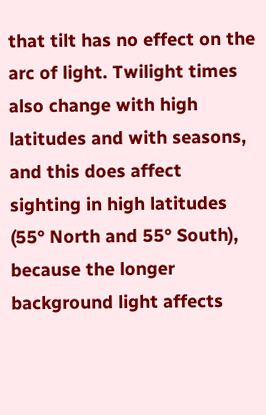that tilt has no effect on the arc of light. Twilight times also change with high latitudes and with seasons, and this does affect sighting in high latitudes (55° North and 55° South), because the longer background light affects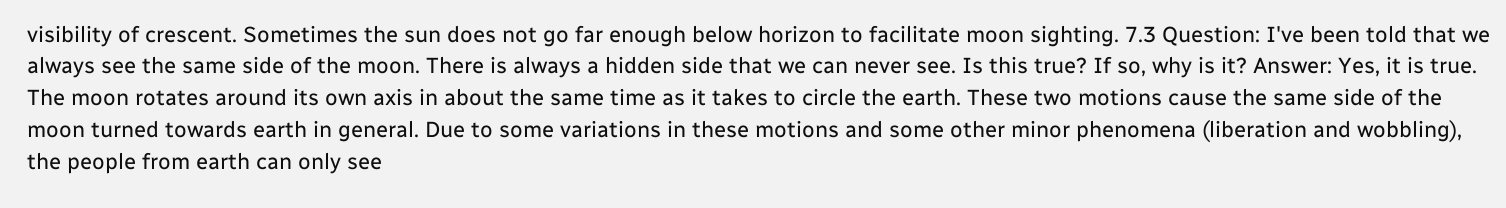visibility of crescent. Sometimes the sun does not go far enough below horizon to facilitate moon sighting. 7.3 Question: I've been told that we always see the same side of the moon. There is always a hidden side that we can never see. Is this true? If so, why is it? Answer: Yes, it is true. The moon rotates around its own axis in about the same time as it takes to circle the earth. These two motions cause the same side of the moon turned towards earth in general. Due to some variations in these motions and some other minor phenomena (liberation and wobbling), the people from earth can only see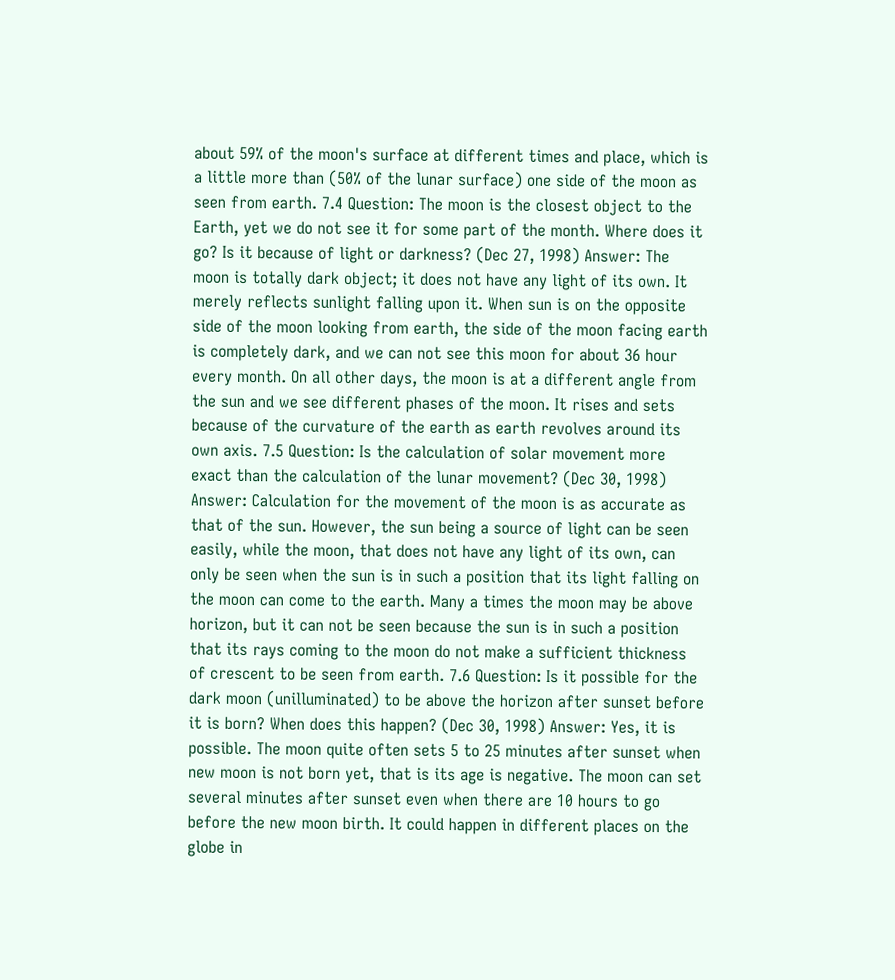about 59% of the moon's surface at different times and place, which is a little more than (50% of the lunar surface) one side of the moon as seen from earth. 7.4 Question: The moon is the closest object to the Earth, yet we do not see it for some part of the month. Where does it go? Is it because of light or darkness? (Dec 27, 1998) Answer: The moon is totally dark object; it does not have any light of its own. It merely reflects sunlight falling upon it. When sun is on the opposite side of the moon looking from earth, the side of the moon facing earth is completely dark, and we can not see this moon for about 36 hour every month. On all other days, the moon is at a different angle from the sun and we see different phases of the moon. It rises and sets because of the curvature of the earth as earth revolves around its own axis. 7.5 Question: Is the calculation of solar movement more exact than the calculation of the lunar movement? (Dec 30, 1998) Answer: Calculation for the movement of the moon is as accurate as that of the sun. However, the sun being a source of light can be seen easily, while the moon, that does not have any light of its own, can only be seen when the sun is in such a position that its light falling on the moon can come to the earth. Many a times the moon may be above horizon, but it can not be seen because the sun is in such a position that its rays coming to the moon do not make a sufficient thickness of crescent to be seen from earth. 7.6 Question: Is it possible for the dark moon (unilluminated) to be above the horizon after sunset before it is born? When does this happen? (Dec 30, 1998) Answer: Yes, it is possible. The moon quite often sets 5 to 25 minutes after sunset when new moon is not born yet, that is its age is negative. The moon can set several minutes after sunset even when there are 10 hours to go before the new moon birth. It could happen in different places on the globe in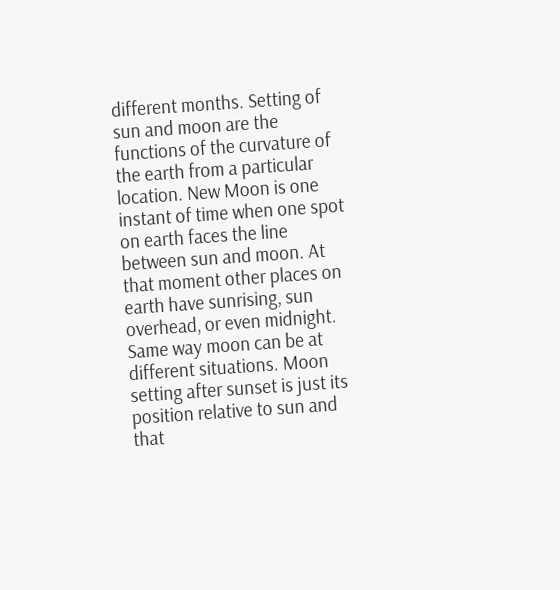different months. Setting of sun and moon are the functions of the curvature of the earth from a particular location. New Moon is one instant of time when one spot on earth faces the line between sun and moon. At that moment other places on earth have sunrising, sun overhead, or even midnight. Same way moon can be at different situations. Moon setting after sunset is just its position relative to sun and that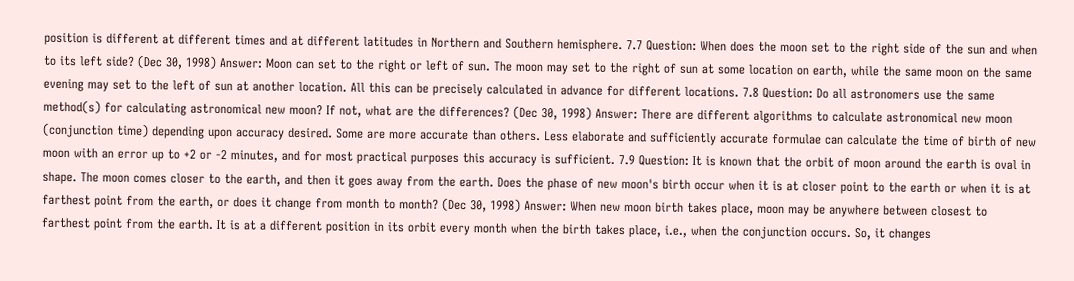position is different at different times and at different latitudes in Northern and Southern hemisphere. 7.7 Question: When does the moon set to the right side of the sun and when to its left side? (Dec 30, 1998) Answer: Moon can set to the right or left of sun. The moon may set to the right of sun at some location on earth, while the same moon on the same evening may set to the left of sun at another location. All this can be precisely calculated in advance for different locations. 7.8 Question: Do all astronomers use the same method(s) for calculating astronomical new moon? If not, what are the differences? (Dec 30, 1998) Answer: There are different algorithms to calculate astronomical new moon (conjunction time) depending upon accuracy desired. Some are more accurate than others. Less elaborate and sufficiently accurate formulae can calculate the time of birth of new moon with an error up to +2 or -2 minutes, and for most practical purposes this accuracy is sufficient. 7.9 Question: It is known that the orbit of moon around the earth is oval in shape. The moon comes closer to the earth, and then it goes away from the earth. Does the phase of new moon's birth occur when it is at closer point to the earth or when it is at farthest point from the earth, or does it change from month to month? (Dec 30, 1998) Answer: When new moon birth takes place, moon may be anywhere between closest to farthest point from the earth. It is at a different position in its orbit every month when the birth takes place, i.e., when the conjunction occurs. So, it changes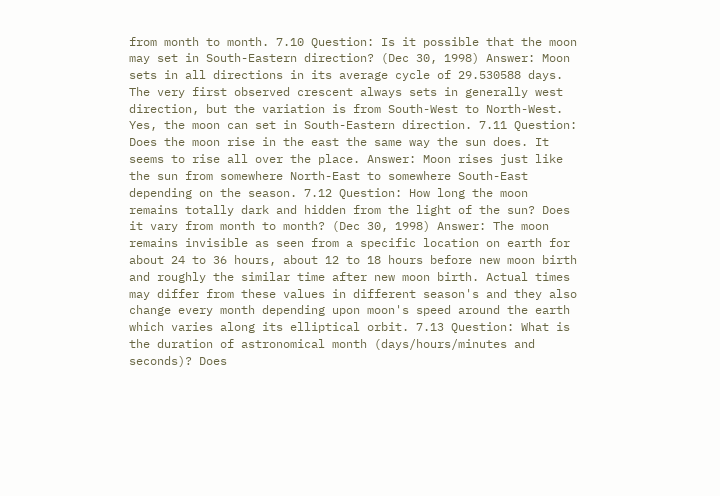from month to month. 7.10 Question: Is it possible that the moon may set in South-Eastern direction? (Dec 30, 1998) Answer: Moon sets in all directions in its average cycle of 29.530588 days. The very first observed crescent always sets in generally west direction, but the variation is from South-West to North-West. Yes, the moon can set in South-Eastern direction. 7.11 Question: Does the moon rise in the east the same way the sun does. It seems to rise all over the place. Answer: Moon rises just like the sun from somewhere North-East to somewhere South-East depending on the season. 7.12 Question: How long the moon remains totally dark and hidden from the light of the sun? Does it vary from month to month? (Dec 30, 1998) Answer: The moon remains invisible as seen from a specific location on earth for about 24 to 36 hours, about 12 to 18 hours before new moon birth and roughly the similar time after new moon birth. Actual times may differ from these values in different season's and they also change every month depending upon moon's speed around the earth which varies along its elliptical orbit. 7.13 Question: What is the duration of astronomical month (days/hours/minutes and seconds)? Does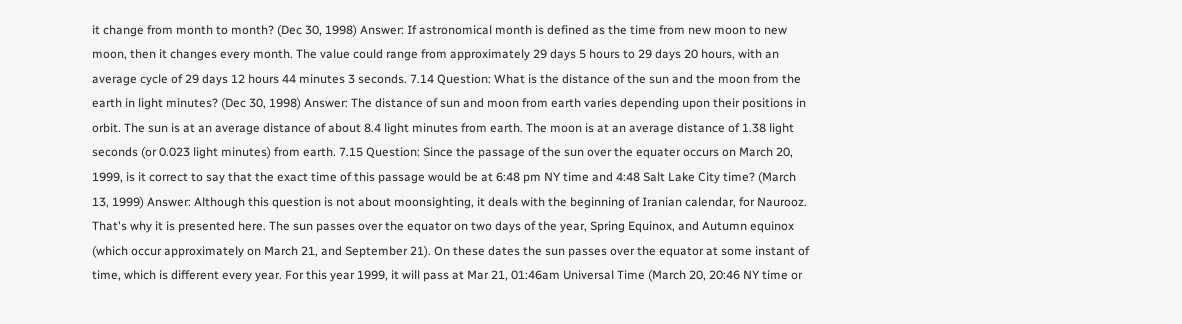it change from month to month? (Dec 30, 1998) Answer: If astronomical month is defined as the time from new moon to new moon, then it changes every month. The value could range from approximately 29 days 5 hours to 29 days 20 hours, with an average cycle of 29 days 12 hours 44 minutes 3 seconds. 7.14 Question: What is the distance of the sun and the moon from the earth in light minutes? (Dec 30, 1998) Answer: The distance of sun and moon from earth varies depending upon their positions in orbit. The sun is at an average distance of about 8.4 light minutes from earth. The moon is at an average distance of 1.38 light seconds (or 0.023 light minutes) from earth. 7.15 Question: Since the passage of the sun over the equater occurs on March 20, 1999, is it correct to say that the exact time of this passage would be at 6:48 pm NY time and 4:48 Salt Lake City time? (March 13, 1999) Answer: Although this question is not about moonsighting, it deals with the beginning of Iranian calendar, for Naurooz. That's why it is presented here. The sun passes over the equator on two days of the year, Spring Equinox, and Autumn equinox (which occur approximately on March 21, and September 21). On these dates the sun passes over the equator at some instant of time, which is different every year. For this year 1999, it will pass at Mar 21, 01:46am Universal Time (March 20, 20:46 NY time or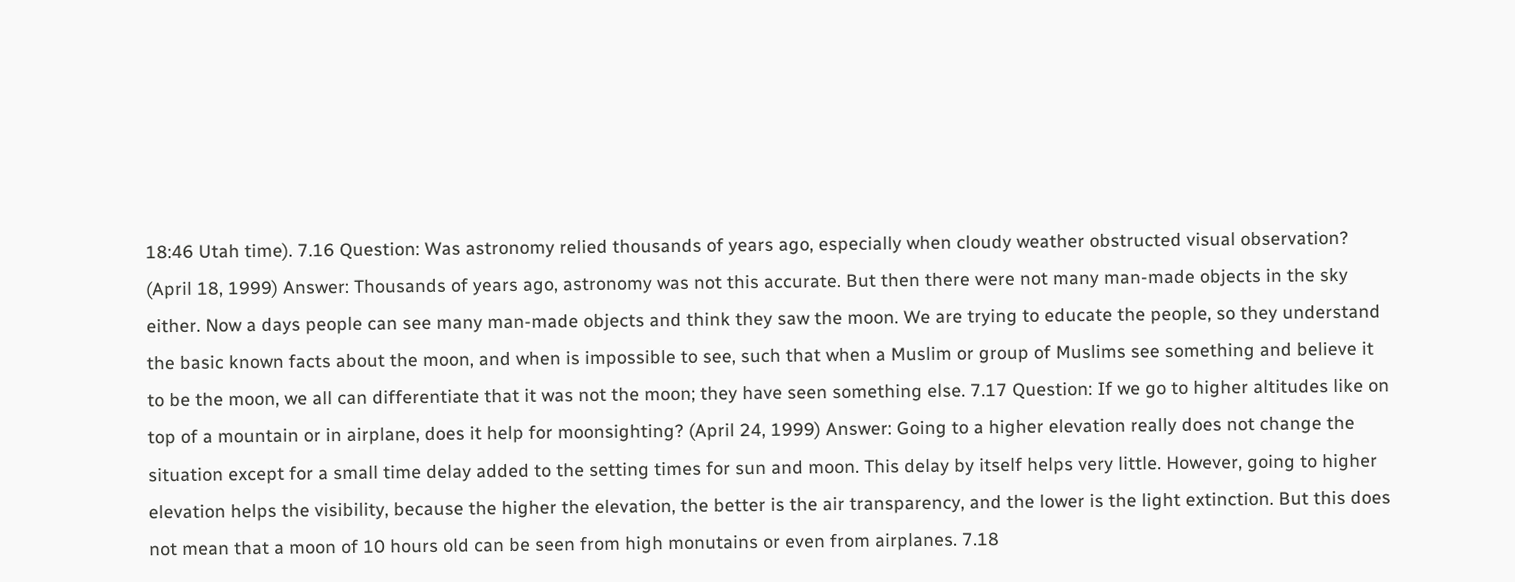18:46 Utah time). 7.16 Question: Was astronomy relied thousands of years ago, especially when cloudy weather obstructed visual observation? (April 18, 1999) Answer: Thousands of years ago, astronomy was not this accurate. But then there were not many man-made objects in the sky either. Now a days people can see many man-made objects and think they saw the moon. We are trying to educate the people, so they understand the basic known facts about the moon, and when is impossible to see, such that when a Muslim or group of Muslims see something and believe it to be the moon, we all can differentiate that it was not the moon; they have seen something else. 7.17 Question: If we go to higher altitudes like on top of a mountain or in airplane, does it help for moonsighting? (April 24, 1999) Answer: Going to a higher elevation really does not change the situation except for a small time delay added to the setting times for sun and moon. This delay by itself helps very little. However, going to higher elevation helps the visibility, because the higher the elevation, the better is the air transparency, and the lower is the light extinction. But this does not mean that a moon of 10 hours old can be seen from high monutains or even from airplanes. 7.18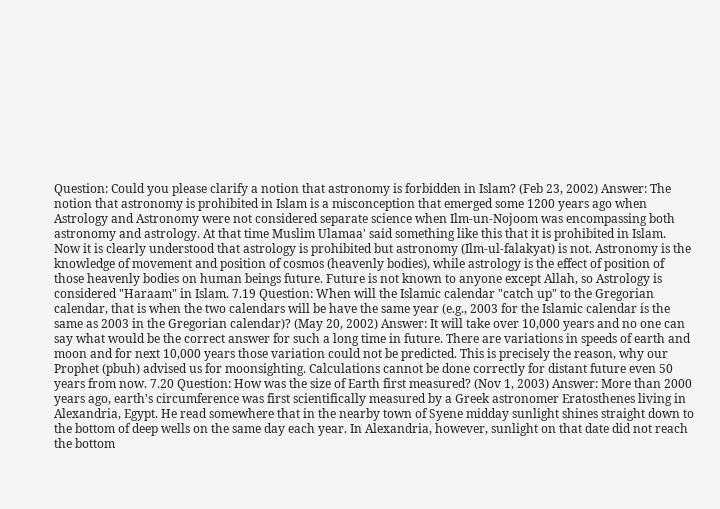Question: Could you please clarify a notion that astronomy is forbidden in Islam? (Feb 23, 2002) Answer: The notion that astronomy is prohibited in Islam is a misconception that emerged some 1200 years ago when Astrology and Astronomy were not considered separate science when Ilm-un-Nojoom was encompassing both astronomy and astrology. At that time Muslim Ulamaa' said something like this that it is prohibited in Islam. Now it is clearly understood that astrology is prohibited but astronomy (Ilm-ul-falakyat) is not. Astronomy is the knowledge of movement and position of cosmos (heavenly bodies), while astrology is the effect of position of those heavenly bodies on human beings future. Future is not known to anyone except Allah, so Astrology is considered "Haraam" in Islam. 7.19 Question: When will the Islamic calendar "catch up" to the Gregorian calendar, that is when the two calendars will be have the same year (e.g., 2003 for the Islamic calendar is the same as 2003 in the Gregorian calendar)? (May 20, 2002) Answer: It will take over 10,000 years and no one can say what would be the correct answer for such a long time in future. There are variations in speeds of earth and moon and for next 10,000 years those variation could not be predicted. This is precisely the reason, why our Prophet (pbuh) advised us for moonsighting. Calculations cannot be done correctly for distant future even 50 years from now. 7.20 Question: How was the size of Earth first measured? (Nov 1, 2003) Answer: More than 2000 years ago, earth's circumference was first scientifically measured by a Greek astronomer Eratosthenes living in Alexandria, Egypt. He read somewhere that in the nearby town of Syene midday sunlight shines straight down to the bottom of deep wells on the same day each year. In Alexandria, however, sunlight on that date did not reach the bottom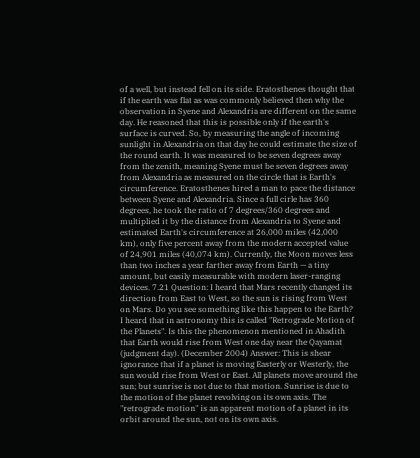of a well, but instead fell on its side. Eratosthenes thought that if the earth was flat as was commonly believed then why the observation in Syene and Alexandria are different on the same day. He reasoned that this is possible only if the earth's surface is curved. So, by measuring the angle of incoming sunlight in Alexandria on that day he could estimate the size of the round earth. It was measured to be seven degrees away from the zenith, meaning Syene must be seven degrees away from Alexandria as measured on the circle that is Earth's circumference. Eratosthenes hired a man to pace the distance between Syene and Alexandria. Since a full cirle has 360 degrees, he took the ratio of 7 degrees/360 degrees and multiplied it by the distance from Alexandria to Syene and estimated Earth's circumference at 26,000 miles (42,000 km), only five percent away from the modern accepted value of 24,901 miles (40,074 km). Currently, the Moon moves less than two inches a year farther away from Earth — a tiny amount, but easily measurable with modern laser-ranging devices. 7.21 Question: I heard that Mars recently changed its direction from East to West, so the sun is rising from West on Mars. Do you see something like this happen to the Earth? I heard that in astronomy this is called "Retrograde Motion of the Planets". Is this the phenomenon mentioned in Ahadith that Earth would rise from West one day near the Qayamat (judgment day). (December 2004) Answer: This is shear ignorance that if a planet is moving Easterly or Westerly, the sun would rise from West or East. All planets move around the sun; but sunrise is not due to that motion. Sunrise is due to the motion of the planet revolving on its own axis. The "retrograde motion" is an apparent motion of a planet in its orbit around the sun, not on its own axis.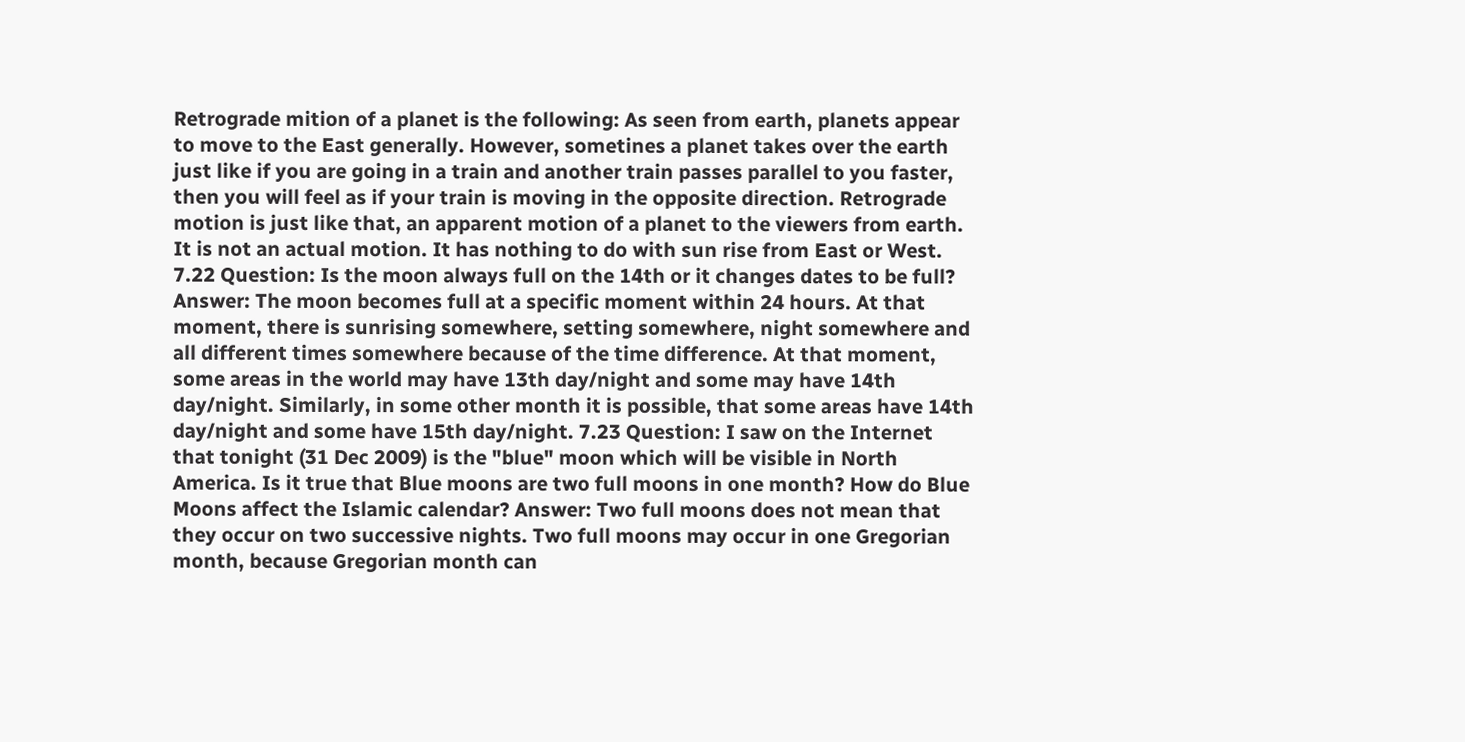Retrograde mition of a planet is the following: As seen from earth, planets appear to move to the East generally. However, sometines a planet takes over the earth just like if you are going in a train and another train passes parallel to you faster, then you will feel as if your train is moving in the opposite direction. Retrograde motion is just like that, an apparent motion of a planet to the viewers from earth. It is not an actual motion. It has nothing to do with sun rise from East or West. 7.22 Question: Is the moon always full on the 14th or it changes dates to be full? Answer: The moon becomes full at a specific moment within 24 hours. At that moment, there is sunrising somewhere, setting somewhere, night somewhere and all different times somewhere because of the time difference. At that moment, some areas in the world may have 13th day/night and some may have 14th day/night. Similarly, in some other month it is possible, that some areas have 14th day/night and some have 15th day/night. 7.23 Question: I saw on the Internet that tonight (31 Dec 2009) is the "blue" moon which will be visible in North America. Is it true that Blue moons are two full moons in one month? How do Blue Moons affect the Islamic calendar? Answer: Two full moons does not mean that they occur on two successive nights. Two full moons may occur in one Gregorian month, because Gregorian month can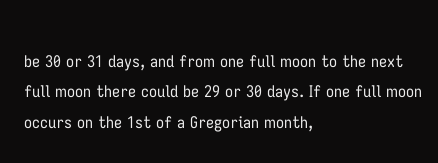be 30 or 31 days, and from one full moon to the next full moon there could be 29 or 30 days. If one full moon occurs on the 1st of a Gregorian month,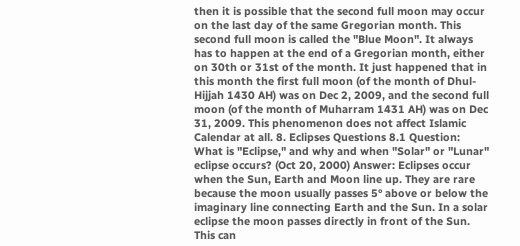then it is possible that the second full moon may occur on the last day of the same Gregorian month. This second full moon is called the "Blue Moon". It always has to happen at the end of a Gregorian month, either on 30th or 31st of the month. It just happened that in this month the first full moon (of the month of Dhul-Hijjah 1430 AH) was on Dec 2, 2009, and the second full moon (of the month of Muharram 1431 AH) was on Dec 31, 2009. This phenomenon does not affect Islamic Calendar at all. 8. Eclipses Questions 8.1 Question: What is "Eclipse," and why and when "Solar" or "Lunar" eclipse occurs? (Oct 20, 2000) Answer: Eclipses occur when the Sun, Earth and Moon line up. They are rare because the moon usually passes 5° above or below the imaginary line connecting Earth and the Sun. In a solar eclipse the moon passes directly in front of the Sun. This can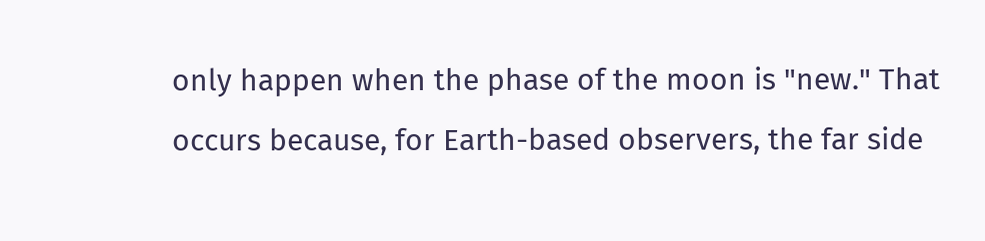only happen when the phase of the moon is "new." That occurs because, for Earth-based observers, the far side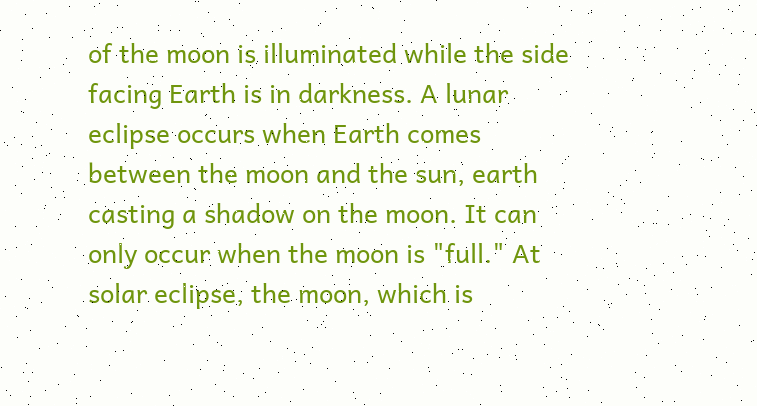of the moon is illuminated while the side facing Earth is in darkness. A lunar eclipse occurs when Earth comes between the moon and the sun, earth casting a shadow on the moon. It can only occur when the moon is "full." At solar eclipse, the moon, which is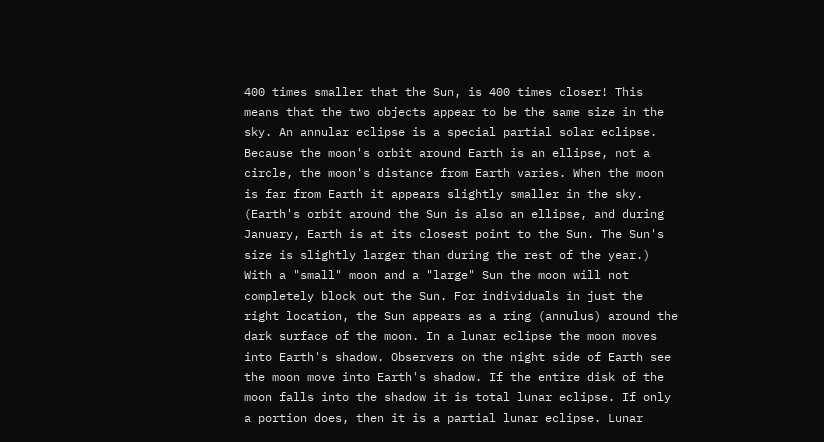400 times smaller that the Sun, is 400 times closer! This means that the two objects appear to be the same size in the sky. An annular eclipse is a special partial solar eclipse. Because the moon's orbit around Earth is an ellipse, not a circle, the moon's distance from Earth varies. When the moon is far from Earth it appears slightly smaller in the sky. (Earth's orbit around the Sun is also an ellipse, and during January, Earth is at its closest point to the Sun. The Sun's size is slightly larger than during the rest of the year.) With a "small" moon and a "large" Sun the moon will not completely block out the Sun. For individuals in just the right location, the Sun appears as a ring (annulus) around the dark surface of the moon. In a lunar eclipse the moon moves into Earth's shadow. Observers on the night side of Earth see the moon move into Earth's shadow. If the entire disk of the moon falls into the shadow it is total lunar eclipse. If only a portion does, then it is a partial lunar eclipse. Lunar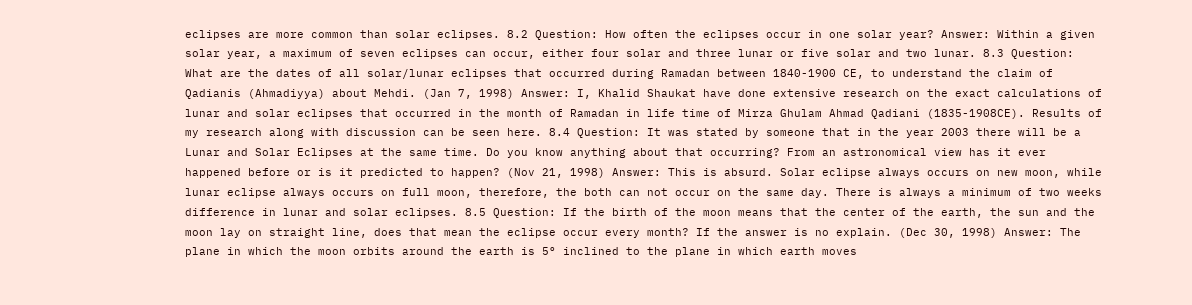eclipses are more common than solar eclipses. 8.2 Question: How often the eclipses occur in one solar year? Answer: Within a given solar year, a maximum of seven eclipses can occur, either four solar and three lunar or five solar and two lunar. 8.3 Question: What are the dates of all solar/lunar eclipses that occurred during Ramadan between 1840-1900 CE, to understand the claim of Qadianis (Ahmadiyya) about Mehdi. (Jan 7, 1998) Answer: I, Khalid Shaukat have done extensive research on the exact calculations of lunar and solar eclipses that occurred in the month of Ramadan in life time of Mirza Ghulam Ahmad Qadiani (1835-1908CE). Results of my research along with discussion can be seen here. 8.4 Question: It was stated by someone that in the year 2003 there will be a Lunar and Solar Eclipses at the same time. Do you know anything about that occurring? From an astronomical view has it ever happened before or is it predicted to happen? (Nov 21, 1998) Answer: This is absurd. Solar eclipse always occurs on new moon, while lunar eclipse always occurs on full moon, therefore, the both can not occur on the same day. There is always a minimum of two weeks difference in lunar and solar eclipses. 8.5 Question: If the birth of the moon means that the center of the earth, the sun and the moon lay on straight line, does that mean the eclipse occur every month? If the answer is no explain. (Dec 30, 1998) Answer: The plane in which the moon orbits around the earth is 5° inclined to the plane in which earth moves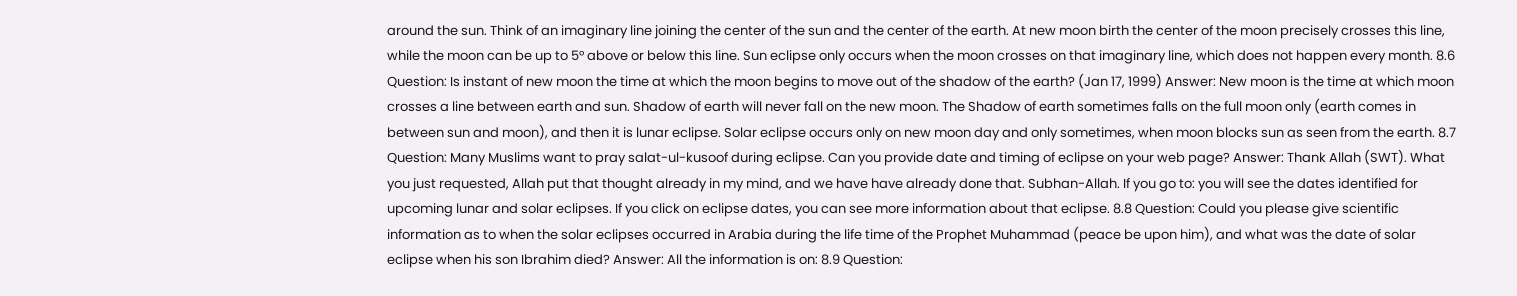around the sun. Think of an imaginary line joining the center of the sun and the center of the earth. At new moon birth the center of the moon precisely crosses this line, while the moon can be up to 5° above or below this line. Sun eclipse only occurs when the moon crosses on that imaginary line, which does not happen every month. 8.6 Question: Is instant of new moon the time at which the moon begins to move out of the shadow of the earth? (Jan 17, 1999) Answer: New moon is the time at which moon crosses a line between earth and sun. Shadow of earth will never fall on the new moon. The Shadow of earth sometimes falls on the full moon only (earth comes in between sun and moon), and then it is lunar eclipse. Solar eclipse occurs only on new moon day and only sometimes, when moon blocks sun as seen from the earth. 8.7 Question: Many Muslims want to pray salat-ul-kusoof during eclipse. Can you provide date and timing of eclipse on your web page? Answer: Thank Allah (SWT). What you just requested, Allah put that thought already in my mind, and we have have already done that. Subhan-Allah. If you go to: you will see the dates identified for upcoming lunar and solar eclipses. If you click on eclipse dates, you can see more information about that eclipse. 8.8 Question: Could you please give scientific information as to when the solar eclipses occurred in Arabia during the life time of the Prophet Muhammad (peace be upon him), and what was the date of solar eclipse when his son Ibrahim died? Answer: All the information is on: 8.9 Question: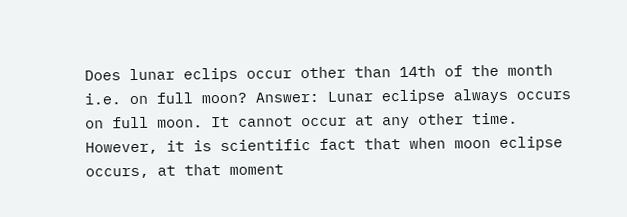Does lunar eclips occur other than 14th of the month i.e. on full moon? Answer: Lunar eclipse always occurs on full moon. It cannot occur at any other time. However, it is scientific fact that when moon eclipse occurs, at that moment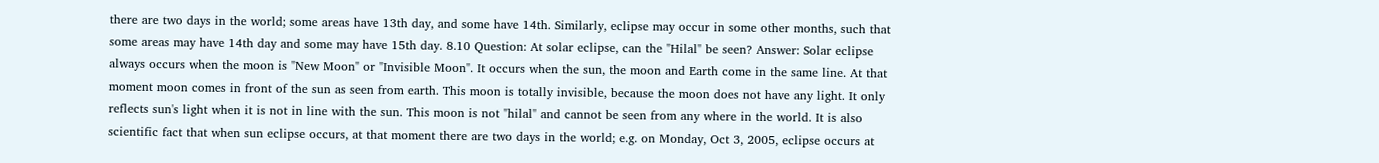there are two days in the world; some areas have 13th day, and some have 14th. Similarly, eclipse may occur in some other months, such that some areas may have 14th day and some may have 15th day. 8.10 Question: At solar eclipse, can the "Hilal" be seen? Answer: Solar eclipse always occurs when the moon is "New Moon" or "Invisible Moon". It occurs when the sun, the moon and Earth come in the same line. At that moment moon comes in front of the sun as seen from earth. This moon is totally invisible, because the moon does not have any light. It only reflects sun's light when it is not in line with the sun. This moon is not "hilal" and cannot be seen from any where in the world. It is also scientific fact that when sun eclipse occurs, at that moment there are two days in the world; e.g. on Monday, Oct 3, 2005, eclipse occurs at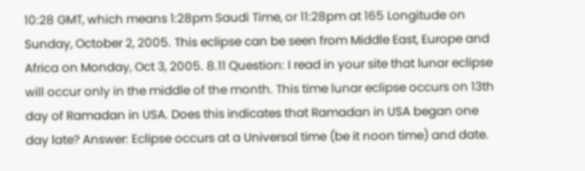10:28 GMT, which means 1:28pm Saudi Time, or 11:28pm at 165 Longitude on Sunday, October 2, 2005. This eclipse can be seen from Middle East, Europe and Africa on Monday, Oct 3, 2005. 8.11 Question: I read in your site that lunar eclipse will occur only in the middle of the month. This time lunar eclipse occurs on 13th day of Ramadan in USA. Does this indicates that Ramadan in USA began one day late? Answer: Eclipse occurs at a Universal time (be it noon time) and date.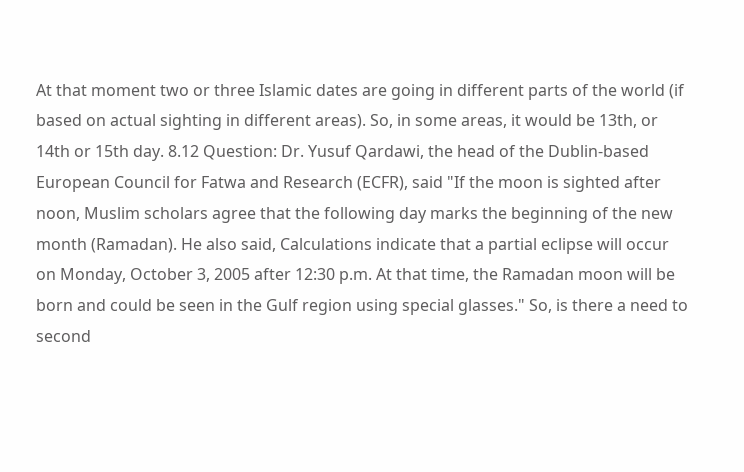At that moment two or three Islamic dates are going in different parts of the world (if based on actual sighting in different areas). So, in some areas, it would be 13th, or 14th or 15th day. 8.12 Question: Dr. Yusuf Qardawi, the head of the Dublin-based European Council for Fatwa and Research (ECFR), said "If the moon is sighted after noon, Muslim scholars agree that the following day marks the beginning of the new month (Ramadan). He also said, Calculations indicate that a partial eclipse will occur on Monday, October 3, 2005 after 12:30 p.m. At that time, the Ramadan moon will be born and could be seen in the Gulf region using special glasses." So, is there a need to second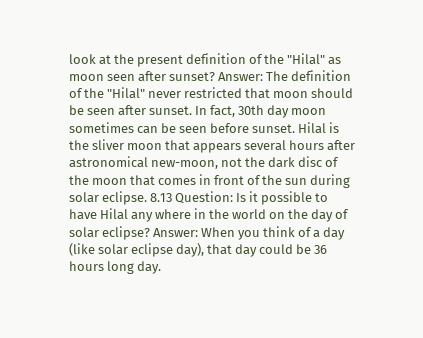look at the present definition of the "Hilal" as moon seen after sunset? Answer: The definition of the "Hilal" never restricted that moon should be seen after sunset. In fact, 30th day moon sometimes can be seen before sunset. Hilal is the sliver moon that appears several hours after astronomical new-moon, not the dark disc of the moon that comes in front of the sun during solar eclipse. 8.13 Question: Is it possible to have Hilal any where in the world on the day of solar eclipse? Answer: When you think of a day (like solar eclipse day), that day could be 36 hours long day.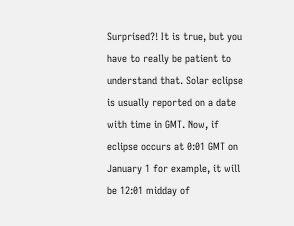Surprised?! It is true, but you have to really be patient to understand that. Solar eclipse is usually reported on a date with time in GMT. Now, if eclipse occurs at 0:01 GMT on January 1 for example, it will be 12:01 midday of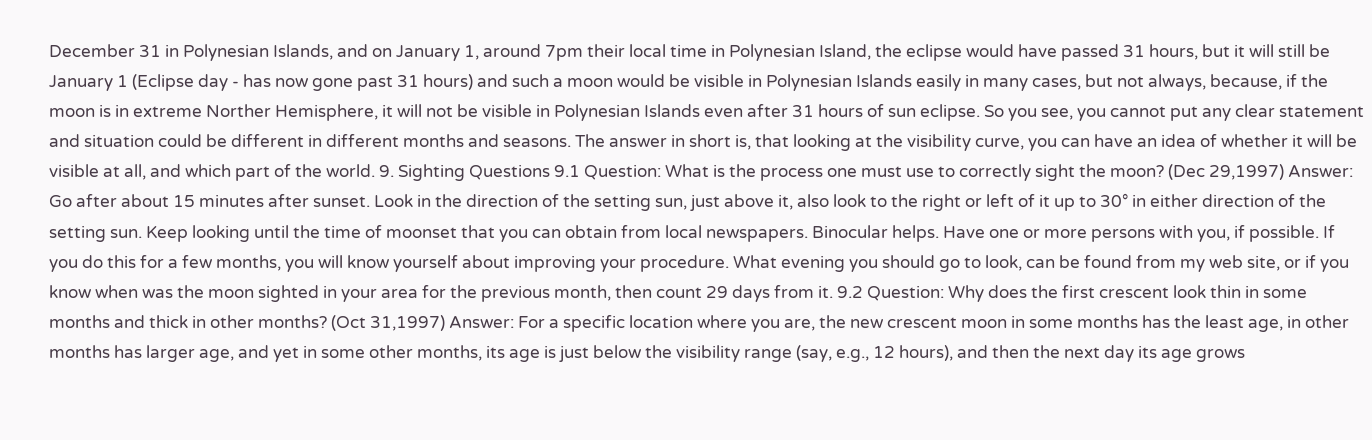December 31 in Polynesian Islands, and on January 1, around 7pm their local time in Polynesian Island, the eclipse would have passed 31 hours, but it will still be January 1 (Eclipse day - has now gone past 31 hours) and such a moon would be visible in Polynesian Islands easily in many cases, but not always, because, if the moon is in extreme Norther Hemisphere, it will not be visible in Polynesian Islands even after 31 hours of sun eclipse. So you see, you cannot put any clear statement and situation could be different in different months and seasons. The answer in short is, that looking at the visibility curve, you can have an idea of whether it will be visible at all, and which part of the world. 9. Sighting Questions 9.1 Question: What is the process one must use to correctly sight the moon? (Dec 29,1997) Answer: Go after about 15 minutes after sunset. Look in the direction of the setting sun, just above it, also look to the right or left of it up to 30° in either direction of the setting sun. Keep looking until the time of moonset that you can obtain from local newspapers. Binocular helps. Have one or more persons with you, if possible. If you do this for a few months, you will know yourself about improving your procedure. What evening you should go to look, can be found from my web site, or if you know when was the moon sighted in your area for the previous month, then count 29 days from it. 9.2 Question: Why does the first crescent look thin in some months and thick in other months? (Oct 31,1997) Answer: For a specific location where you are, the new crescent moon in some months has the least age, in other months has larger age, and yet in some other months, its age is just below the visibility range (say, e.g., 12 hours), and then the next day its age grows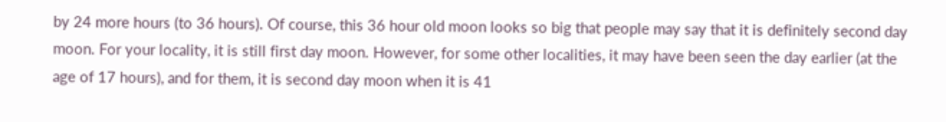by 24 more hours (to 36 hours). Of course, this 36 hour old moon looks so big that people may say that it is definitely second day moon. For your locality, it is still first day moon. However, for some other localities, it may have been seen the day earlier (at the age of 17 hours), and for them, it is second day moon when it is 41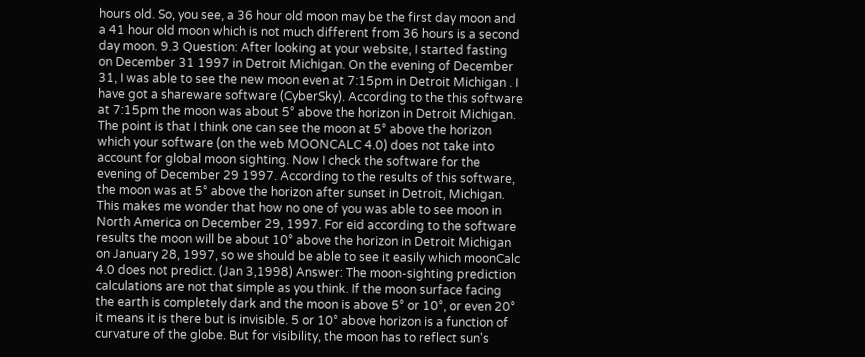hours old. So, you see, a 36 hour old moon may be the first day moon and a 41 hour old moon which is not much different from 36 hours is a second day moon. 9.3 Question: After looking at your website, I started fasting on December 31 1997 in Detroit Michigan. On the evening of December 31, I was able to see the new moon even at 7:15pm in Detroit Michigan . I have got a shareware software (CyberSky). According to the this software at 7:15pm the moon was about 5° above the horizon in Detroit Michigan. The point is that I think one can see the moon at 5° above the horizon which your software (on the web MOONCALC 4.0) does not take into account for global moon sighting. Now I check the software for the evening of December 29 1997. According to the results of this software, the moon was at 5° above the horizon after sunset in Detroit, Michigan. This makes me wonder that how no one of you was able to see moon in North America on December 29, 1997. For eid according to the software results the moon will be about 10° above the horizon in Detroit Michigan on January 28, 1997, so we should be able to see it easily which moonCalc 4.0 does not predict. (Jan 3,1998) Answer: The moon-sighting prediction calculations are not that simple as you think. If the moon surface facing the earth is completely dark and the moon is above 5° or 10°, or even 20° it means it is there but is invisible. 5 or 10° above horizon is a function of curvature of the globe. But for visibility, the moon has to reflect sun's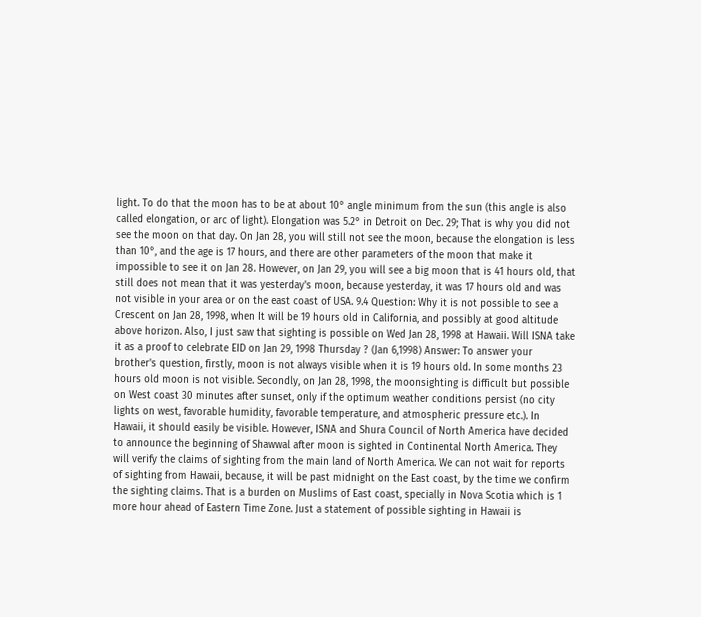light. To do that the moon has to be at about 10° angle minimum from the sun (this angle is also called elongation, or arc of light). Elongation was 5.2° in Detroit on Dec. 29; That is why you did not see the moon on that day. On Jan 28, you will still not see the moon, because the elongation is less than 10°, and the age is 17 hours, and there are other parameters of the moon that make it impossible to see it on Jan 28. However, on Jan 29, you will see a big moon that is 41 hours old, that still does not mean that it was yesterday's moon, because yesterday, it was 17 hours old and was not visible in your area or on the east coast of USA. 9.4 Question: Why it is not possible to see a Crescent on Jan 28, 1998, when It will be 19 hours old in California, and possibly at good altitude above horizon. Also, I just saw that sighting is possible on Wed Jan 28, 1998 at Hawaii. Will ISNA take it as a proof to celebrate EID on Jan 29, 1998 Thursday ? (Jan 6,1998) Answer: To answer your brother's question, firstly, moon is not always visible when it is 19 hours old. In some months 23 hours old moon is not visible. Secondly, on Jan 28, 1998, the moonsighting is difficult but possible on West coast 30 minutes after sunset, only if the optimum weather conditions persist (no city lights on west, favorable humidity, favorable temperature, and atmospheric pressure etc.). In Hawaii, it should easily be visible. However, ISNA and Shura Council of North America have decided to announce the beginning of Shawwal after moon is sighted in Continental North America. They will verify the claims of sighting from the main land of North America. We can not wait for reports of sighting from Hawaii, because, it will be past midnight on the East coast, by the time we confirm the sighting claims. That is a burden on Muslims of East coast, specially in Nova Scotia which is 1 more hour ahead of Eastern Time Zone. Just a statement of possible sighting in Hawaii is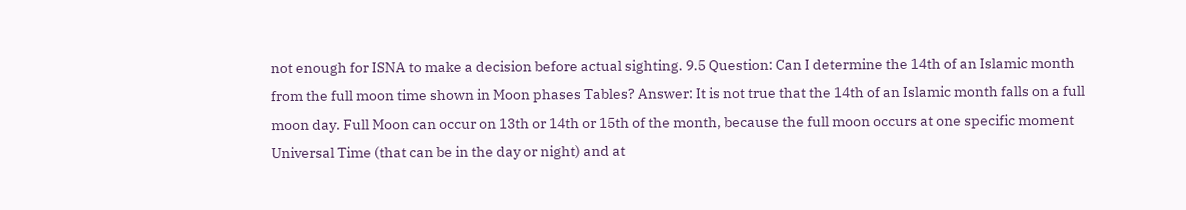not enough for ISNA to make a decision before actual sighting. 9.5 Question: Can I determine the 14th of an Islamic month from the full moon time shown in Moon phases Tables? Answer: It is not true that the 14th of an Islamic month falls on a full moon day. Full Moon can occur on 13th or 14th or 15th of the month, because the full moon occurs at one specific moment Universal Time (that can be in the day or night) and at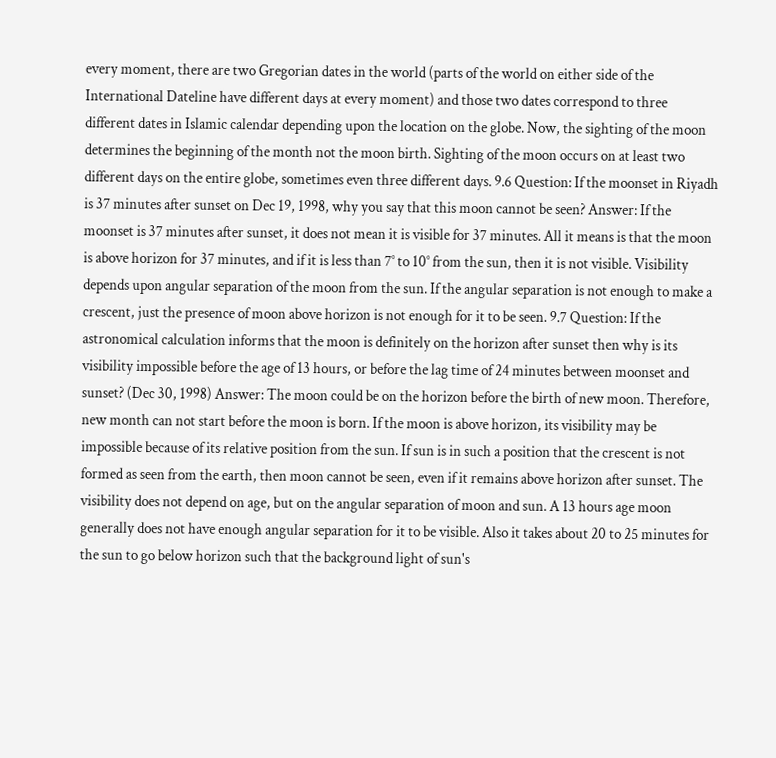every moment, there are two Gregorian dates in the world (parts of the world on either side of the International Dateline have different days at every moment) and those two dates correspond to three different dates in Islamic calendar depending upon the location on the globe. Now, the sighting of the moon determines the beginning of the month not the moon birth. Sighting of the moon occurs on at least two different days on the entire globe, sometimes even three different days. 9.6 Question: If the moonset in Riyadh is 37 minutes after sunset on Dec 19, 1998, why you say that this moon cannot be seen? Answer: If the moonset is 37 minutes after sunset, it does not mean it is visible for 37 minutes. All it means is that the moon is above horizon for 37 minutes, and if it is less than 7° to 10° from the sun, then it is not visible. Visibility depends upon angular separation of the moon from the sun. If the angular separation is not enough to make a crescent, just the presence of moon above horizon is not enough for it to be seen. 9.7 Question: If the astronomical calculation informs that the moon is definitely on the horizon after sunset then why is its visibility impossible before the age of 13 hours, or before the lag time of 24 minutes between moonset and sunset? (Dec 30, 1998) Answer: The moon could be on the horizon before the birth of new moon. Therefore, new month can not start before the moon is born. If the moon is above horizon, its visibility may be impossible because of its relative position from the sun. If sun is in such a position that the crescent is not formed as seen from the earth, then moon cannot be seen, even if it remains above horizon after sunset. The visibility does not depend on age, but on the angular separation of moon and sun. A 13 hours age moon generally does not have enough angular separation for it to be visible. Also it takes about 20 to 25 minutes for the sun to go below horizon such that the background light of sun's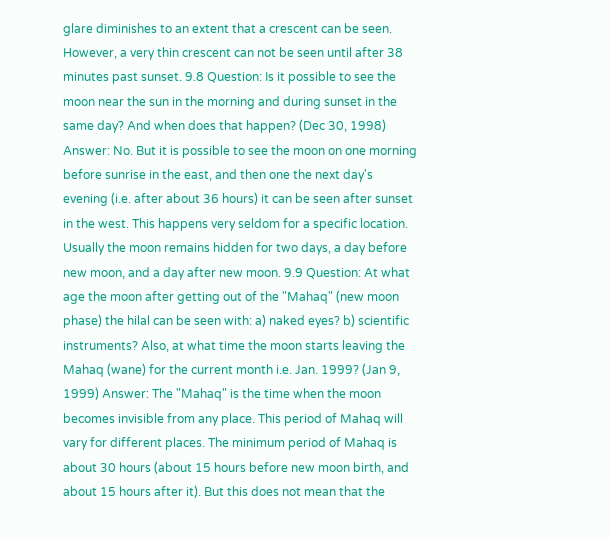glare diminishes to an extent that a crescent can be seen. However, a very thin crescent can not be seen until after 38 minutes past sunset. 9.8 Question: Is it possible to see the moon near the sun in the morning and during sunset in the same day? And when does that happen? (Dec 30, 1998) Answer: No. But it is possible to see the moon on one morning before sunrise in the east, and then one the next day's evening (i.e. after about 36 hours) it can be seen after sunset in the west. This happens very seldom for a specific location. Usually the moon remains hidden for two days, a day before new moon, and a day after new moon. 9.9 Question: At what age the moon after getting out of the "Mahaq" (new moon phase) the hilal can be seen with: a) naked eyes? b) scientific instruments? Also, at what time the moon starts leaving the Mahaq (wane) for the current month i.e. Jan. 1999? (Jan 9, 1999) Answer: The "Mahaq" is the time when the moon becomes invisible from any place. This period of Mahaq will vary for different places. The minimum period of Mahaq is about 30 hours (about 15 hours before new moon birth, and about 15 hours after it). But this does not mean that the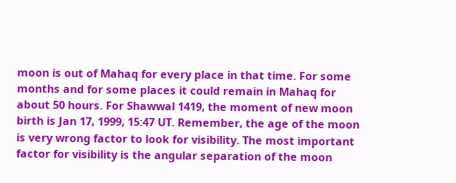moon is out of Mahaq for every place in that time. For some months and for some places it could remain in Mahaq for about 50 hours. For Shawwal 1419, the moment of new moon birth is Jan 17, 1999, 15:47 UT. Remember, the age of the moon is very wrong factor to look for visibility. The most important factor for visibility is the angular separation of the moon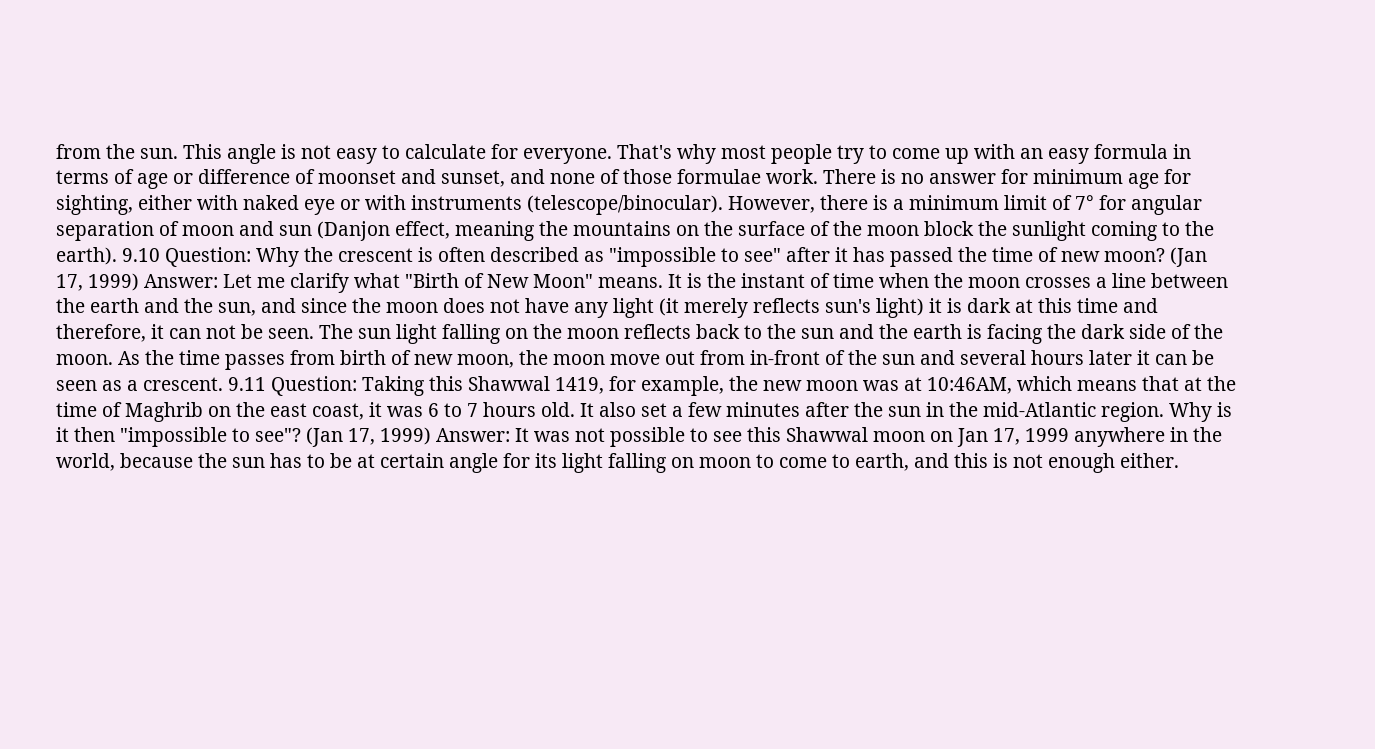from the sun. This angle is not easy to calculate for everyone. That's why most people try to come up with an easy formula in terms of age or difference of moonset and sunset, and none of those formulae work. There is no answer for minimum age for sighting, either with naked eye or with instruments (telescope/binocular). However, there is a minimum limit of 7° for angular separation of moon and sun (Danjon effect, meaning the mountains on the surface of the moon block the sunlight coming to the earth). 9.10 Question: Why the crescent is often described as "impossible to see" after it has passed the time of new moon? (Jan 17, 1999) Answer: Let me clarify what "Birth of New Moon" means. It is the instant of time when the moon crosses a line between the earth and the sun, and since the moon does not have any light (it merely reflects sun's light) it is dark at this time and therefore, it can not be seen. The sun light falling on the moon reflects back to the sun and the earth is facing the dark side of the moon. As the time passes from birth of new moon, the moon move out from in-front of the sun and several hours later it can be seen as a crescent. 9.11 Question: Taking this Shawwal 1419, for example, the new moon was at 10:46AM, which means that at the time of Maghrib on the east coast, it was 6 to 7 hours old. It also set a few minutes after the sun in the mid-Atlantic region. Why is it then "impossible to see"? (Jan 17, 1999) Answer: It was not possible to see this Shawwal moon on Jan 17, 1999 anywhere in the world, because the sun has to be at certain angle for its light falling on moon to come to earth, and this is not enough either.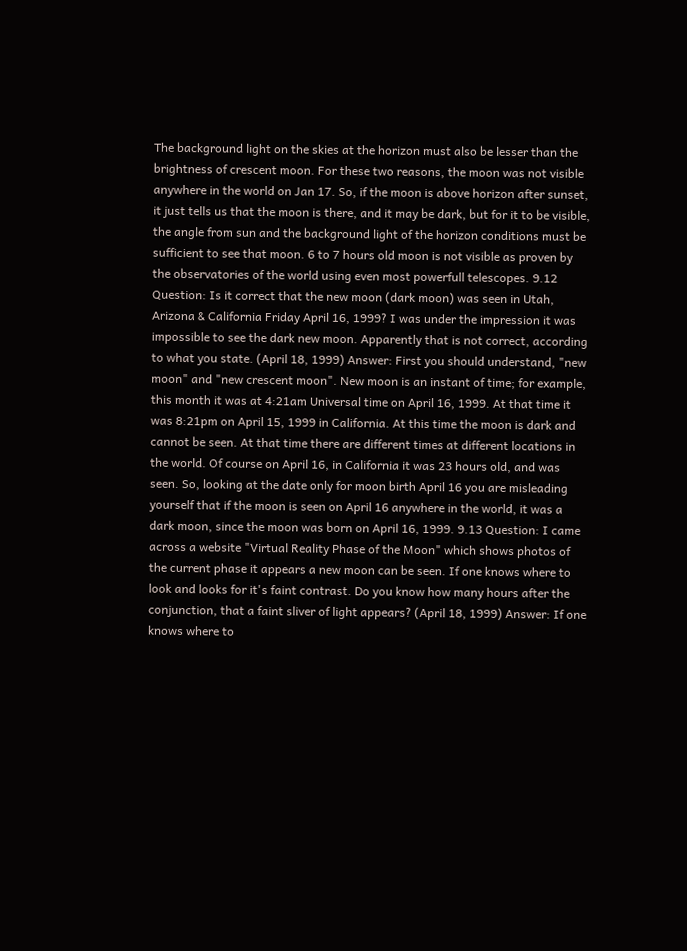The background light on the skies at the horizon must also be lesser than the brightness of crescent moon. For these two reasons, the moon was not visible anywhere in the world on Jan 17. So, if the moon is above horizon after sunset, it just tells us that the moon is there, and it may be dark, but for it to be visible, the angle from sun and the background light of the horizon conditions must be sufficient to see that moon. 6 to 7 hours old moon is not visible as proven by the observatories of the world using even most powerfull telescopes. 9.12 Question: Is it correct that the new moon (dark moon) was seen in Utah, Arizona & California Friday April 16, 1999? I was under the impression it was impossible to see the dark new moon. Apparently that is not correct, according to what you state. (April 18, 1999) Answer: First you should understand, "new moon" and "new crescent moon". New moon is an instant of time; for example, this month it was at 4:21am Universal time on April 16, 1999. At that time it was 8:21pm on April 15, 1999 in California. At this time the moon is dark and cannot be seen. At that time there are different times at different locations in the world. Of course on April 16, in California it was 23 hours old, and was seen. So, looking at the date only for moon birth April 16 you are misleading yourself that if the moon is seen on April 16 anywhere in the world, it was a dark moon, since the moon was born on April 16, 1999. 9.13 Question: I came across a website "Virtual Reality Phase of the Moon" which shows photos of the current phase it appears a new moon can be seen. If one knows where to look and looks for it's faint contrast. Do you know how many hours after the conjunction, that a faint sliver of light appears? (April 18, 1999) Answer: If one knows where to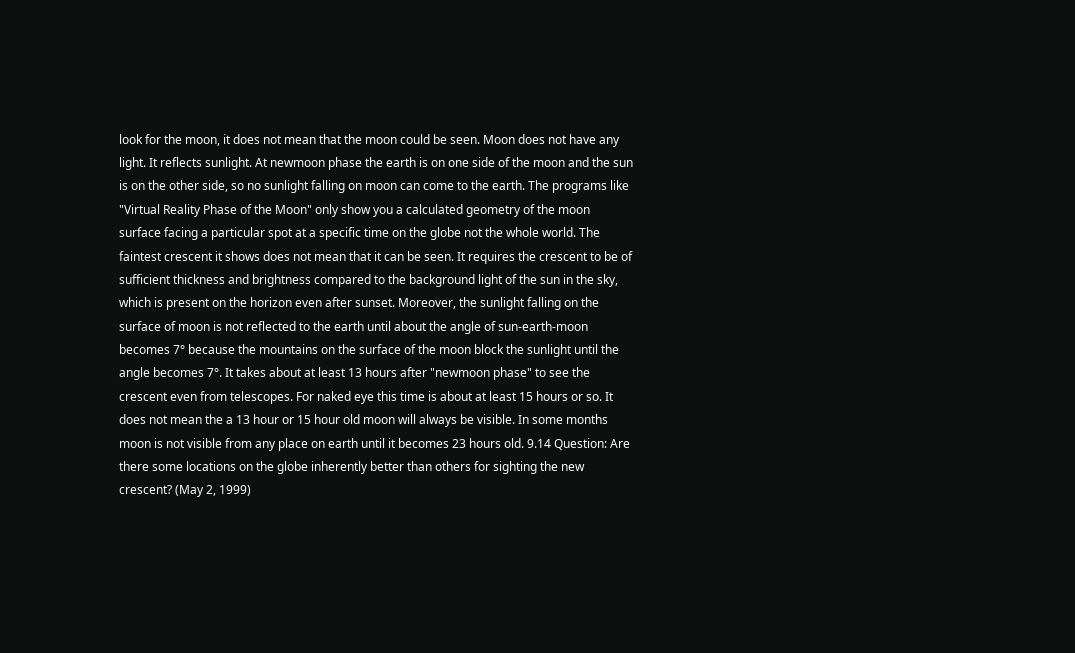look for the moon, it does not mean that the moon could be seen. Moon does not have any light. It reflects sunlight. At newmoon phase the earth is on one side of the moon and the sun is on the other side, so no sunlight falling on moon can come to the earth. The programs like "Virtual Reality Phase of the Moon" only show you a calculated geometry of the moon surface facing a particular spot at a specific time on the globe not the whole world. The faintest crescent it shows does not mean that it can be seen. It requires the crescent to be of sufficient thickness and brightness compared to the background light of the sun in the sky, which is present on the horizon even after sunset. Moreover, the sunlight falling on the surface of moon is not reflected to the earth until about the angle of sun-earth-moon becomes 7° because the mountains on the surface of the moon block the sunlight until the angle becomes 7°. It takes about at least 13 hours after "newmoon phase" to see the crescent even from telescopes. For naked eye this time is about at least 15 hours or so. It does not mean the a 13 hour or 15 hour old moon will always be visible. In some months moon is not visible from any place on earth until it becomes 23 hours old. 9.14 Question: Are there some locations on the globe inherently better than others for sighting the new crescent? (May 2, 1999)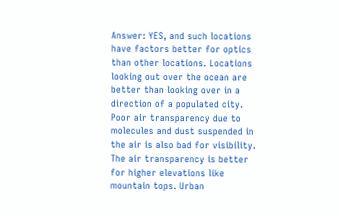Answer: YES, and such locations have factors better for optics than other locations. Locations looking out over the ocean are better than looking over in a direction of a populated city. Poor air transparency due to molecules and dust suspended in the air is also bad for visibility. The air transparency is better for higher elevations like mountain tops. Urban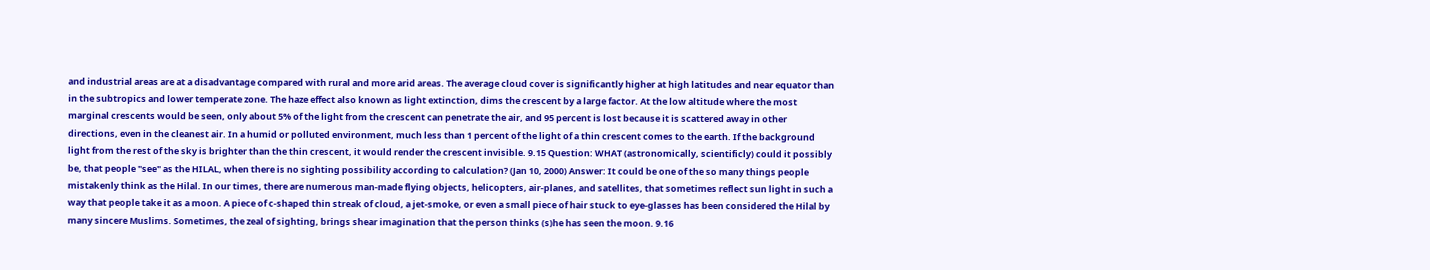and industrial areas are at a disadvantage compared with rural and more arid areas. The average cloud cover is significantly higher at high latitudes and near equator than in the subtropics and lower temperate zone. The haze effect also known as light extinction, dims the crescent by a large factor. At the low altitude where the most marginal crescents would be seen, only about 5% of the light from the crescent can penetrate the air, and 95 percent is lost because it is scattered away in other directions, even in the cleanest air. In a humid or polluted environment, much less than 1 percent of the light of a thin crescent comes to the earth. If the background light from the rest of the sky is brighter than the thin crescent, it would render the crescent invisible. 9.15 Question: WHAT (astronomically, scientificly) could it possibly be, that people "see" as the HILAL, when there is no sighting possibility according to calculation? (Jan 10, 2000) Answer: It could be one of the so many things people mistakenly think as the Hilal. In our times, there are numerous man-made flying objects, helicopters, air-planes, and satellites, that sometimes reflect sun light in such a way that people take it as a moon. A piece of c-shaped thin streak of cloud, a jet-smoke, or even a small piece of hair stuck to eye-glasses has been considered the Hilal by many sincere Muslims. Sometimes, the zeal of sighting, brings shear imagination that the person thinks (s)he has seen the moon. 9.16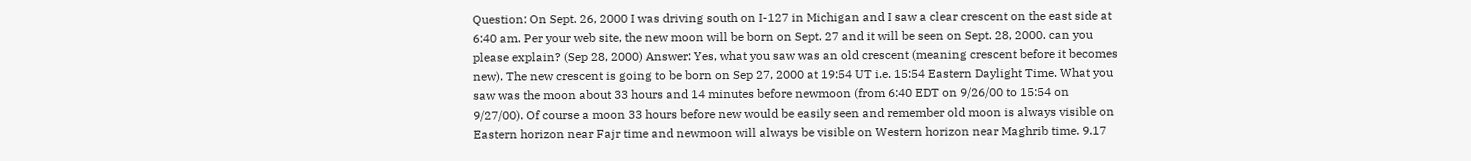Question: On Sept. 26, 2000 I was driving south on I-127 in Michigan and I saw a clear crescent on the east side at 6:40 am. Per your web site, the new moon will be born on Sept. 27 and it will be seen on Sept. 28, 2000. can you please explain? (Sep 28, 2000) Answer: Yes, what you saw was an old crescent (meaning crescent before it becomes new). The new crescent is going to be born on Sep 27, 2000 at 19:54 UT i.e. 15:54 Eastern Daylight Time. What you saw was the moon about 33 hours and 14 minutes before newmoon (from 6:40 EDT on 9/26/00 to 15:54 on 9/27/00). Of course a moon 33 hours before new would be easily seen and remember old moon is always visible on Eastern horizon near Fajr time and newmoon will always be visible on Western horizon near Maghrib time. 9.17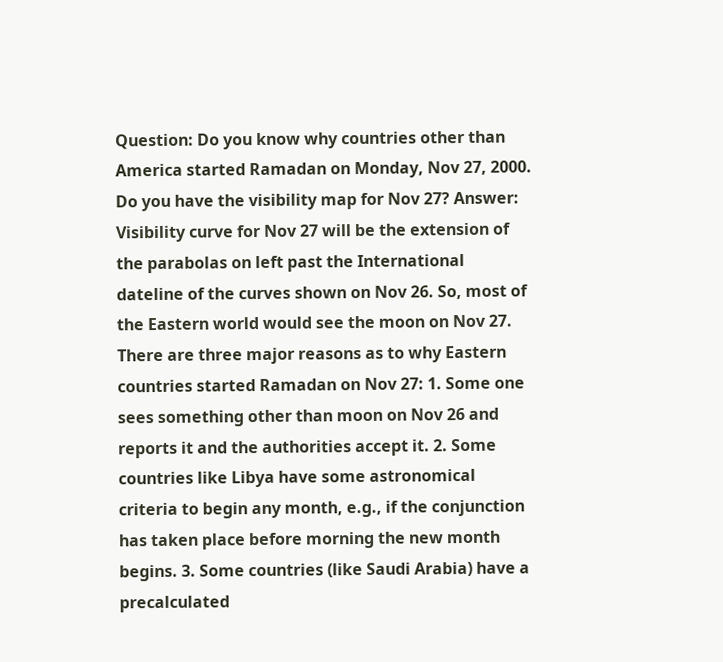Question: Do you know why countries other than America started Ramadan on Monday, Nov 27, 2000. Do you have the visibility map for Nov 27? Answer: Visibility curve for Nov 27 will be the extension of the parabolas on left past the International dateline of the curves shown on Nov 26. So, most of the Eastern world would see the moon on Nov 27. There are three major reasons as to why Eastern countries started Ramadan on Nov 27: 1. Some one sees something other than moon on Nov 26 and reports it and the authorities accept it. 2. Some countries like Libya have some astronomical criteria to begin any month, e.g., if the conjunction has taken place before morning the new month begins. 3. Some countries (like Saudi Arabia) have a precalculated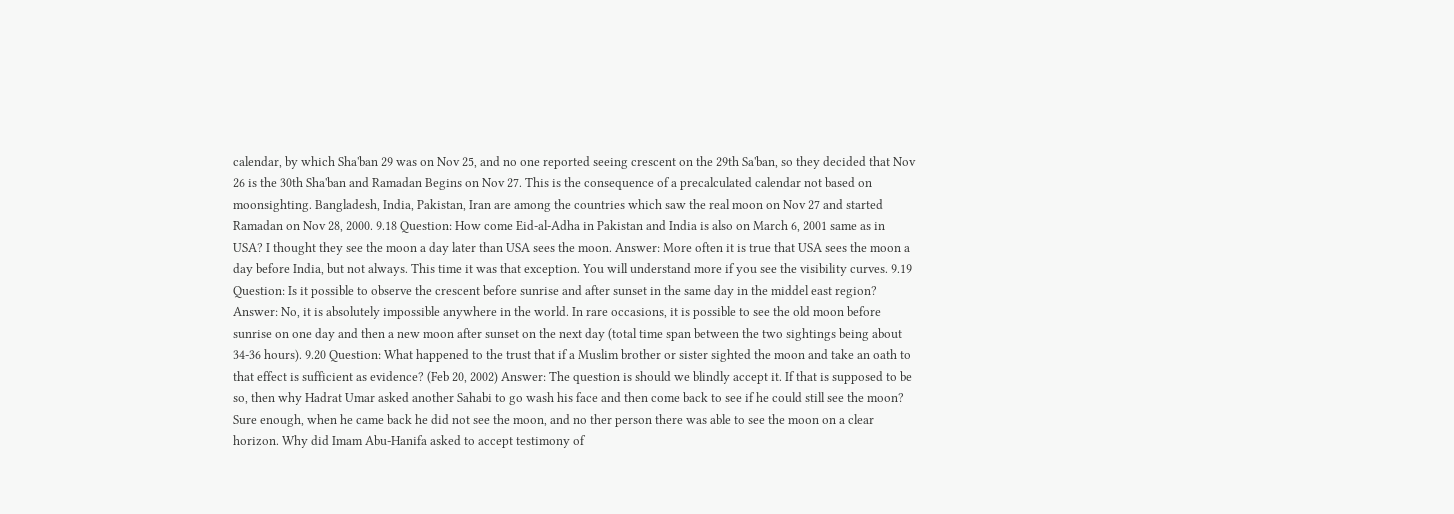calendar, by which Sha'ban 29 was on Nov 25, and no one reported seeing crescent on the 29th Sa'ban, so they decided that Nov 26 is the 30th Sha'ban and Ramadan Begins on Nov 27. This is the consequence of a precalculated calendar not based on moonsighting. Bangladesh, India, Pakistan, Iran are among the countries which saw the real moon on Nov 27 and started Ramadan on Nov 28, 2000. 9.18 Question: How come Eid-al-Adha in Pakistan and India is also on March 6, 2001 same as in USA? I thought they see the moon a day later than USA sees the moon. Answer: More often it is true that USA sees the moon a day before India, but not always. This time it was that exception. You will understand more if you see the visibility curves. 9.19 Question: Is it possible to observe the crescent before sunrise and after sunset in the same day in the middel east region? Answer: No, it is absolutely impossible anywhere in the world. In rare occasions, it is possible to see the old moon before sunrise on one day and then a new moon after sunset on the next day (total time span between the two sightings being about 34-36 hours). 9.20 Question: What happened to the trust that if a Muslim brother or sister sighted the moon and take an oath to that effect is sufficient as evidence? (Feb 20, 2002) Answer: The question is should we blindly accept it. If that is supposed to be so, then why Hadrat Umar asked another Sahabi to go wash his face and then come back to see if he could still see the moon? Sure enough, when he came back he did not see the moon, and no ther person there was able to see the moon on a clear horizon. Why did Imam Abu-Hanifa asked to accept testimony of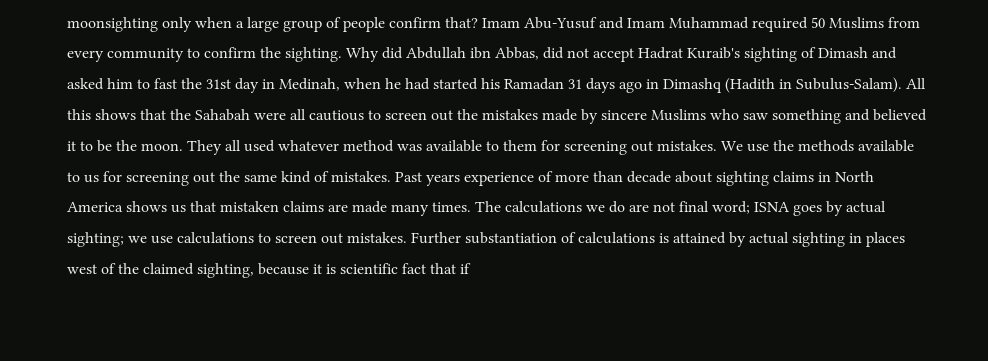moonsighting only when a large group of people confirm that? Imam Abu-Yusuf and Imam Muhammad required 50 Muslims from every community to confirm the sighting. Why did Abdullah ibn Abbas, did not accept Hadrat Kuraib's sighting of Dimash and asked him to fast the 31st day in Medinah, when he had started his Ramadan 31 days ago in Dimashq (Hadith in Subulus-Salam). All this shows that the Sahabah were all cautious to screen out the mistakes made by sincere Muslims who saw something and believed it to be the moon. They all used whatever method was available to them for screening out mistakes. We use the methods available to us for screening out the same kind of mistakes. Past years experience of more than decade about sighting claims in North America shows us that mistaken claims are made many times. The calculations we do are not final word; ISNA goes by actual sighting; we use calculations to screen out mistakes. Further substantiation of calculations is attained by actual sighting in places west of the claimed sighting, because it is scientific fact that if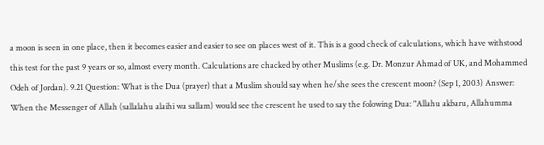a moon is seen in one place, then it becomes easier and easier to see on places west of it. This is a good check of calculations, which have withstood this test for the past 9 years or so, almost every month. Calculations are chacked by other Muslims (e.g. Dr. Monzur Ahmad of UK, and Mohammed Odeh of Jordan). 9.21 Question: What is the Dua (prayer) that a Muslim should say when he/she sees the crescent moon? (Sep 1, 2003) Answer: When the Messenger of Allah (sallalahu alaihi wa sallam) would see the crescent he used to say the folowing Dua: "Allahu akbaru, Allahumma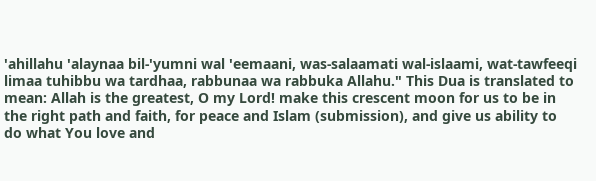'ahillahu 'alaynaa bil-'yumni wal 'eemaani, was-salaamati wal-islaami, wat-tawfeeqi limaa tuhibbu wa tardhaa, rabbunaa wa rabbuka Allahu." This Dua is translated to mean: Allah is the greatest, O my Lord! make this crescent moon for us to be in the right path and faith, for peace and Islam (submission), and give us ability to do what You love and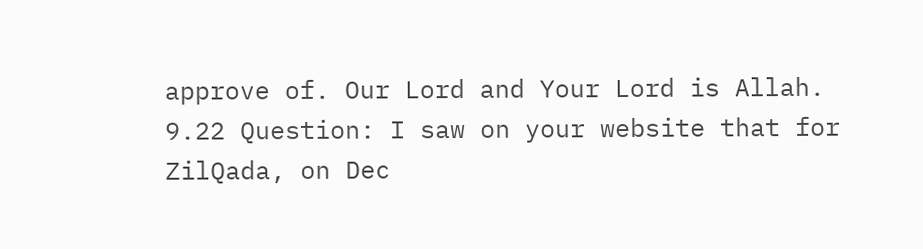approve of. Our Lord and Your Lord is Allah. 9.22 Question: I saw on your website that for ZilQada, on Dec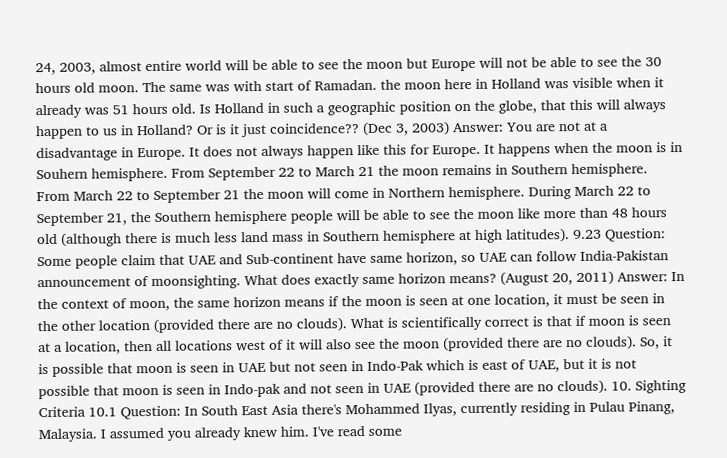24, 2003, almost entire world will be able to see the moon but Europe will not be able to see the 30 hours old moon. The same was with start of Ramadan. the moon here in Holland was visible when it already was 51 hours old. Is Holland in such a geographic position on the globe, that this will always happen to us in Holland? Or is it just coincidence?? (Dec 3, 2003) Answer: You are not at a disadvantage in Europe. It does not always happen like this for Europe. It happens when the moon is in Souhern hemisphere. From September 22 to March 21 the moon remains in Southern hemisphere. From March 22 to September 21 the moon will come in Northern hemisphere. During March 22 to September 21, the Southern hemisphere people will be able to see the moon like more than 48 hours old (although there is much less land mass in Southern hemisphere at high latitudes). 9.23 Question: Some people claim that UAE and Sub-continent have same horizon, so UAE can follow India-Pakistan announcement of moonsighting. What does exactly same horizon means? (August 20, 2011) Answer: In the context of moon, the same horizon means if the moon is seen at one location, it must be seen in the other location (provided there are no clouds). What is scientifically correct is that if moon is seen at a location, then all locations west of it will also see the moon (provided there are no clouds). So, it is possible that moon is seen in UAE but not seen in Indo-Pak which is east of UAE, but it is not possible that moon is seen in Indo-pak and not seen in UAE (provided there are no clouds). 10. Sighting Criteria 10.1 Question: In South East Asia there's Mohammed Ilyas, currently residing in Pulau Pinang, Malaysia. I assumed you already knew him. I've read some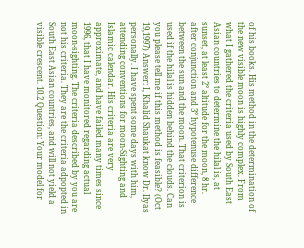of his books. His method in the determination of the new visible moon is highly complex. From what I gathered the criteria used by South East Asian countries to determine the hilal is, at sunset, at least 2° altitude for the moon, 8 hr. after conjunction and 3° hypotenuse difference between the sun and the moon. That criterion is used if the hilal is hidden behind the clouds. Can you please tell me if this method is feasible? (Oct 19,1997) Answer: I, Khalid Shaukat know Dr. Ilyas personally. I have spent some days with him, attending conventions for moon-Sighting and Islamic calendar. His criteria are very approximate, and have failed many times since 1996, that I have monitored regarding actual moon-sighting. The criteria described by you are not his criteria. They are the criteria adpopted in South East Asian countries, and will not yield a visible crescent. 10.2 Question: Your model for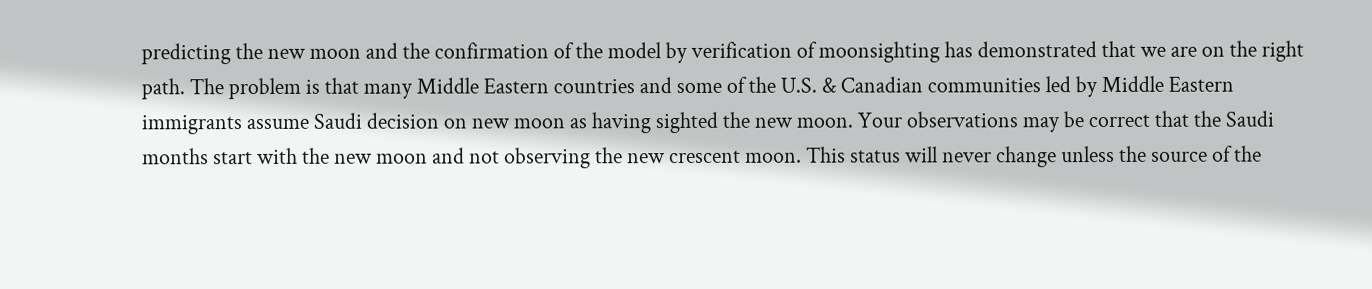predicting the new moon and the confirmation of the model by verification of moonsighting has demonstrated that we are on the right path. The problem is that many Middle Eastern countries and some of the U.S. & Canadian communities led by Middle Eastern immigrants assume Saudi decision on new moon as having sighted the new moon. Your observations may be correct that the Saudi months start with the new moon and not observing the new crescent moon. This status will never change unless the source of the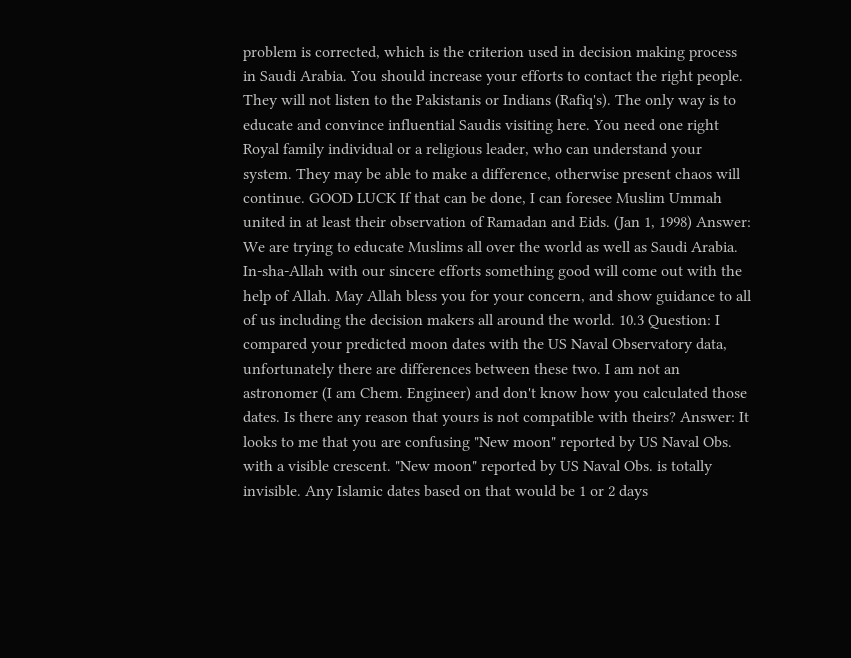problem is corrected, which is the criterion used in decision making process in Saudi Arabia. You should increase your efforts to contact the right people. They will not listen to the Pakistanis or Indians (Rafiq's). The only way is to educate and convince influential Saudis visiting here. You need one right Royal family individual or a religious leader, who can understand your system. They may be able to make a difference, otherwise present chaos will continue. GOOD LUCK If that can be done, I can foresee Muslim Ummah united in at least their observation of Ramadan and Eids. (Jan 1, 1998) Answer: We are trying to educate Muslims all over the world as well as Saudi Arabia. In-sha-Allah with our sincere efforts something good will come out with the help of Allah. May Allah bless you for your concern, and show guidance to all of us including the decision makers all around the world. 10.3 Question: I compared your predicted moon dates with the US Naval Observatory data, unfortunately there are differences between these two. I am not an astronomer (I am Chem. Engineer) and don't know how you calculated those dates. Is there any reason that yours is not compatible with theirs? Answer: It looks to me that you are confusing "New moon" reported by US Naval Obs. with a visible crescent. "New moon" reported by US Naval Obs. is totally invisible. Any Islamic dates based on that would be 1 or 2 days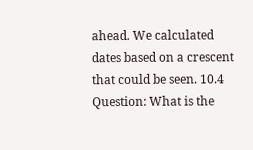ahead. We calculated dates based on a crescent that could be seen. 10.4 Question: What is the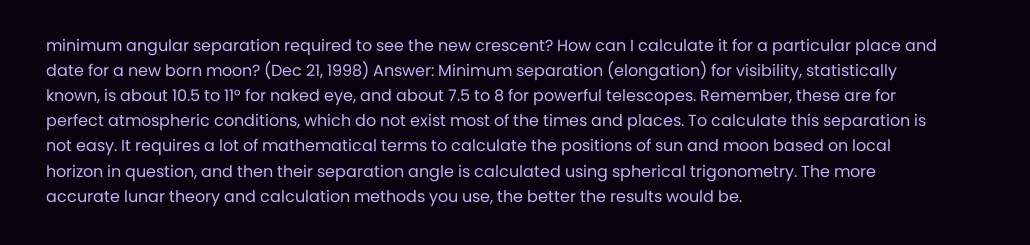minimum angular separation required to see the new crescent? How can I calculate it for a particular place and date for a new born moon? (Dec 21, 1998) Answer: Minimum separation (elongation) for visibility, statistically known, is about 10.5 to 11° for naked eye, and about 7.5 to 8 for powerful telescopes. Remember, these are for perfect atmospheric conditions, which do not exist most of the times and places. To calculate this separation is not easy. It requires a lot of mathematical terms to calculate the positions of sun and moon based on local horizon in question, and then their separation angle is calculated using spherical trigonometry. The more accurate lunar theory and calculation methods you use, the better the results would be.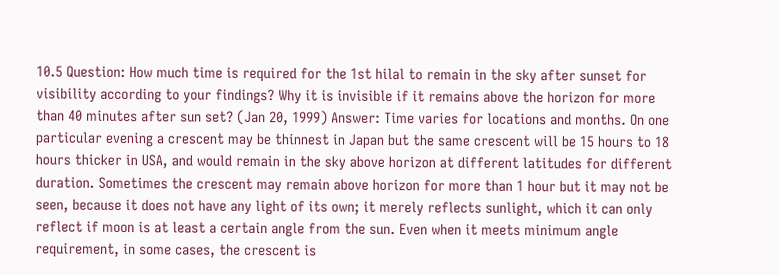10.5 Question: How much time is required for the 1st hilal to remain in the sky after sunset for visibility according to your findings? Why it is invisible if it remains above the horizon for more than 40 minutes after sun set? (Jan 20, 1999) Answer: Time varies for locations and months. On one particular evening a crescent may be thinnest in Japan but the same crescent will be 15 hours to 18 hours thicker in USA, and would remain in the sky above horizon at different latitudes for different duration. Sometimes the crescent may remain above horizon for more than 1 hour but it may not be seen, because it does not have any light of its own; it merely reflects sunlight, which it can only reflect if moon is at least a certain angle from the sun. Even when it meets minimum angle requirement, in some cases, the crescent is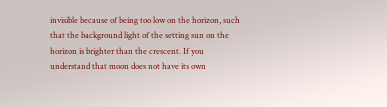invisible because of being too low on the horizon, such that the background light of the setting sun on the horizon is brighter than the crescent. If you understand that moon does not have its own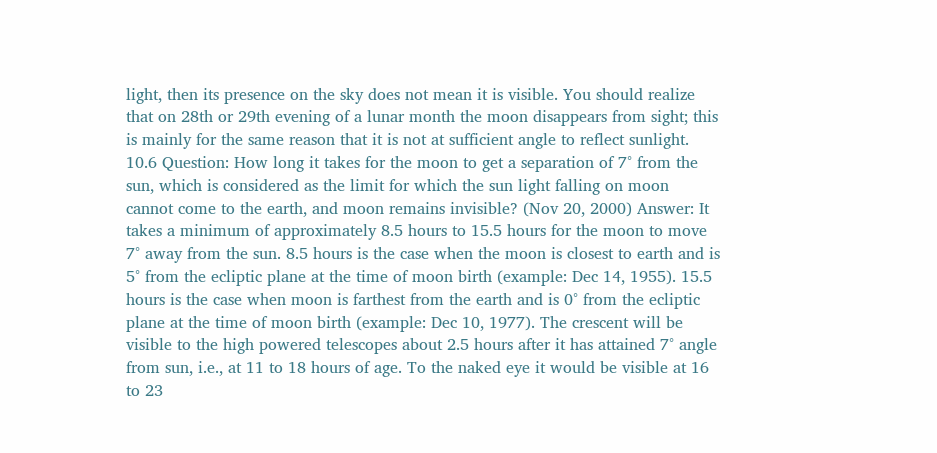light, then its presence on the sky does not mean it is visible. You should realize that on 28th or 29th evening of a lunar month the moon disappears from sight; this is mainly for the same reason that it is not at sufficient angle to reflect sunlight. 10.6 Question: How long it takes for the moon to get a separation of 7° from the sun, which is considered as the limit for which the sun light falling on moon cannot come to the earth, and moon remains invisible? (Nov 20, 2000) Answer: It takes a minimum of approximately 8.5 hours to 15.5 hours for the moon to move 7° away from the sun. 8.5 hours is the case when the moon is closest to earth and is 5° from the ecliptic plane at the time of moon birth (example: Dec 14, 1955). 15.5 hours is the case when moon is farthest from the earth and is 0° from the ecliptic plane at the time of moon birth (example: Dec 10, 1977). The crescent will be visible to the high powered telescopes about 2.5 hours after it has attained 7° angle from sun, i.e., at 11 to 18 hours of age. To the naked eye it would be visible at 16 to 23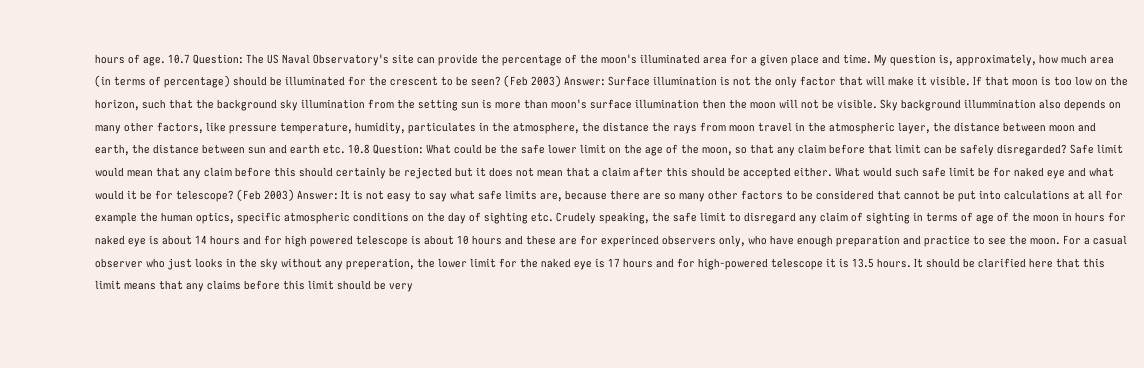hours of age. 10.7 Question: The US Naval Observatory's site can provide the percentage of the moon's illuminated area for a given place and time. My question is, approximately, how much area (in terms of percentage) should be illuminated for the crescent to be seen? (Feb 2003) Answer: Surface illumination is not the only factor that will make it visible. If that moon is too low on the horizon, such that the background sky illumination from the setting sun is more than moon's surface illumination then the moon will not be visible. Sky background illummination also depends on many other factors, like pressure temperature, humidity, particulates in the atmosphere, the distance the rays from moon travel in the atmospheric layer, the distance between moon and earth, the distance between sun and earth etc. 10.8 Question: What could be the safe lower limit on the age of the moon, so that any claim before that limit can be safely disregarded? Safe limit would mean that any claim before this should certainly be rejected but it does not mean that a claim after this should be accepted either. What would such safe limit be for naked eye and what would it be for telescope? (Feb 2003) Answer: It is not easy to say what safe limits are, because there are so many other factors to be considered that cannot be put into calculations at all for example the human optics, specific atmospheric conditions on the day of sighting etc. Crudely speaking, the safe limit to disregard any claim of sighting in terms of age of the moon in hours for naked eye is about 14 hours and for high powered telescope is about 10 hours and these are for experinced observers only, who have enough preparation and practice to see the moon. For a casual observer who just looks in the sky without any preperation, the lower limit for the naked eye is 17 hours and for high-powered telescope it is 13.5 hours. It should be clarified here that this limit means that any claims before this limit should be very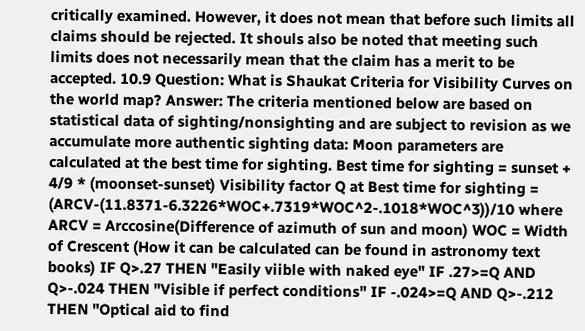critically examined. However, it does not mean that before such limits all claims should be rejected. It shouls also be noted that meeting such limits does not necessarily mean that the claim has a merit to be accepted. 10.9 Question: What is Shaukat Criteria for Visibility Curves on the world map? Answer: The criteria mentioned below are based on statistical data of sighting/nonsighting and are subject to revision as we accumulate more authentic sighting data: Moon parameters are calculated at the best time for sighting. Best time for sighting = sunset + 4/9 * (moonset-sunset) Visibility factor Q at Best time for sighting = (ARCV-(11.8371-6.3226*WOC+.7319*WOC^2-.1018*WOC^3))/10 where ARCV = Arccosine(Difference of azimuth of sun and moon) WOC = Width of Crescent (How it can be calculated can be found in astronomy text books) IF Q>.27 THEN "Easily viible with naked eye" IF .27>=Q AND Q>-.024 THEN "Visible if perfect conditions" IF -.024>=Q AND Q>-.212 THEN "Optical aid to find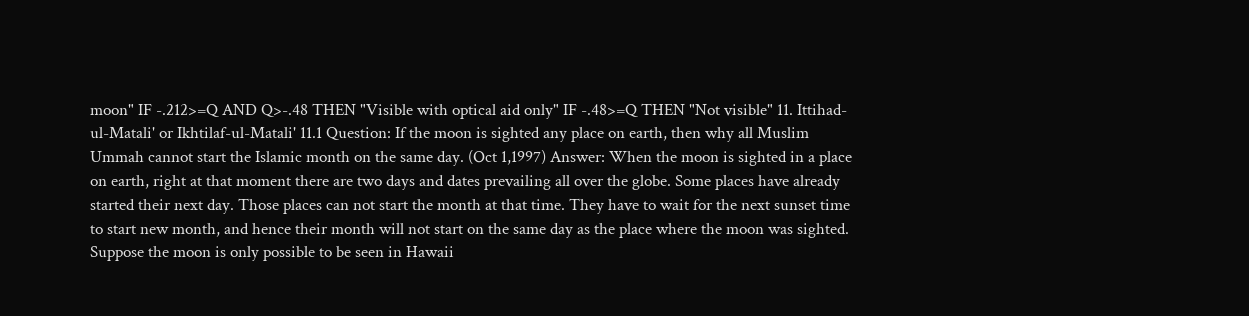moon" IF -.212>=Q AND Q>-.48 THEN "Visible with optical aid only" IF -.48>=Q THEN "Not visible" 11. Ittihad-ul-Matali' or Ikhtilaf-ul-Matali' 11.1 Question: If the moon is sighted any place on earth, then why all Muslim Ummah cannot start the Islamic month on the same day. (Oct 1,1997) Answer: When the moon is sighted in a place on earth, right at that moment there are two days and dates prevailing all over the globe. Some places have already started their next day. Those places can not start the month at that time. They have to wait for the next sunset time to start new month, and hence their month will not start on the same day as the place where the moon was sighted. Suppose the moon is only possible to be seen in Hawaii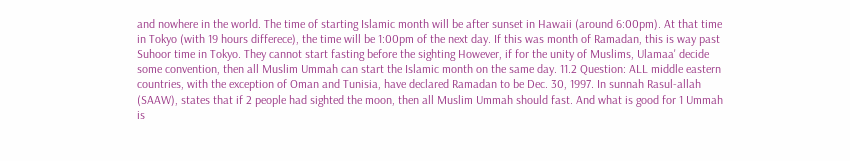and nowhere in the world. The time of starting Islamic month will be after sunset in Hawaii (around 6:00pm). At that time in Tokyo (with 19 hours differece), the time will be 1:00pm of the next day. If this was month of Ramadan, this is way past Suhoor time in Tokyo. They cannot start fasting before the sighting However, if for the unity of Muslims, Ulamaa' decide some convention, then all Muslim Ummah can start the Islamic month on the same day. 11.2 Question: ALL middle eastern countries, with the exception of Oman and Tunisia, have declared Ramadan to be Dec. 30, 1997. In sunnah Rasul-allah (SAAW), states that if 2 people had sighted the moon, then all Muslim Ummah should fast. And what is good for 1 Ummah is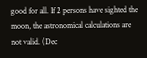good for all. If 2 persons have sighted the moon, the astronomical calculations are not valid. (Dec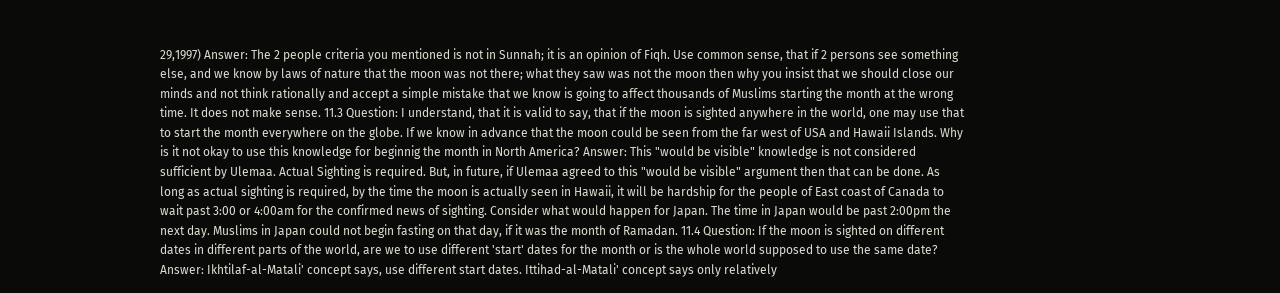29,1997) Answer: The 2 people criteria you mentioned is not in Sunnah; it is an opinion of Fiqh. Use common sense, that if 2 persons see something else, and we know by laws of nature that the moon was not there; what they saw was not the moon then why you insist that we should close our minds and not think rationally and accept a simple mistake that we know is going to affect thousands of Muslims starting the month at the wrong time. It does not make sense. 11.3 Question: I understand, that it is valid to say, that if the moon is sighted anywhere in the world, one may use that to start the month everywhere on the globe. If we know in advance that the moon could be seen from the far west of USA and Hawaii Islands. Why is it not okay to use this knowledge for beginnig the month in North America? Answer: This "would be visible" knowledge is not considered sufficient by Ulemaa. Actual Sighting is required. But, in future, if Ulemaa agreed to this "would be visible" argument then that can be done. As long as actual sighting is required, by the time the moon is actually seen in Hawaii, it will be hardship for the people of East coast of Canada to wait past 3:00 or 4:00am for the confirmed news of sighting. Consider what would happen for Japan. The time in Japan would be past 2:00pm the next day. Muslims in Japan could not begin fasting on that day, if it was the month of Ramadan. 11.4 Question: If the moon is sighted on different dates in different parts of the world, are we to use different 'start' dates for the month or is the whole world supposed to use the same date? Answer: Ikhtilaf-al-Matali' concept says, use different start dates. Ittihad-al-Matali' concept says only relatively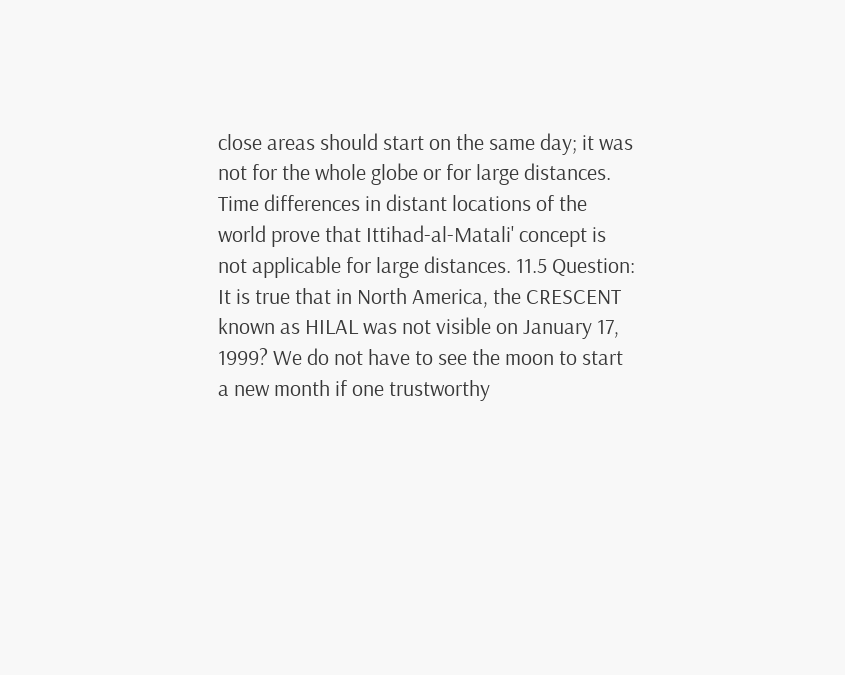close areas should start on the same day; it was not for the whole globe or for large distances. Time differences in distant locations of the world prove that Ittihad-al-Matali' concept is not applicable for large distances. 11.5 Question: It is true that in North America, the CRESCENT known as HILAL was not visible on January 17, 1999? We do not have to see the moon to start a new month if one trustworthy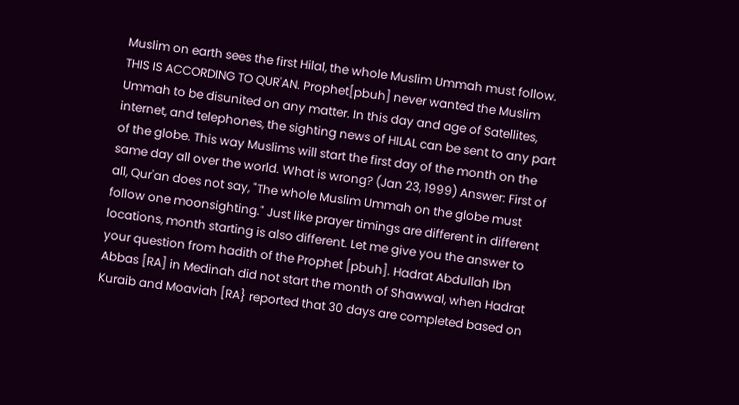Muslim on earth sees the first Hilal, the whole Muslim Ummah must follow. THIS IS ACCORDING TO QUR'AN. Prophet[pbuh] never wanted the Muslim Ummah to be disunited on any matter. In this day and age of Satellites, internet, and telephones, the sighting news of HILAL can be sent to any part of the globe. This way Muslims will start the first day of the month on the same day all over the world. What is wrong? (Jan 23, 1999) Answer: First of all, Qur'an does not say, "The whole Muslim Ummah on the globe must follow one moonsighting." Just like prayer timings are different in different locations, month starting is also different. Let me give you the answer to your question from hadith of the Prophet [pbuh]. Hadrat Abdullah Ibn Abbas [RA] in Medinah did not start the month of Shawwal, when Hadrat Kuraib and Moaviah [RA} reported that 30 days are completed based on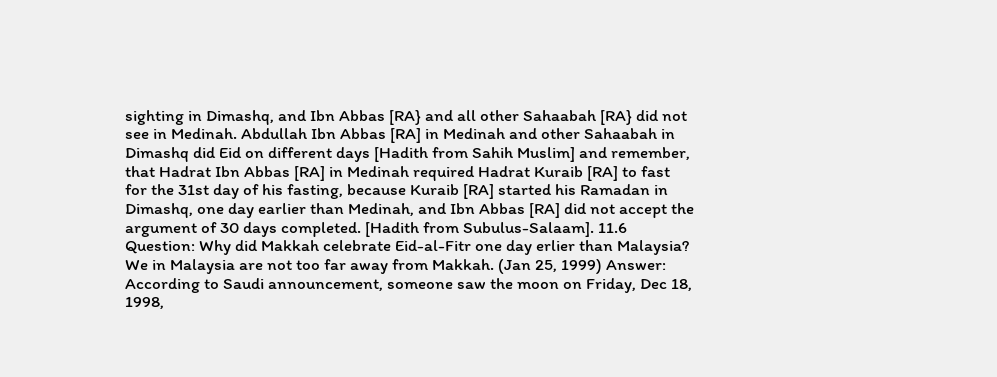sighting in Dimashq, and Ibn Abbas [RA} and all other Sahaabah [RA} did not see in Medinah. Abdullah Ibn Abbas [RA] in Medinah and other Sahaabah in Dimashq did Eid on different days [Hadith from Sahih Muslim] and remember, that Hadrat Ibn Abbas [RA] in Medinah required Hadrat Kuraib [RA] to fast for the 31st day of his fasting, because Kuraib [RA] started his Ramadan in Dimashq, one day earlier than Medinah, and Ibn Abbas [RA] did not accept the argument of 30 days completed. [Hadith from Subulus-Salaam]. 11.6 Question: Why did Makkah celebrate Eid-al-Fitr one day erlier than Malaysia? We in Malaysia are not too far away from Makkah. (Jan 25, 1999) Answer: According to Saudi announcement, someone saw the moon on Friday, Dec 18, 1998,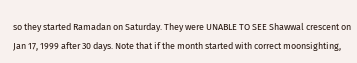so they started Ramadan on Saturday. They were UNABLE TO SEE Shawwal crescent on Jan 17, 1999 after 30 days. Note that if the month started with correct moonsighting,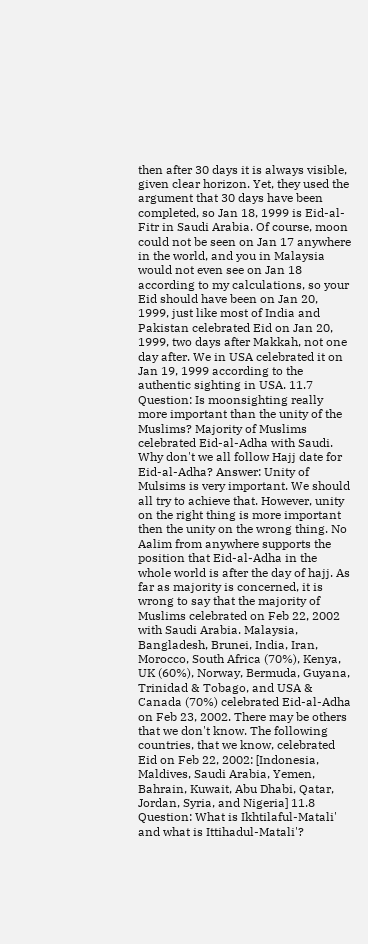then after 30 days it is always visible, given clear horizon. Yet, they used the argument that 30 days have been completed, so Jan 18, 1999 is Eid-al-Fitr in Saudi Arabia. Of course, moon could not be seen on Jan 17 anywhere in the world, and you in Malaysia would not even see on Jan 18 according to my calculations, so your Eid should have been on Jan 20, 1999, just like most of India and Pakistan celebrated Eid on Jan 20, 1999, two days after Makkah, not one day after. We in USA celebrated it on Jan 19, 1999 according to the authentic sighting in USA. 11.7 Question: Is moonsighting really more important than the unity of the Muslims? Majority of Muslims celebrated Eid-al-Adha with Saudi. Why don't we all follow Hajj date for Eid-al-Adha? Answer: Unity of Mulsims is very important. We should all try to achieve that. However, unity on the right thing is more important then the unity on the wrong thing. No Aalim from anywhere supports the position that Eid-al-Adha in the whole world is after the day of hajj. As far as majority is concerned, it is wrong to say that the majority of Muslims celebrated on Feb 22, 2002 with Saudi Arabia. Malaysia, Bangladesh, Brunei, India, Iran, Morocco, South Africa (70%), Kenya, UK (60%), Norway, Bermuda, Guyana, Trinidad & Tobago, and USA & Canada (70%) celebrated Eid-al-Adha on Feb 23, 2002. There may be others that we don't know. The following countries, that we know, celebrated Eid on Feb 22, 2002: [Indonesia, Maldives, Saudi Arabia, Yemen, Bahrain, Kuwait, Abu Dhabi, Qatar, Jordan, Syria, and Nigeria] 11.8 Question: What is Ikhtilaful-Matali' and what is Ittihadul-Matali'?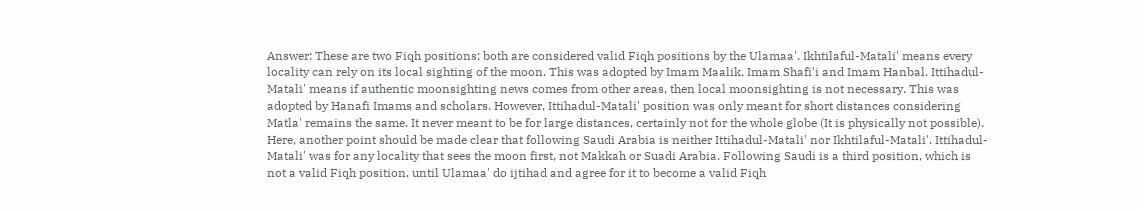Answer: These are two Fiqh positions; both are considered valid Fiqh positions by the Ulamaa'. Ikhtilaful-Matali' means every locality can rely on its local sighting of the moon. This was adopted by Imam Maalik, Imam Shafi'i and Imam Hanbal. Ittihadul-Matali' means if authentic moonsighting news comes from other areas, then local moonsighting is not necessary. This was adopted by Hanafi Imams and scholars. However, Ittihadul-Matali' position was only meant for short distances considering Matla' remains the same. It never meant to be for large distances, certainly not for the whole globe (It is physically not possible). Here, another point should be made clear that following Saudi Arabia is neither Ittihadul-Matali' nor Ikhtilaful-Matali'. Ittihadul-Matali' was for any locality that sees the moon first, not Makkah or Suadi Arabia. Following Saudi is a third position, which is not a valid Fiqh position, until Ulamaa' do ijtihad and agree for it to become a valid Fiqh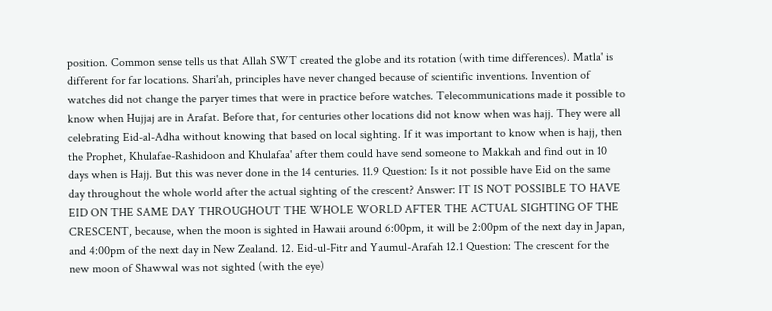position. Common sense tells us that Allah SWT created the globe and its rotation (with time differences). Matla' is different for far locations. Shari'ah, principles have never changed because of scientific inventions. Invention of watches did not change the paryer times that were in practice before watches. Telecommunications made it possible to know when Hujjaj are in Arafat. Before that, for centuries other locations did not know when was hajj. They were all celebrating Eid-al-Adha without knowing that based on local sighting. If it was important to know when is hajj, then the Prophet, Khulafae-Rashidoon and Khulafaa' after them could have send someone to Makkah and find out in 10 days when is Hajj. But this was never done in the 14 centuries. 11.9 Question: Is it not possible have Eid on the same day throughout the whole world after the actual sighting of the crescent? Answer: IT IS NOT POSSIBLE TO HAVE EID ON THE SAME DAY THROUGHOUT THE WHOLE WORLD AFTER THE ACTUAL SIGHTING OF THE CRESCENT, because, when the moon is sighted in Hawaii around 6:00pm, it will be 2:00pm of the next day in Japan, and 4:00pm of the next day in New Zealand. 12. Eid-ul-Fitr and Yaumul-Arafah 12.1 Question: The crescent for the new moon of Shawwal was not sighted (with the eye)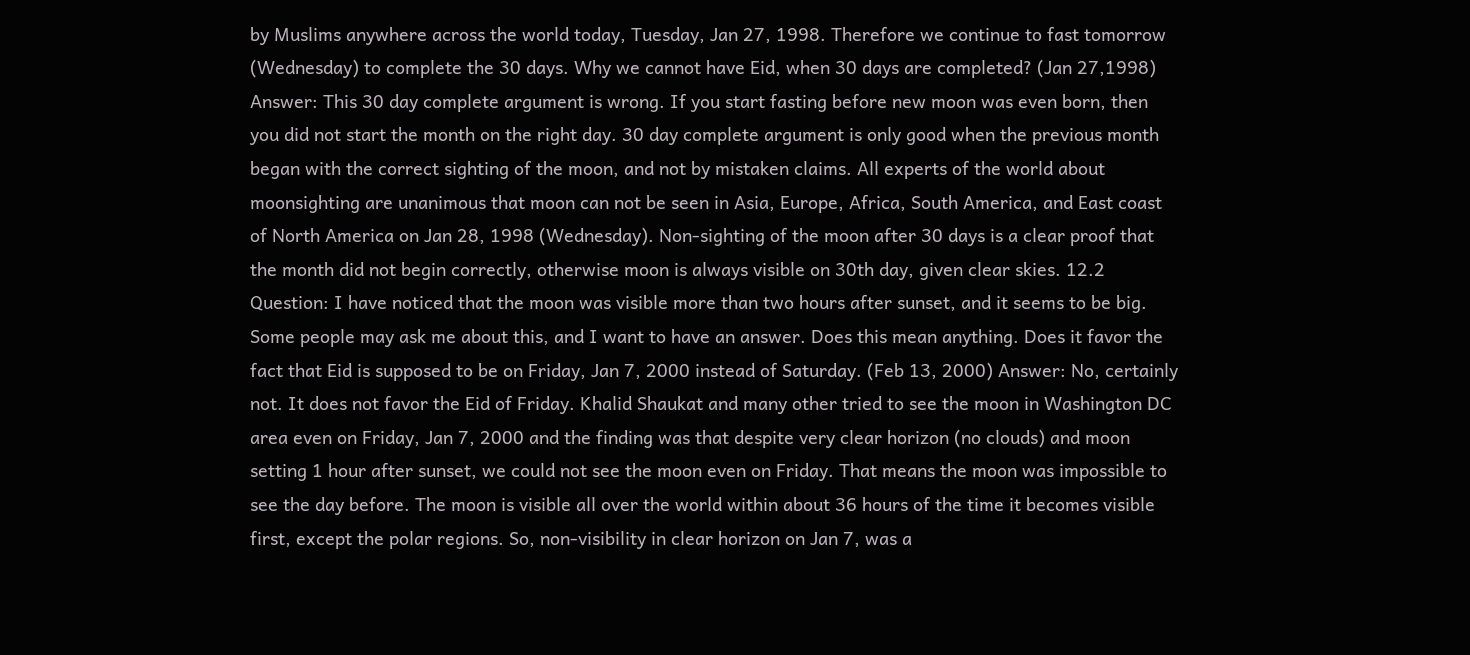by Muslims anywhere across the world today, Tuesday, Jan 27, 1998. Therefore we continue to fast tomorrow (Wednesday) to complete the 30 days. Why we cannot have Eid, when 30 days are completed? (Jan 27,1998) Answer: This 30 day complete argument is wrong. If you start fasting before new moon was even born, then you did not start the month on the right day. 30 day complete argument is only good when the previous month began with the correct sighting of the moon, and not by mistaken claims. All experts of the world about moonsighting are unanimous that moon can not be seen in Asia, Europe, Africa, South America, and East coast of North America on Jan 28, 1998 (Wednesday). Non-sighting of the moon after 30 days is a clear proof that the month did not begin correctly, otherwise moon is always visible on 30th day, given clear skies. 12.2 Question: I have noticed that the moon was visible more than two hours after sunset, and it seems to be big. Some people may ask me about this, and I want to have an answer. Does this mean anything. Does it favor the fact that Eid is supposed to be on Friday, Jan 7, 2000 instead of Saturday. (Feb 13, 2000) Answer: No, certainly not. It does not favor the Eid of Friday. Khalid Shaukat and many other tried to see the moon in Washington DC area even on Friday, Jan 7, 2000 and the finding was that despite very clear horizon (no clouds) and moon setting 1 hour after sunset, we could not see the moon even on Friday. That means the moon was impossible to see the day before. The moon is visible all over the world within about 36 hours of the time it becomes visible first, except the polar regions. So, non-visibility in clear horizon on Jan 7, was a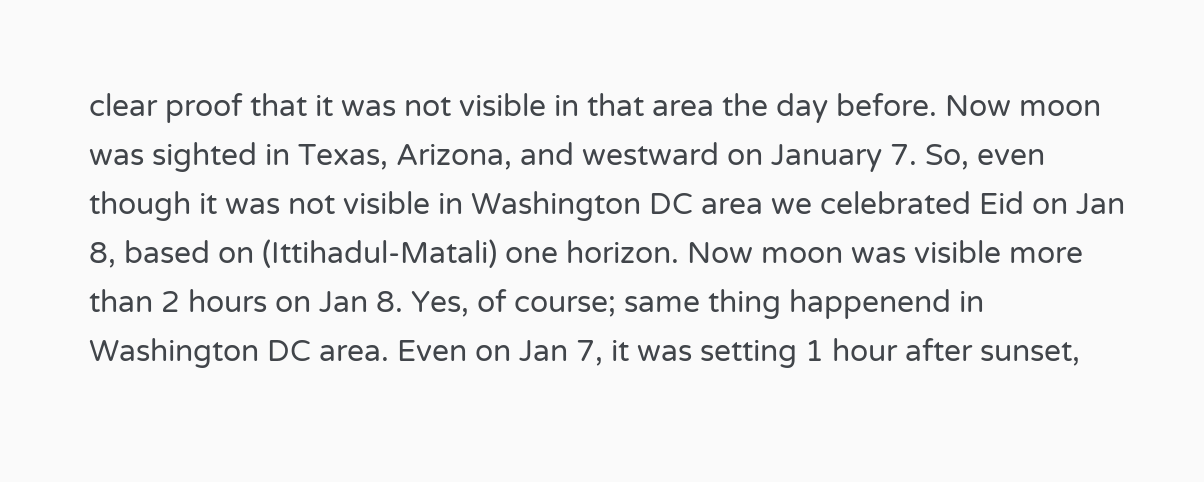clear proof that it was not visible in that area the day before. Now moon was sighted in Texas, Arizona, and westward on January 7. So, even though it was not visible in Washington DC area we celebrated Eid on Jan 8, based on (Ittihadul-Matali) one horizon. Now moon was visible more than 2 hours on Jan 8. Yes, of course; same thing happenend in Washington DC area. Even on Jan 7, it was setting 1 hour after sunset,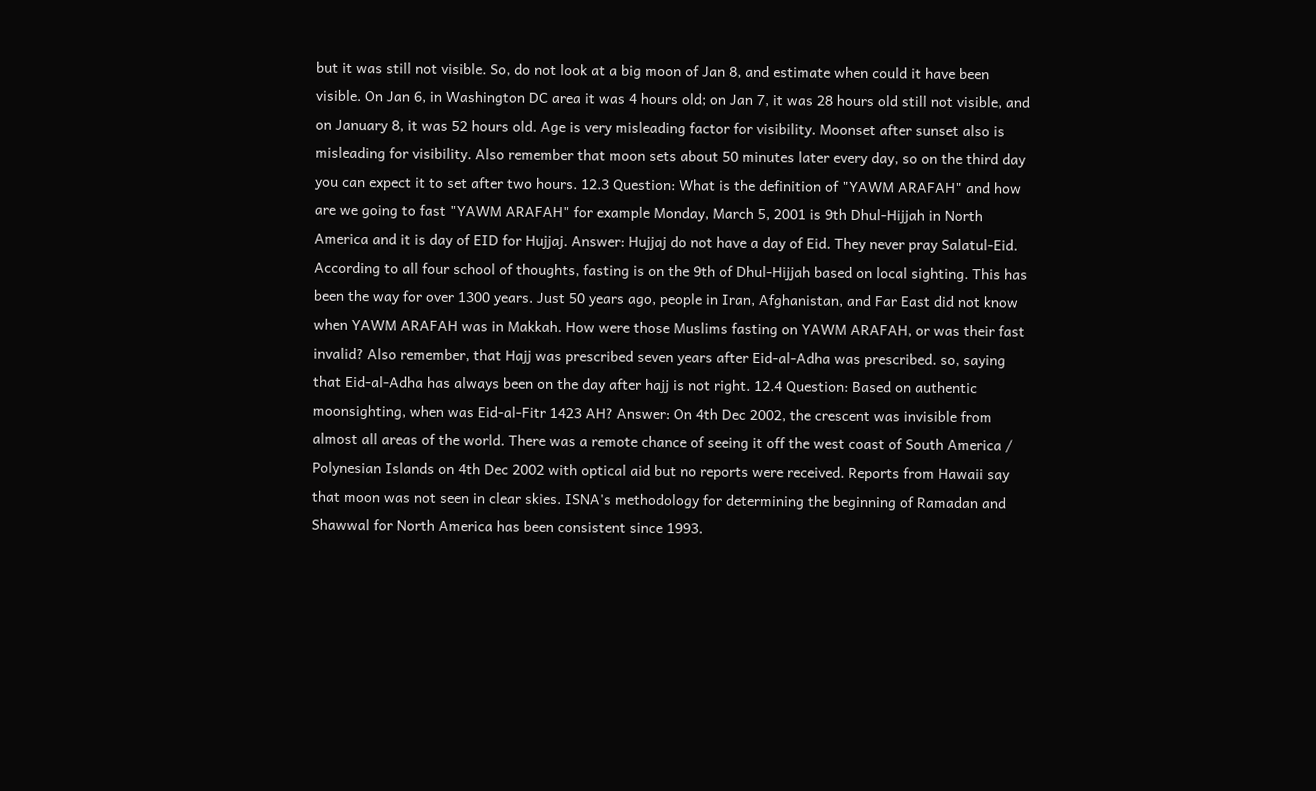but it was still not visible. So, do not look at a big moon of Jan 8, and estimate when could it have been visible. On Jan 6, in Washington DC area it was 4 hours old; on Jan 7, it was 28 hours old still not visible, and on January 8, it was 52 hours old. Age is very misleading factor for visibility. Moonset after sunset also is misleading for visibility. Also remember that moon sets about 50 minutes later every day, so on the third day you can expect it to set after two hours. 12.3 Question: What is the definition of "YAWM ARAFAH" and how are we going to fast "YAWM ARAFAH" for example Monday, March 5, 2001 is 9th Dhul-Hijjah in North America and it is day of EID for Hujjaj. Answer: Hujjaj do not have a day of Eid. They never pray Salatul-Eid. According to all four school of thoughts, fasting is on the 9th of Dhul-Hijjah based on local sighting. This has been the way for over 1300 years. Just 50 years ago, people in Iran, Afghanistan, and Far East did not know when YAWM ARAFAH was in Makkah. How were those Muslims fasting on YAWM ARAFAH, or was their fast invalid? Also remember, that Hajj was prescribed seven years after Eid-al-Adha was prescribed. so, saying that Eid-al-Adha has always been on the day after hajj is not right. 12.4 Question: Based on authentic moonsighting, when was Eid-al-Fitr 1423 AH? Answer: On 4th Dec 2002, the crescent was invisible from almost all areas of the world. There was a remote chance of seeing it off the west coast of South America / Polynesian Islands on 4th Dec 2002 with optical aid but no reports were received. Reports from Hawaii say that moon was not seen in clear skies. ISNA's methodology for determining the beginning of Ramadan and Shawwal for North America has been consistent since 1993.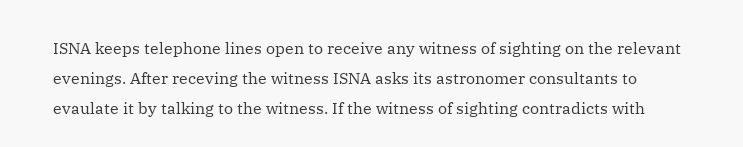ISNA keeps telephone lines open to receive any witness of sighting on the relevant evenings. After receving the witness ISNA asks its astronomer consultants to evaulate it by talking to the witness. If the witness of sighting contradicts with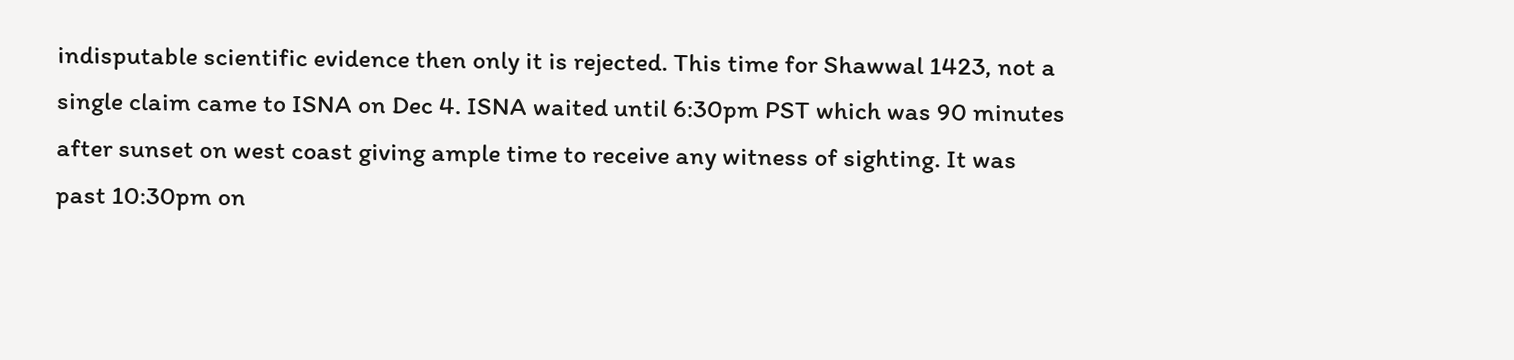indisputable scientific evidence then only it is rejected. This time for Shawwal 1423, not a single claim came to ISNA on Dec 4. ISNA waited until 6:30pm PST which was 90 minutes after sunset on west coast giving ample time to receive any witness of sighting. It was past 10:30pm on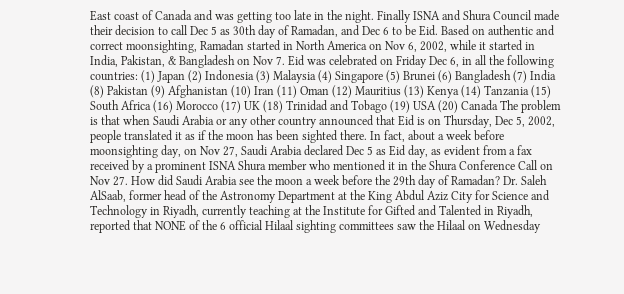East coast of Canada and was getting too late in the night. Finally ISNA and Shura Council made their decision to call Dec 5 as 30th day of Ramadan, and Dec 6 to be Eid. Based on authentic and correct moonsighting, Ramadan started in North America on Nov 6, 2002, while it started in India, Pakistan, & Bangladesh on Nov 7. Eid was celebrated on Friday Dec 6, in all the following countries: (1) Japan (2) Indonesia (3) Malaysia (4) Singapore (5) Brunei (6) Bangladesh (7) India (8) Pakistan (9) Afghanistan (10) Iran (11) Oman (12) Mauritius (13) Kenya (14) Tanzania (15) South Africa (16) Morocco (17) UK (18) Trinidad and Tobago (19) USA (20) Canada The problem is that when Saudi Arabia or any other country announced that Eid is on Thursday, Dec 5, 2002, people translated it as if the moon has been sighted there. In fact, about a week before moonsighting day, on Nov 27, Saudi Arabia declared Dec 5 as Eid day, as evident from a fax received by a prominent ISNA Shura member who mentioned it in the Shura Conference Call on Nov 27. How did Saudi Arabia see the moon a week before the 29th day of Ramadan? Dr. Saleh AlSaab, former head of the Astronomy Department at the King Abdul Aziz City for Science and Technology in Riyadh, currently teaching at the Institute for Gifted and Talented in Riyadh, reported that NONE of the 6 official Hilaal sighting committees saw the Hilaal on Wednesday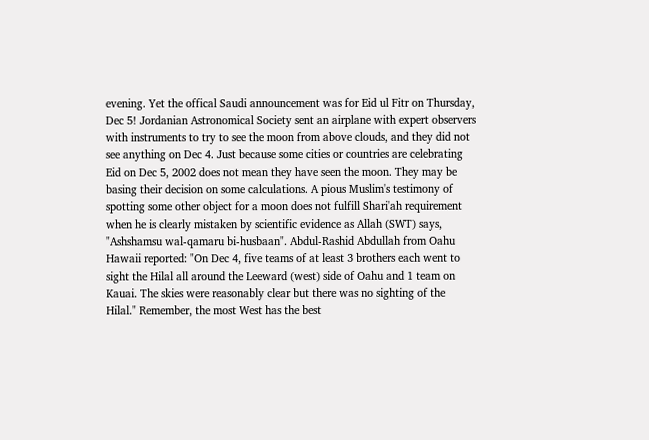evening. Yet the offical Saudi announcement was for Eid ul Fitr on Thursday, Dec 5! Jordanian Astronomical Society sent an airplane with expert observers with instruments to try to see the moon from above clouds, and they did not see anything on Dec 4. Just because some cities or countries are celebrating Eid on Dec 5, 2002 does not mean they have seen the moon. They may be basing their decision on some calculations. A pious Muslim's testimony of spotting some other object for a moon does not fulfill Shari'ah requirement when he is clearly mistaken by scientific evidence as Allah (SWT) says, "Ashshamsu wal-qamaru bi-husbaan". Abdul-Rashid Abdullah from Oahu Hawaii reported: "On Dec 4, five teams of at least 3 brothers each went to sight the Hilal all around the Leeward (west) side of Oahu and 1 team on Kauai. The skies were reasonably clear but there was no sighting of the Hilal." Remember, the most West has the best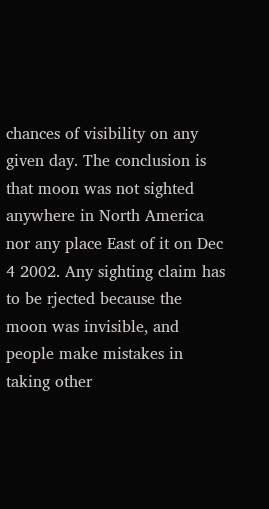chances of visibility on any given day. The conclusion is that moon was not sighted anywhere in North America nor any place East of it on Dec 4 2002. Any sighting claim has to be rjected because the moon was invisible, and people make mistakes in taking other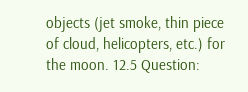objects (jet smoke, thin piece of cloud, helicopters, etc.) for the moon. 12.5 Question: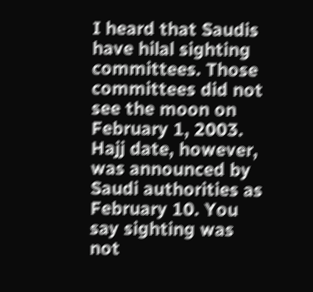I heard that Saudis have hilal sighting committees. Those committees did not see the moon on February 1, 2003. Hajj date, however, was announced by Saudi authorities as February 10. You say sighting was not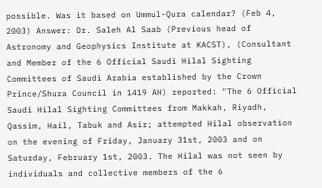possible. Was it based on Ummul-Qura calendar? (Feb 4, 2003) Answer: Dr. Saleh Al Saab (Previous head of Astronomy and Geophysics Institute at KACST), (Consultant and Member of the 6 Official Saudi Hilal Sighting Committees of Saudi Arabia established by the Crown Prince/Shura Council in 1419 AH) reported: "The 6 Official Saudi Hilal Sighting Committees from Makkah, Riyadh, Qassim, Hail, Tabuk and Asir; attempted Hilal observation on the evening of Friday, January 31st, 2003 and on Saturday, February 1st, 2003. The Hilal was not seen by individuals and collective members of the 6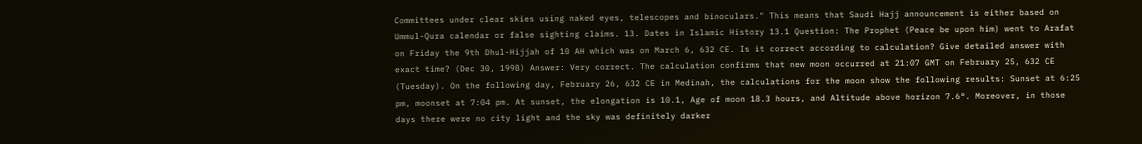Committees under clear skies using naked eyes, telescopes and binoculars." This means that Saudi Hajj announcement is either based on Ummul-Qura calendar or false sighting claims. 13. Dates in Islamic History 13.1 Question: The Prophet (Peace be upon him) went to Arafat on Friday the 9th Dhul-Hijjah of 10 AH which was on March 6, 632 CE. Is it correct according to calculation? Give detailed answer with exact time? (Dec 30, 1998) Answer: Very correct. The calculation confirms that new moon occurred at 21:07 GMT on February 25, 632 CE (Tuesday). On the following day, February 26, 632 CE in Medinah, the calculations for the moon show the following results: Sunset at 6:25 pm, moonset at 7:04 pm. At sunset, the elongation is 10.1, Age of moon 18.3 hours, and Altitude above horizon 7.6°. Moreover, in those days there were no city light and the sky was definitely darker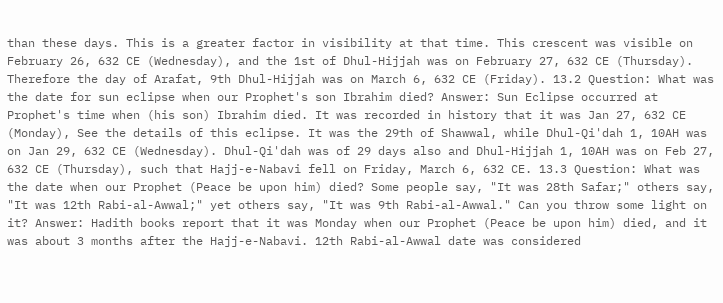than these days. This is a greater factor in visibility at that time. This crescent was visible on February 26, 632 CE (Wednesday), and the 1st of Dhul-Hijjah was on February 27, 632 CE (Thursday). Therefore the day of Arafat, 9th Dhul-Hijjah was on March 6, 632 CE (Friday). 13.2 Question: What was the date for sun eclipse when our Prophet's son Ibrahim died? Answer: Sun Eclipse occurred at Prophet's time when (his son) Ibrahim died. It was recorded in history that it was Jan 27, 632 CE (Monday), See the details of this eclipse. It was the 29th of Shawwal, while Dhul-Qi'dah 1, 10AH was on Jan 29, 632 CE (Wednesday). Dhul-Qi'dah was of 29 days also and Dhul-Hijjah 1, 10AH was on Feb 27, 632 CE (Thursday), such that Hajj-e-Nabavi fell on Friday, March 6, 632 CE. 13.3 Question: What was the date when our Prophet (Peace be upon him) died? Some people say, "It was 28th Safar;" others say, "It was 12th Rabi-al-Awwal;" yet others say, "It was 9th Rabi-al-Awwal." Can you throw some light on it? Answer: Hadith books report that it was Monday when our Prophet (Peace be upon him) died, and it was about 3 months after the Hajj-e-Nabavi. 12th Rabi-al-Awwal date was considered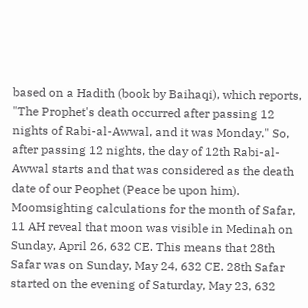based on a Hadith (book by Baihaqi), which reports, "The Prophet's death occurred after passing 12 nights of Rabi-al-Awwal, and it was Monday." So, after passing 12 nights, the day of 12th Rabi-al-Awwal starts and that was considered as the death date of our Peophet (Peace be upon him). Moomsighting calculations for the month of Safar, 11 AH reveal that moon was visible in Medinah on Sunday, April 26, 632 CE. This means that 28th Safar was on Sunday, May 24, 632 CE. 28th Safar started on the evening of Saturday, May 23, 632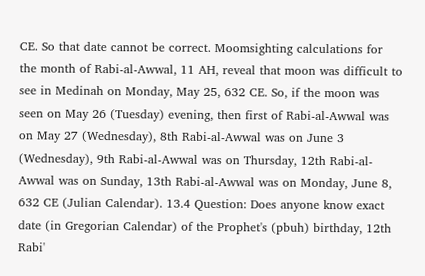CE. So that date cannot be correct. Moomsighting calculations for the month of Rabi-al-Awwal, 11 AH, reveal that moon was difficult to see in Medinah on Monday, May 25, 632 CE. So, if the moon was seen on May 26 (Tuesday) evening, then first of Rabi-al-Awwal was on May 27 (Wednesday), 8th Rabi-al-Awwal was on June 3 (Wednesday), 9th Rabi-al-Awwal was on Thursday, 12th Rabi-al-Awwal was on Sunday, 13th Rabi-al-Awwal was on Monday, June 8, 632 CE (Julian Calendar). 13.4 Question: Does anyone know exact date (in Gregorian Calendar) of the Prophet's (pbuh) birthday, 12th Rabi'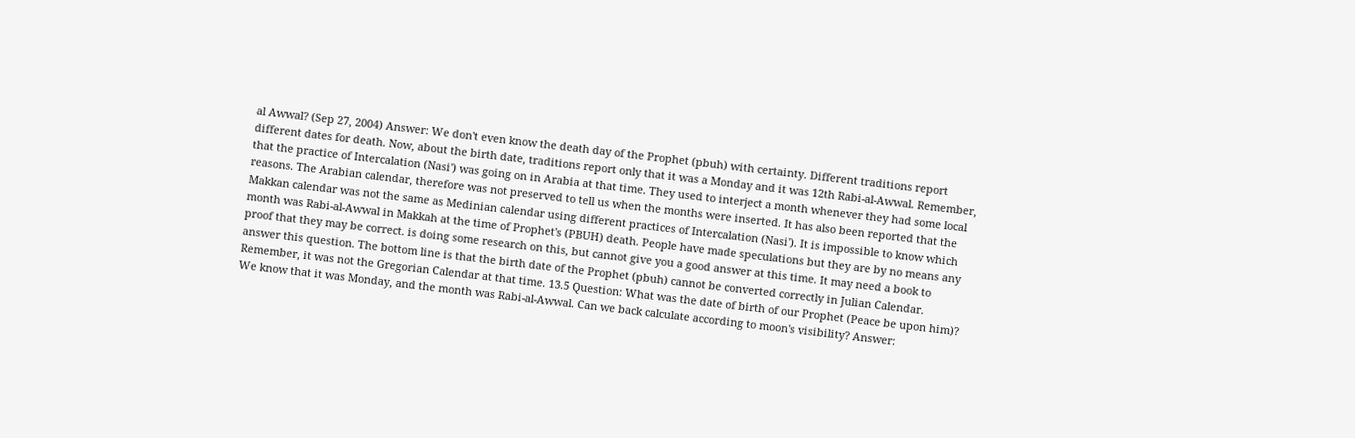al Awwal? (Sep 27, 2004) Answer: We don't even know the death day of the Prophet (pbuh) with certainty. Different traditions report different dates for death. Now, about the birth date, traditions report only that it was a Monday and it was 12th Rabi-al-Awwal. Remember, that the practice of Intercalation (Nasi') was going on in Arabia at that time. They used to interject a month whenever they had some local reasons. The Arabian calendar, therefore was not preserved to tell us when the months were inserted. It has also been reported that the Makkan calendar was not the same as Medinian calendar using different practices of Intercalation (Nasi'). It is impossible to know which month was Rabi-al-Awwal in Makkah at the time of Prophet's (PBUH) death. People have made speculations but they are by no means any proof that they may be correct. is doing some research on this, but cannot give you a good answer at this time. It may need a book to answer this question. The bottom line is that the birth date of the Prophet (pbuh) cannot be converted correctly in Julian Calendar. Remember, it was not the Gregorian Calendar at that time. 13.5 Question: What was the date of birth of our Prophet (Peace be upon him)? We know that it was Monday, and the month was Rabi-al-Awwal. Can we back calculate according to moon's visibility? Answer: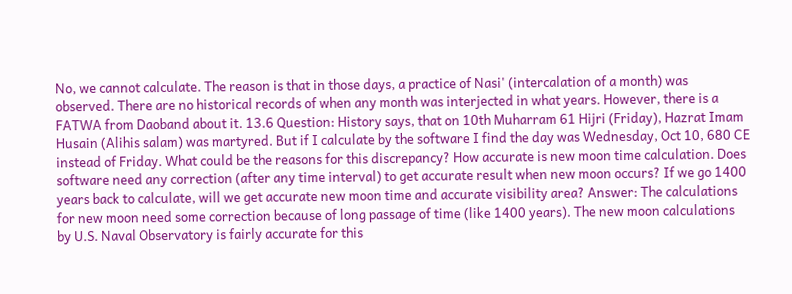No, we cannot calculate. The reason is that in those days, a practice of Nasi' (intercalation of a month) was observed. There are no historical records of when any month was interjected in what years. However, there is a FATWA from Daoband about it. 13.6 Question: History says, that on 10th Muharram 61 Hijri (Friday), Hazrat Imam Husain (Alihis salam) was martyred. But if I calculate by the software I find the day was Wednesday, Oct 10, 680 CE instead of Friday. What could be the reasons for this discrepancy? How accurate is new moon time calculation. Does software need any correction (after any time interval) to get accurate result when new moon occurs? If we go 1400 years back to calculate, will we get accurate new moon time and accurate visibility area? Answer: The calculations for new moon need some correction because of long passage of time (like 1400 years). The new moon calculations by U.S. Naval Observatory is fairly accurate for this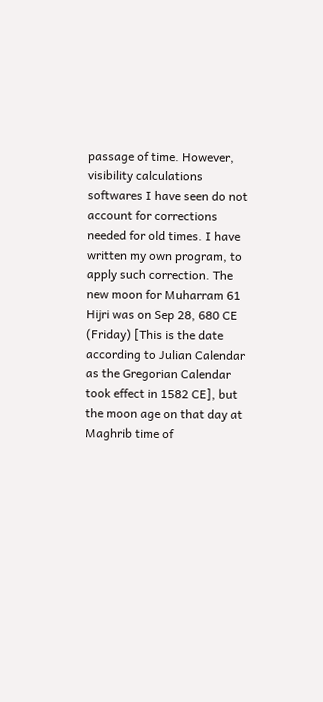passage of time. However, visibility calculations softwares I have seen do not account for corrections needed for old times. I have written my own program, to apply such correction. The new moon for Muharram 61 Hijri was on Sep 28, 680 CE (Friday) [This is the date according to Julian Calendar as the Gregorian Calendar took effect in 1582 CE], but the moon age on that day at Maghrib time of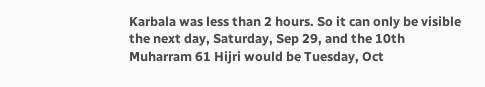Karbala was less than 2 hours. So it can only be visible the next day, Saturday, Sep 29, and the 10th Muharram 61 Hijri would be Tuesday, Oct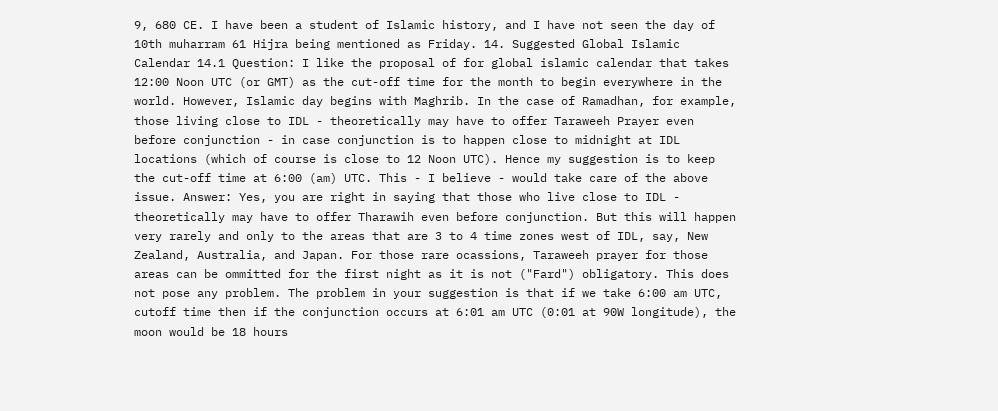9, 680 CE. I have been a student of Islamic history, and I have not seen the day of 10th muharram 61 Hijra being mentioned as Friday. 14. Suggested Global Islamic Calendar 14.1 Question: I like the proposal of for global islamic calendar that takes 12:00 Noon UTC (or GMT) as the cut-off time for the month to begin everywhere in the world. However, Islamic day begins with Maghrib. In the case of Ramadhan, for example, those living close to IDL - theoretically may have to offer Taraweeh Prayer even before conjunction - in case conjunction is to happen close to midnight at IDL locations (which of course is close to 12 Noon UTC). Hence my suggestion is to keep the cut-off time at 6:00 (am) UTC. This - I believe - would take care of the above issue. Answer: Yes, you are right in saying that those who live close to IDL - theoretically may have to offer Tharawih even before conjunction. But this will happen very rarely and only to the areas that are 3 to 4 time zones west of IDL, say, New Zealand, Australia, and Japan. For those rare ocassions, Taraweeh prayer for those areas can be ommitted for the first night as it is not ("Fard") obligatory. This does not pose any problem. The problem in your suggestion is that if we take 6:00 am UTC, cutoff time then if the conjunction occurs at 6:01 am UTC (0:01 at 90W longitude), the moon would be 18 hours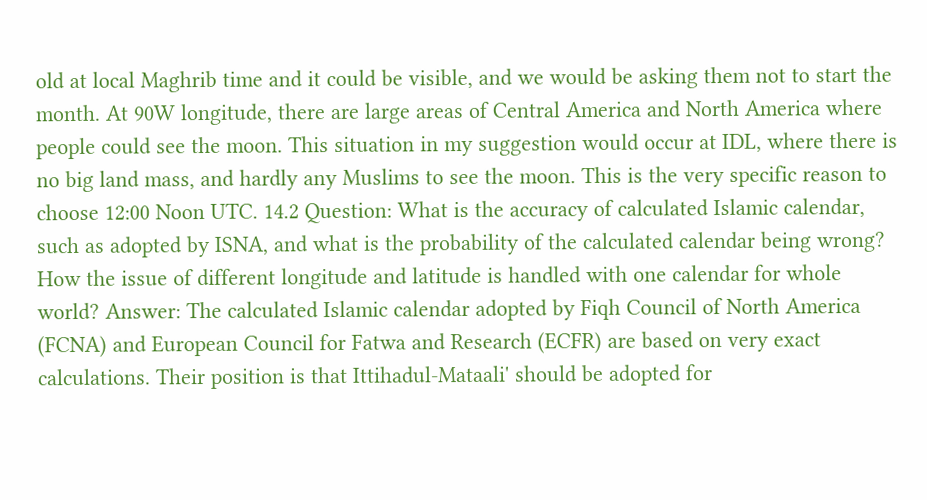old at local Maghrib time and it could be visible, and we would be asking them not to start the month. At 90W longitude, there are large areas of Central America and North America where people could see the moon. This situation in my suggestion would occur at IDL, where there is no big land mass, and hardly any Muslims to see the moon. This is the very specific reason to choose 12:00 Noon UTC. 14.2 Question: What is the accuracy of calculated Islamic calendar, such as adopted by ISNA, and what is the probability of the calculated calendar being wrong? How the issue of different longitude and latitude is handled with one calendar for whole world? Answer: The calculated Islamic calendar adopted by Fiqh Council of North America (FCNA) and European Council for Fatwa and Research (ECFR) are based on very exact calculations. Their position is that Ittihadul-Mataali' should be adopted for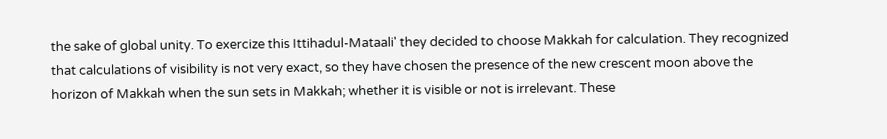the sake of global unity. To exercize this Ittihadul-Mataali' they decided to choose Makkah for calculation. They recognized that calculations of visibility is not very exact, so they have chosen the presence of the new crescent moon above the horizon of Makkah when the sun sets in Makkah; whether it is visible or not is irrelevant. These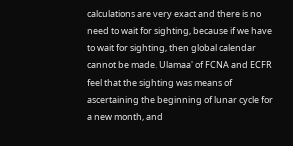calculations are very exact and there is no need to wait for sighting, because if we have to wait for sighting, then global calendar cannot be made. Ulamaa' of FCNA and ECFR feel that the sighting was means of ascertaining the beginning of lunar cycle for a new month, and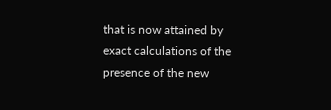that is now attained by exact calculations of the presence of the new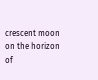crescent moon on the horizon of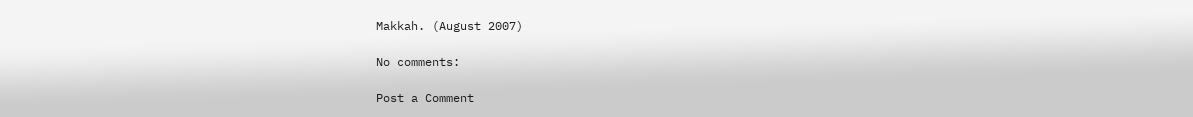Makkah. (August 2007)

No comments:

Post a Comment